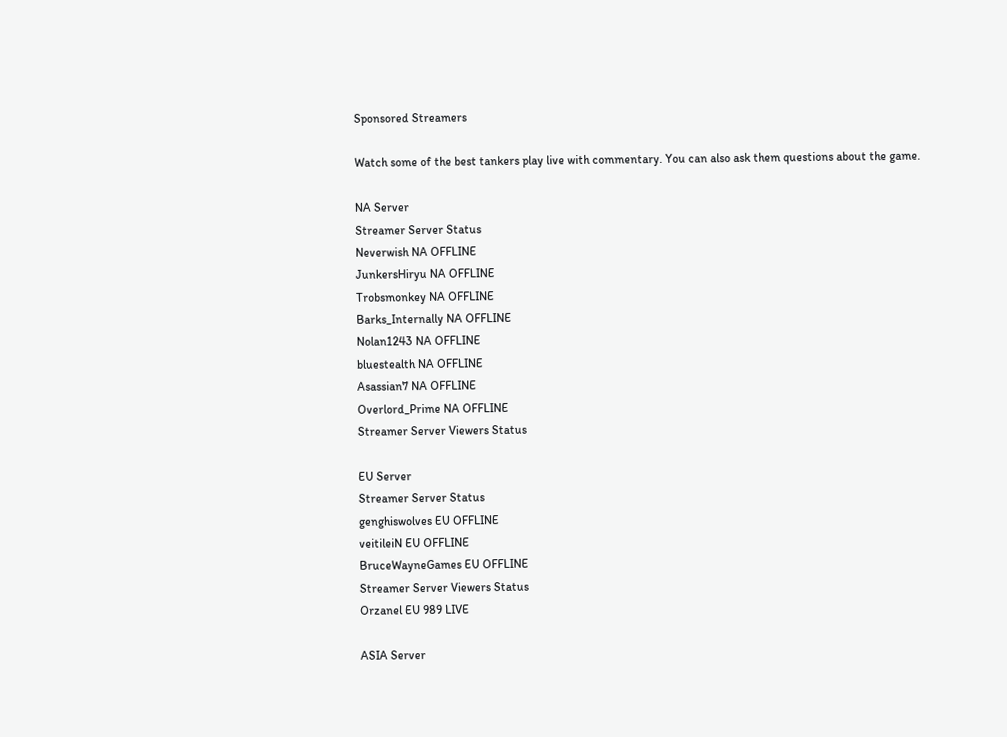Sponsored Streamers

Watch some of the best tankers play live with commentary. You can also ask them questions about the game.

NA Server
Streamer Server Status
Neverwish NA OFFLINE
JunkersHiryu NA OFFLINE
Trobsmonkey NA OFFLINE
Barks_Internally NA OFFLINE
Nolan1243 NA OFFLINE
bluestealth NA OFFLINE
Asassian7 NA OFFLINE
Overlord_Prime NA OFFLINE
Streamer Server Viewers Status

EU Server
Streamer Server Status
genghiswolves EU OFFLINE
veitileiN EU OFFLINE
BruceWayneGames EU OFFLINE
Streamer Server Viewers Status
Orzanel EU 989 LIVE

ASIA Server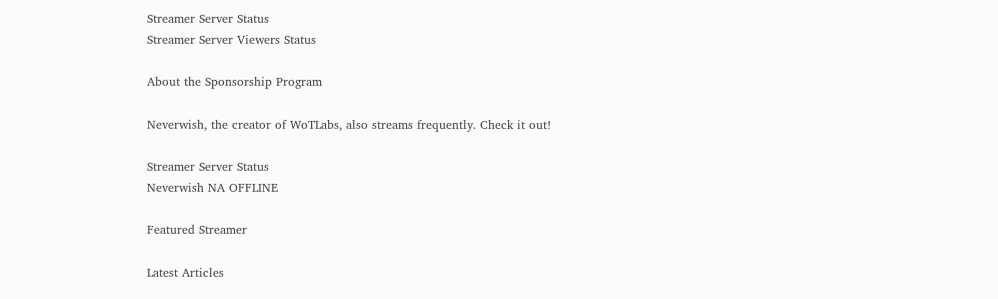Streamer Server Status
Streamer Server Viewers Status

About the Sponsorship Program

Neverwish, the creator of WoTLabs, also streams frequently. Check it out!

Streamer Server Status
Neverwish NA OFFLINE

Featured Streamer

Latest Articles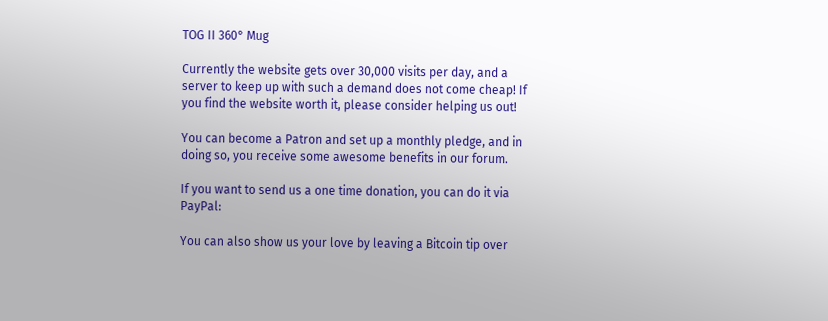TOG II 360° Mug

Currently the website gets over 30,000 visits per day, and a server to keep up with such a demand does not come cheap! If you find the website worth it, please consider helping us out!

You can become a Patron and set up a monthly pledge, and in doing so, you receive some awesome benefits in our forum.

If you want to send us a one time donation, you can do it via PayPal:

You can also show us your love by leaving a Bitcoin tip over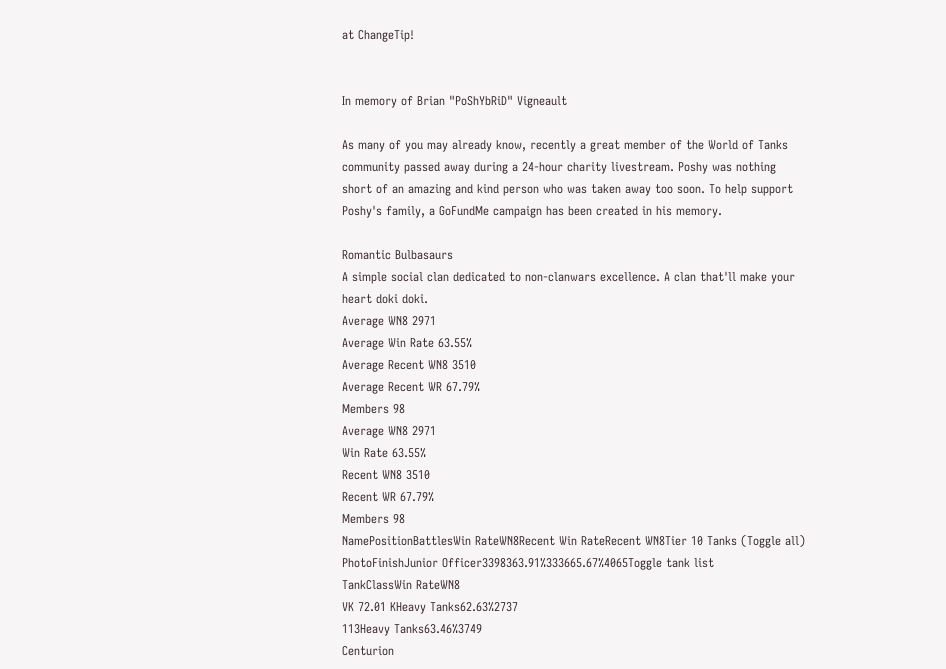at ChangeTip!


In memory of Brian "PoShYbRiD" Vigneault

As many of you may already know, recently a great member of the World of Tanks community passed away during a 24-hour charity livestream. Poshy was nothing short of an amazing and kind person who was taken away too soon. To help support Poshy's family, a GoFundMe campaign has been created in his memory.

Romantic Bulbasaurs
A simple social clan dedicated to non-clanwars excellence. A clan that'll make your heart doki doki.
Average WN8 2971
Average Win Rate 63.55%
Average Recent WN8 3510
Average Recent WR 67.79%
Members 98
Average WN8 2971
Win Rate 63.55%
Recent WN8 3510
Recent WR 67.79%
Members 98
NamePositionBattlesWin RateWN8Recent Win RateRecent WN8Tier 10 Tanks (Toggle all)
PhotoFinishJunior Officer3398363.91%333665.67%4065Toggle tank list
TankClassWin RateWN8
VK 72.01 KHeavy Tanks62.63%2737
113Heavy Tanks63.46%3749
Centurion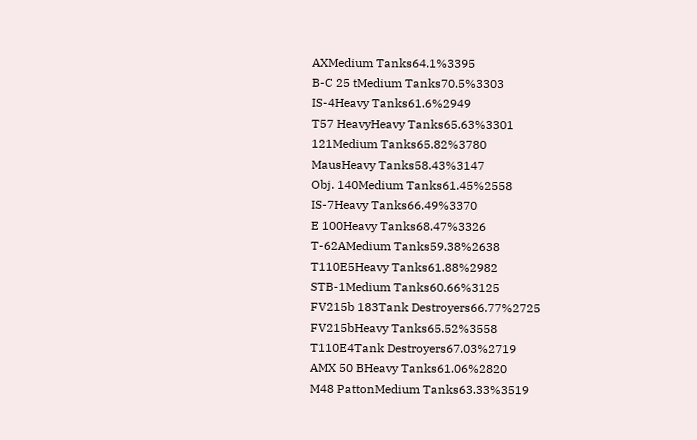AXMedium Tanks64.1%3395
B-C 25 tMedium Tanks70.5%3303
IS-4Heavy Tanks61.6%2949
T57 HeavyHeavy Tanks65.63%3301
121Medium Tanks65.82%3780
MausHeavy Tanks58.43%3147
Obj. 140Medium Tanks61.45%2558
IS-7Heavy Tanks66.49%3370
E 100Heavy Tanks68.47%3326
T-62AMedium Tanks59.38%2638
T110E5Heavy Tanks61.88%2982
STB-1Medium Tanks60.66%3125
FV215b 183Tank Destroyers66.77%2725
FV215bHeavy Tanks65.52%3558
T110E4Tank Destroyers67.03%2719
AMX 50 BHeavy Tanks61.06%2820
M48 PattonMedium Tanks63.33%3519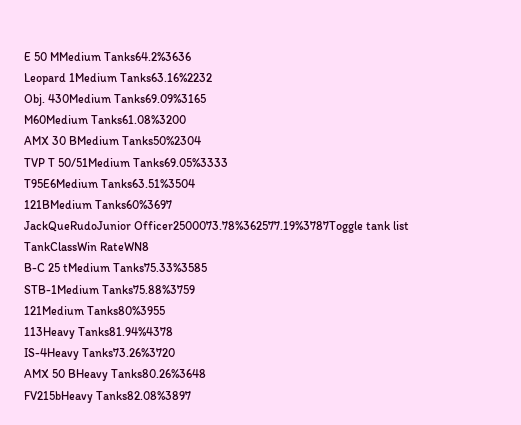E 50 MMedium Tanks64.2%3636
Leopard 1Medium Tanks63.16%2232
Obj. 430Medium Tanks69.09%3165
M60Medium Tanks61.08%3200
AMX 30 BMedium Tanks50%2304
TVP T 50/51Medium Tanks69.05%3333
T95E6Medium Tanks63.51%3504
121BMedium Tanks60%3697
JackQueRudoJunior Officer2500073.78%362577.19%3787Toggle tank list
TankClassWin RateWN8
B-C 25 tMedium Tanks75.33%3585
STB-1Medium Tanks75.88%3759
121Medium Tanks80%3955
113Heavy Tanks81.94%4378
IS-4Heavy Tanks73.26%3720
AMX 50 BHeavy Tanks80.26%3648
FV215bHeavy Tanks82.08%3897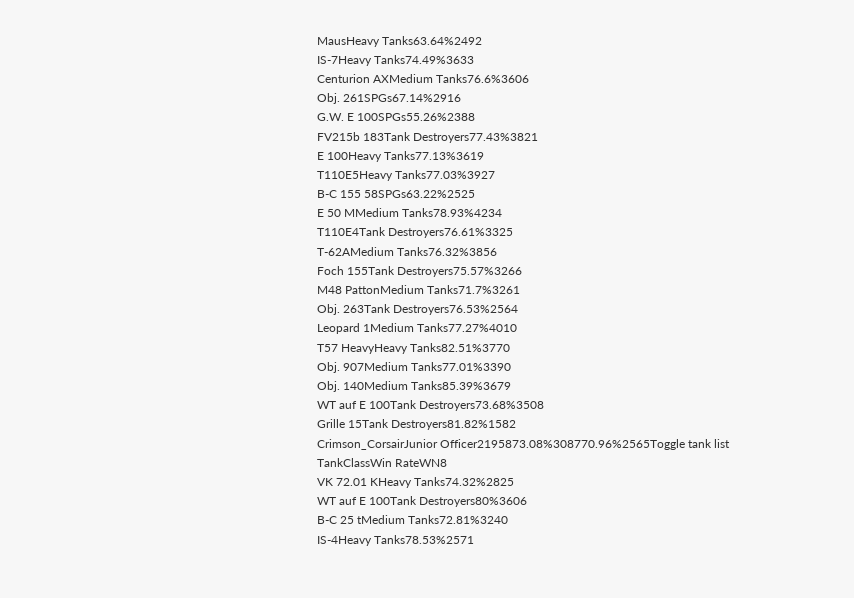MausHeavy Tanks63.64%2492
IS-7Heavy Tanks74.49%3633
Centurion AXMedium Tanks76.6%3606
Obj. 261SPGs67.14%2916
G.W. E 100SPGs55.26%2388
FV215b 183Tank Destroyers77.43%3821
E 100Heavy Tanks77.13%3619
T110E5Heavy Tanks77.03%3927
B-C 155 58SPGs63.22%2525
E 50 MMedium Tanks78.93%4234
T110E4Tank Destroyers76.61%3325
T-62AMedium Tanks76.32%3856
Foch 155Tank Destroyers75.57%3266
M48 PattonMedium Tanks71.7%3261
Obj. 263Tank Destroyers76.53%2564
Leopard 1Medium Tanks77.27%4010
T57 HeavyHeavy Tanks82.51%3770
Obj. 907Medium Tanks77.01%3390
Obj. 140Medium Tanks85.39%3679
WT auf E 100Tank Destroyers73.68%3508
Grille 15Tank Destroyers81.82%1582
Crimson_CorsairJunior Officer2195873.08%308770.96%2565Toggle tank list
TankClassWin RateWN8
VK 72.01 KHeavy Tanks74.32%2825
WT auf E 100Tank Destroyers80%3606
B-C 25 tMedium Tanks72.81%3240
IS-4Heavy Tanks78.53%2571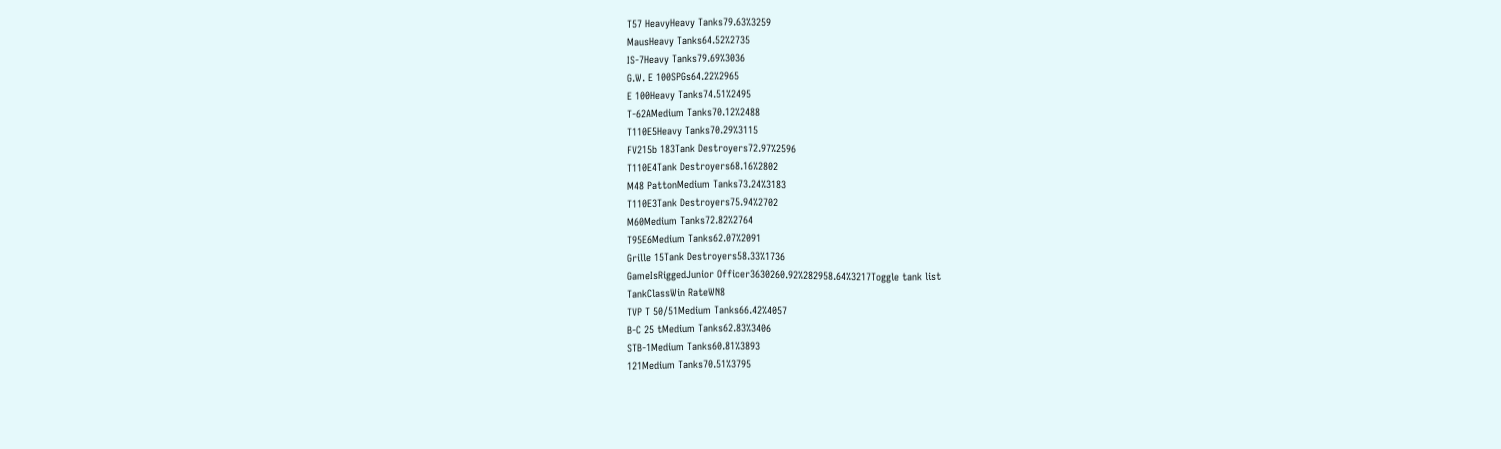T57 HeavyHeavy Tanks79.63%3259
MausHeavy Tanks64.52%2735
IS-7Heavy Tanks79.69%3036
G.W. E 100SPGs64.22%2965
E 100Heavy Tanks74.51%2495
T-62AMedium Tanks70.12%2488
T110E5Heavy Tanks70.29%3115
FV215b 183Tank Destroyers72.97%2596
T110E4Tank Destroyers68.16%2802
M48 PattonMedium Tanks73.24%3183
T110E3Tank Destroyers75.94%2702
M60Medium Tanks72.82%2764
T95E6Medium Tanks62.07%2091
Grille 15Tank Destroyers58.33%1736
GameIsRiggedJunior Officer3630260.92%282958.64%3217Toggle tank list
TankClassWin RateWN8
TVP T 50/51Medium Tanks66.42%4057
B-C 25 tMedium Tanks62.83%3406
STB-1Medium Tanks60.81%3893
121Medium Tanks70.51%3795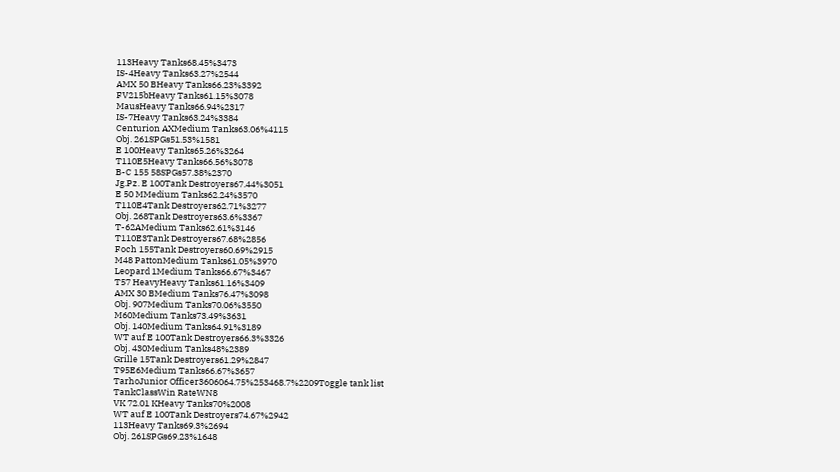113Heavy Tanks68.45%3473
IS-4Heavy Tanks63.27%2544
AMX 50 BHeavy Tanks66.23%3392
FV215bHeavy Tanks61.15%3078
MausHeavy Tanks66.94%2317
IS-7Heavy Tanks63.24%3384
Centurion AXMedium Tanks63.06%4115
Obj. 261SPGs51.53%1581
E 100Heavy Tanks65.26%3264
T110E5Heavy Tanks66.56%3078
B-C 155 58SPGs57.38%2370
Jg.Pz. E 100Tank Destroyers67.44%3051
E 50 MMedium Tanks62.24%3570
T110E4Tank Destroyers62.71%3277
Obj. 268Tank Destroyers63.6%3367
T-62AMedium Tanks62.61%3146
T110E3Tank Destroyers67.68%2856
Foch 155Tank Destroyers60.69%2915
M48 PattonMedium Tanks61.05%3970
Leopard 1Medium Tanks66.67%3467
T57 HeavyHeavy Tanks61.16%3409
AMX 30 BMedium Tanks76.47%3098
Obj. 907Medium Tanks70.06%3550
M60Medium Tanks73.49%3631
Obj. 140Medium Tanks64.91%3189
WT auf E 100Tank Destroyers66.3%3326
Obj. 430Medium Tanks48%2389
Grille 15Tank Destroyers61.29%2847
T95E6Medium Tanks66.67%3657
TarhoJunior Officer3606064.75%253468.7%2209Toggle tank list
TankClassWin RateWN8
VK 72.01 KHeavy Tanks70%2008
WT auf E 100Tank Destroyers74.67%2942
113Heavy Tanks69.3%2694
Obj. 261SPGs69.23%1648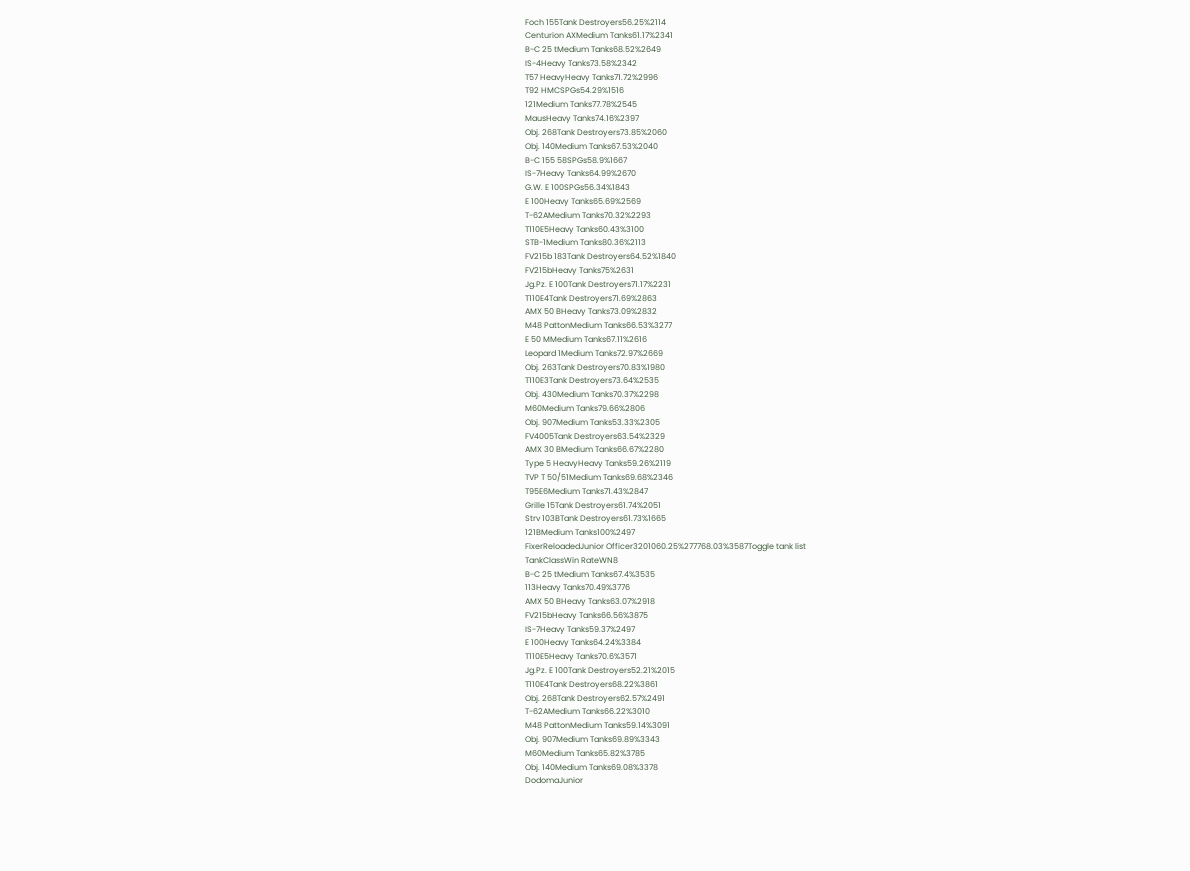Foch 155Tank Destroyers56.25%2114
Centurion AXMedium Tanks61.17%2341
B-C 25 tMedium Tanks68.52%2649
IS-4Heavy Tanks73.58%2342
T57 HeavyHeavy Tanks71.72%2996
T92 HMCSPGs54.29%1516
121Medium Tanks77.78%2545
MausHeavy Tanks74.16%2397
Obj. 268Tank Destroyers73.85%2060
Obj. 140Medium Tanks67.53%2040
B-C 155 58SPGs58.9%1667
IS-7Heavy Tanks64.99%2670
G.W. E 100SPGs56.34%1843
E 100Heavy Tanks65.69%2569
T-62AMedium Tanks70.32%2293
T110E5Heavy Tanks60.43%3100
STB-1Medium Tanks80.36%2113
FV215b 183Tank Destroyers64.52%1840
FV215bHeavy Tanks75%2631
Jg.Pz. E 100Tank Destroyers71.17%2231
T110E4Tank Destroyers71.69%2863
AMX 50 BHeavy Tanks73.09%2832
M48 PattonMedium Tanks66.53%3277
E 50 MMedium Tanks67.11%2616
Leopard 1Medium Tanks72.97%2669
Obj. 263Tank Destroyers70.83%1980
T110E3Tank Destroyers73.64%2535
Obj. 430Medium Tanks70.37%2298
M60Medium Tanks79.66%2806
Obj. 907Medium Tanks53.33%2305
FV4005Tank Destroyers63.54%2329
AMX 30 BMedium Tanks66.67%2280
Type 5 HeavyHeavy Tanks59.26%2119
TVP T 50/51Medium Tanks69.68%2346
T95E6Medium Tanks71.43%2847
Grille 15Tank Destroyers61.74%2051
Strv 103BTank Destroyers61.73%1665
121BMedium Tanks100%2497
FixerReloadedJunior Officer3201060.25%277768.03%3587Toggle tank list
TankClassWin RateWN8
B-C 25 tMedium Tanks67.4%3535
113Heavy Tanks70.49%3776
AMX 50 BHeavy Tanks63.07%2918
FV215bHeavy Tanks66.56%3875
IS-7Heavy Tanks59.37%2497
E 100Heavy Tanks64.24%3384
T110E5Heavy Tanks70.6%3571
Jg.Pz. E 100Tank Destroyers52.21%2015
T110E4Tank Destroyers68.22%3861
Obj. 268Tank Destroyers62.57%2491
T-62AMedium Tanks66.22%3010
M48 PattonMedium Tanks59.14%3091
Obj. 907Medium Tanks69.89%3343
M60Medium Tanks65.82%3785
Obj. 140Medium Tanks69.08%3378
DodomaJunior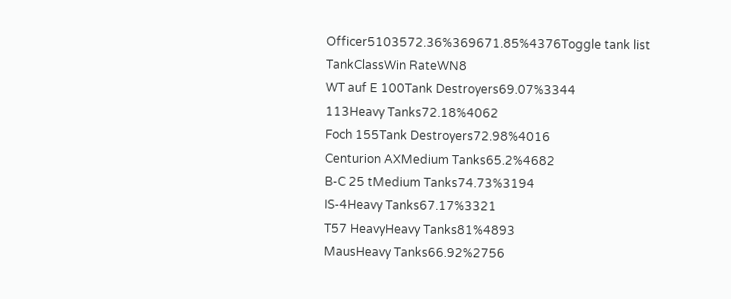Officer5103572.36%369671.85%4376Toggle tank list
TankClassWin RateWN8
WT auf E 100Tank Destroyers69.07%3344
113Heavy Tanks72.18%4062
Foch 155Tank Destroyers72.98%4016
Centurion AXMedium Tanks65.2%4682
B-C 25 tMedium Tanks74.73%3194
IS-4Heavy Tanks67.17%3321
T57 HeavyHeavy Tanks81%4893
MausHeavy Tanks66.92%2756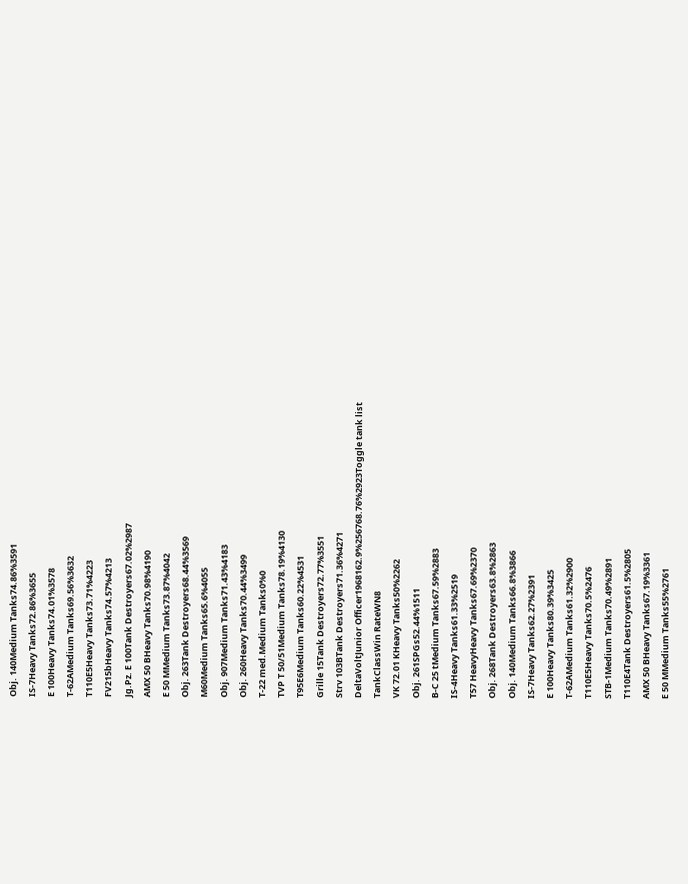Obj. 140Medium Tanks74.86%3591
IS-7Heavy Tanks72.86%3655
E 100Heavy Tanks74.01%3578
T-62AMedium Tanks69.56%3632
T110E5Heavy Tanks73.71%4223
FV215bHeavy Tanks74.57%4213
Jg.Pz. E 100Tank Destroyers67.02%2987
AMX 50 BHeavy Tanks70.98%4190
E 50 MMedium Tanks73.87%4042
Obj. 263Tank Destroyers68.44%3569
M60Medium Tanks65.6%4055
Obj. 907Medium Tanks71.43%4183
Obj. 260Heavy Tanks70.44%3499
T-22 med.Medium Tanks0%0
TVP T 50/51Medium Tanks78.19%4130
T95E6Medium Tanks60.22%4531
Grille 15Tank Destroyers72.77%3551
Strv 103BTank Destroyers71.36%4271
DeltaVoltJunior Officer1968162.9%256768.76%2923Toggle tank list
TankClassWin RateWN8
VK 72.01 KHeavy Tanks50%2262
Obj. 261SPGs52.44%1511
B-C 25 tMedium Tanks67.59%2883
IS-4Heavy Tanks61.33%2519
T57 HeavyHeavy Tanks67.69%2370
Obj. 268Tank Destroyers63.8%2863
Obj. 140Medium Tanks66.8%3866
IS-7Heavy Tanks62.27%2391
E 100Heavy Tanks80.39%3425
T-62AMedium Tanks61.32%2900
T110E5Heavy Tanks70.5%2476
STB-1Medium Tanks70.49%2891
T110E4Tank Destroyers61.5%2805
AMX 50 BHeavy Tanks67.19%3361
E 50 MMedium Tanks55%2761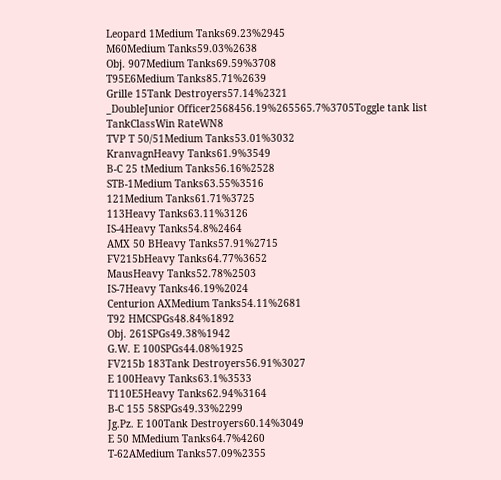Leopard 1Medium Tanks69.23%2945
M60Medium Tanks59.03%2638
Obj. 907Medium Tanks69.59%3708
T95E6Medium Tanks85.71%2639
Grille 15Tank Destroyers57.14%2321
_DoubleJunior Officer2568456.19%265565.7%3705Toggle tank list
TankClassWin RateWN8
TVP T 50/51Medium Tanks53.01%3032
KranvagnHeavy Tanks61.9%3549
B-C 25 tMedium Tanks56.16%2528
STB-1Medium Tanks63.55%3516
121Medium Tanks61.71%3725
113Heavy Tanks63.11%3126
IS-4Heavy Tanks54.8%2464
AMX 50 BHeavy Tanks57.91%2715
FV215bHeavy Tanks64.77%3652
MausHeavy Tanks52.78%2503
IS-7Heavy Tanks46.19%2024
Centurion AXMedium Tanks54.11%2681
T92 HMCSPGs48.84%1892
Obj. 261SPGs49.38%1942
G.W. E 100SPGs44.08%1925
FV215b 183Tank Destroyers56.91%3027
E 100Heavy Tanks63.1%3533
T110E5Heavy Tanks62.94%3164
B-C 155 58SPGs49.33%2299
Jg.Pz. E 100Tank Destroyers60.14%3049
E 50 MMedium Tanks64.7%4260
T-62AMedium Tanks57.09%2355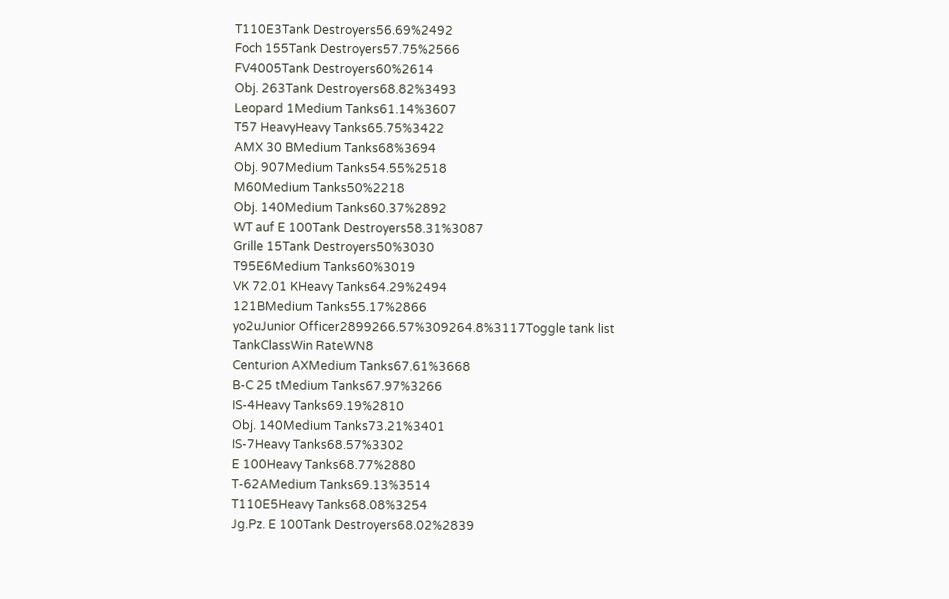T110E3Tank Destroyers56.69%2492
Foch 155Tank Destroyers57.75%2566
FV4005Tank Destroyers60%2614
Obj. 263Tank Destroyers68.82%3493
Leopard 1Medium Tanks61.14%3607
T57 HeavyHeavy Tanks65.75%3422
AMX 30 BMedium Tanks68%3694
Obj. 907Medium Tanks54.55%2518
M60Medium Tanks50%2218
Obj. 140Medium Tanks60.37%2892
WT auf E 100Tank Destroyers58.31%3087
Grille 15Tank Destroyers50%3030
T95E6Medium Tanks60%3019
VK 72.01 KHeavy Tanks64.29%2494
121BMedium Tanks55.17%2866
yo2uJunior Officer2899266.57%309264.8%3117Toggle tank list
TankClassWin RateWN8
Centurion AXMedium Tanks67.61%3668
B-C 25 tMedium Tanks67.97%3266
IS-4Heavy Tanks69.19%2810
Obj. 140Medium Tanks73.21%3401
IS-7Heavy Tanks68.57%3302
E 100Heavy Tanks68.77%2880
T-62AMedium Tanks69.13%3514
T110E5Heavy Tanks68.08%3254
Jg.Pz. E 100Tank Destroyers68.02%2839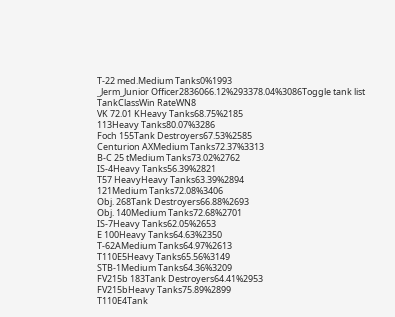T-22 med.Medium Tanks0%1993
_Jerm_Junior Officer2836066.12%293378.04%3086Toggle tank list
TankClassWin RateWN8
VK 72.01 KHeavy Tanks68.75%2185
113Heavy Tanks80.07%3286
Foch 155Tank Destroyers67.53%2585
Centurion AXMedium Tanks72.37%3313
B-C 25 tMedium Tanks73.02%2762
IS-4Heavy Tanks56.39%2821
T57 HeavyHeavy Tanks63.39%2894
121Medium Tanks72.08%3406
Obj. 268Tank Destroyers66.88%2693
Obj. 140Medium Tanks72.68%2701
IS-7Heavy Tanks62.05%2653
E 100Heavy Tanks64.63%2350
T-62AMedium Tanks64.97%2613
T110E5Heavy Tanks65.56%3149
STB-1Medium Tanks64.36%3209
FV215b 183Tank Destroyers64.41%2953
FV215bHeavy Tanks75.89%2899
T110E4Tank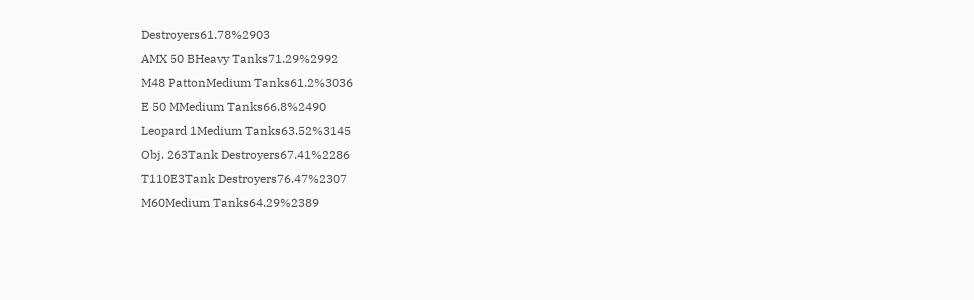Destroyers61.78%2903
AMX 50 BHeavy Tanks71.29%2992
M48 PattonMedium Tanks61.2%3036
E 50 MMedium Tanks66.8%2490
Leopard 1Medium Tanks63.52%3145
Obj. 263Tank Destroyers67.41%2286
T110E3Tank Destroyers76.47%2307
M60Medium Tanks64.29%2389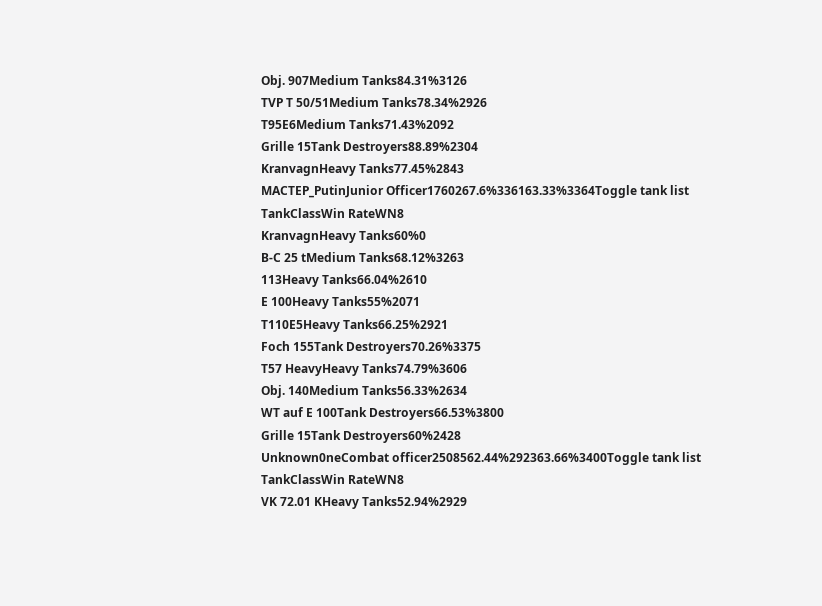Obj. 907Medium Tanks84.31%3126
TVP T 50/51Medium Tanks78.34%2926
T95E6Medium Tanks71.43%2092
Grille 15Tank Destroyers88.89%2304
KranvagnHeavy Tanks77.45%2843
MACTEP_PutinJunior Officer1760267.6%336163.33%3364Toggle tank list
TankClassWin RateWN8
KranvagnHeavy Tanks60%0
B-C 25 tMedium Tanks68.12%3263
113Heavy Tanks66.04%2610
E 100Heavy Tanks55%2071
T110E5Heavy Tanks66.25%2921
Foch 155Tank Destroyers70.26%3375
T57 HeavyHeavy Tanks74.79%3606
Obj. 140Medium Tanks56.33%2634
WT auf E 100Tank Destroyers66.53%3800
Grille 15Tank Destroyers60%2428
Unknown0neCombat officer2508562.44%292363.66%3400Toggle tank list
TankClassWin RateWN8
VK 72.01 KHeavy Tanks52.94%2929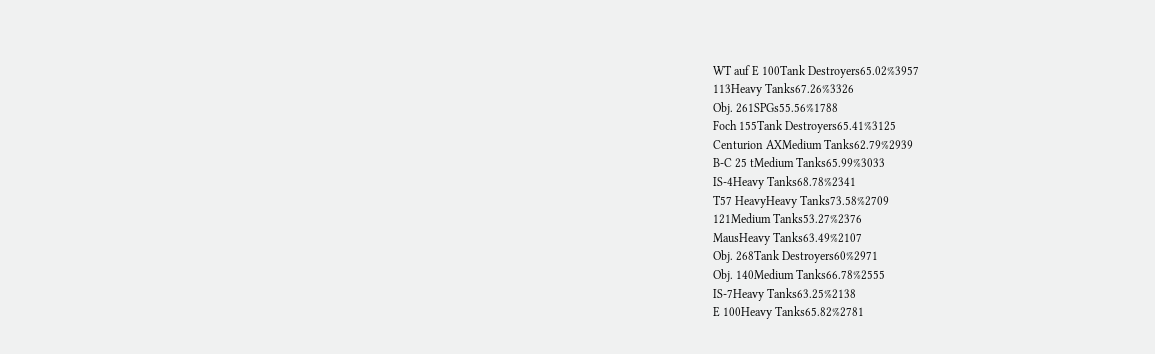WT auf E 100Tank Destroyers65.02%3957
113Heavy Tanks67.26%3326
Obj. 261SPGs55.56%1788
Foch 155Tank Destroyers65.41%3125
Centurion AXMedium Tanks62.79%2939
B-C 25 tMedium Tanks65.99%3033
IS-4Heavy Tanks68.78%2341
T57 HeavyHeavy Tanks73.58%2709
121Medium Tanks53.27%2376
MausHeavy Tanks63.49%2107
Obj. 268Tank Destroyers60%2971
Obj. 140Medium Tanks66.78%2555
IS-7Heavy Tanks63.25%2138
E 100Heavy Tanks65.82%2781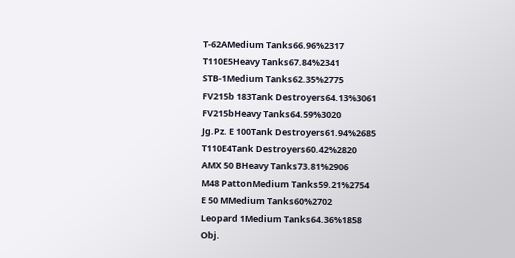T-62AMedium Tanks66.96%2317
T110E5Heavy Tanks67.84%2341
STB-1Medium Tanks62.35%2775
FV215b 183Tank Destroyers64.13%3061
FV215bHeavy Tanks64.59%3020
Jg.Pz. E 100Tank Destroyers61.94%2685
T110E4Tank Destroyers60.42%2820
AMX 50 BHeavy Tanks73.81%2906
M48 PattonMedium Tanks59.21%2754
E 50 MMedium Tanks60%2702
Leopard 1Medium Tanks64.36%1858
Obj.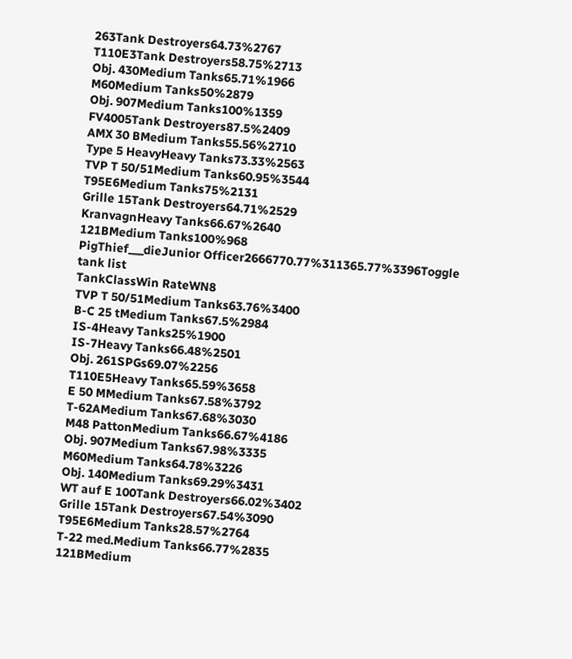263Tank Destroyers64.73%2767
T110E3Tank Destroyers58.75%2713
Obj. 430Medium Tanks65.71%1966
M60Medium Tanks50%2879
Obj. 907Medium Tanks100%1359
FV4005Tank Destroyers87.5%2409
AMX 30 BMedium Tanks55.56%2710
Type 5 HeavyHeavy Tanks73.33%2563
TVP T 50/51Medium Tanks60.95%3544
T95E6Medium Tanks75%2131
Grille 15Tank Destroyers64.71%2529
KranvagnHeavy Tanks66.67%2640
121BMedium Tanks100%968
PigThief___dieJunior Officer2666770.77%311365.77%3396Toggle tank list
TankClassWin RateWN8
TVP T 50/51Medium Tanks63.76%3400
B-C 25 tMedium Tanks67.5%2984
IS-4Heavy Tanks25%1900
IS-7Heavy Tanks66.48%2501
Obj. 261SPGs69.07%2256
T110E5Heavy Tanks65.59%3658
E 50 MMedium Tanks67.58%3792
T-62AMedium Tanks67.68%3030
M48 PattonMedium Tanks66.67%4186
Obj. 907Medium Tanks67.98%3335
M60Medium Tanks64.78%3226
Obj. 140Medium Tanks69.29%3431
WT auf E 100Tank Destroyers66.02%3402
Grille 15Tank Destroyers67.54%3090
T95E6Medium Tanks28.57%2764
T-22 med.Medium Tanks66.77%2835
121BMedium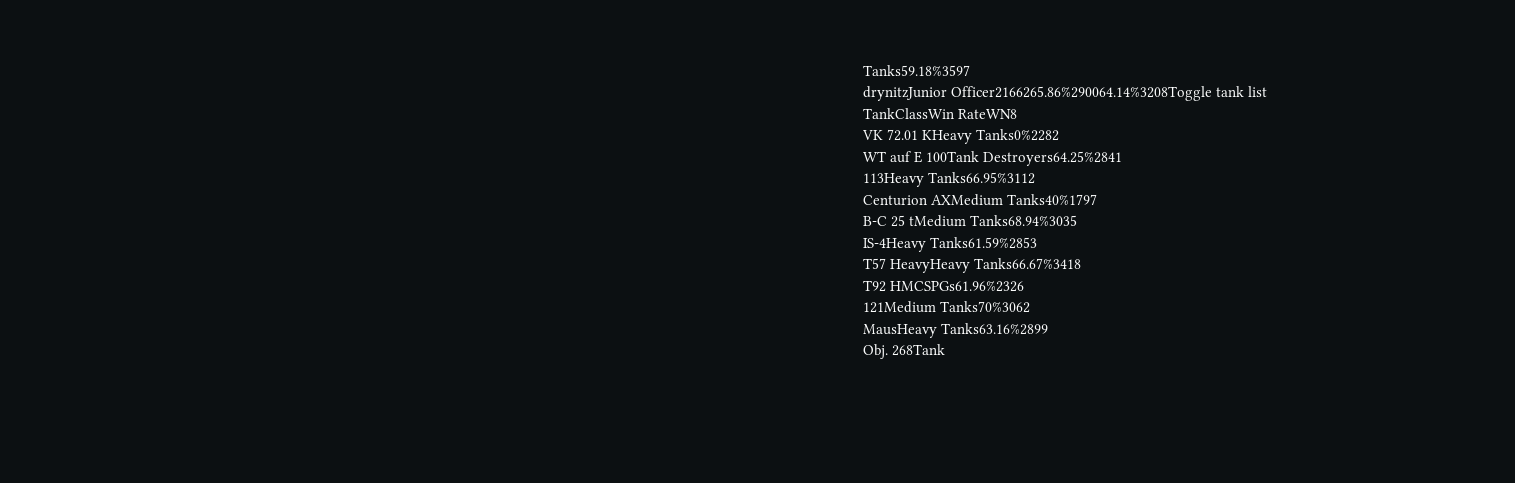Tanks59.18%3597
drynitzJunior Officer2166265.86%290064.14%3208Toggle tank list
TankClassWin RateWN8
VK 72.01 KHeavy Tanks0%2282
WT auf E 100Tank Destroyers64.25%2841
113Heavy Tanks66.95%3112
Centurion AXMedium Tanks40%1797
B-C 25 tMedium Tanks68.94%3035
IS-4Heavy Tanks61.59%2853
T57 HeavyHeavy Tanks66.67%3418
T92 HMCSPGs61.96%2326
121Medium Tanks70%3062
MausHeavy Tanks63.16%2899
Obj. 268Tank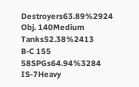Destroyers63.89%2924
Obj. 140Medium Tanks52.38%2413
B-C 155 58SPGs64.94%3284
IS-7Heavy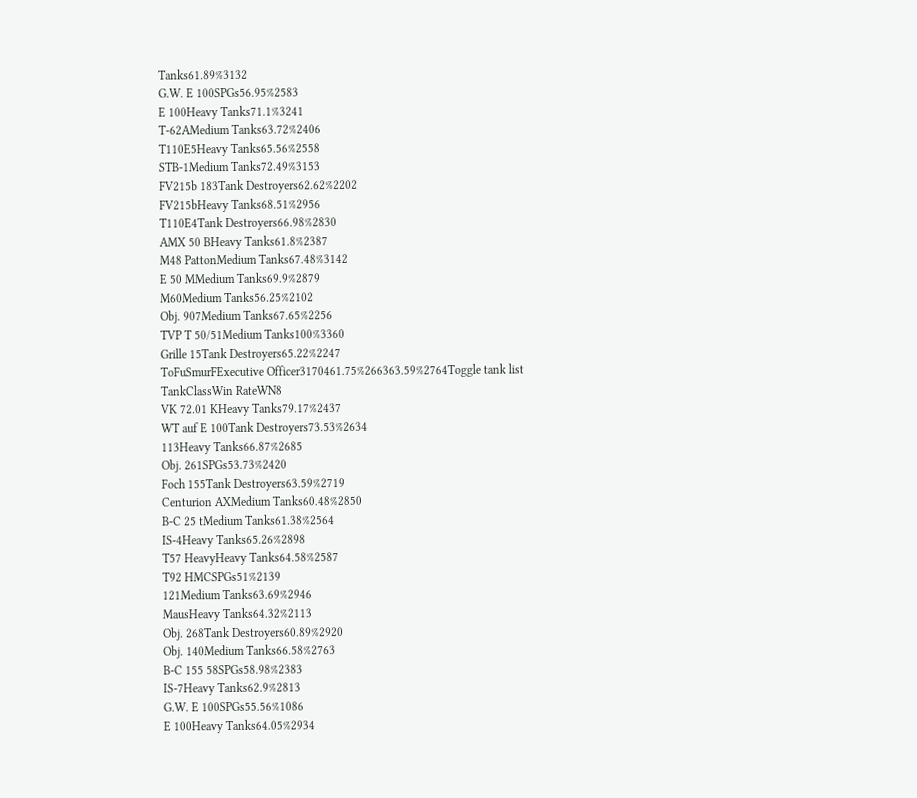Tanks61.89%3132
G.W. E 100SPGs56.95%2583
E 100Heavy Tanks71.1%3241
T-62AMedium Tanks63.72%2406
T110E5Heavy Tanks65.56%2558
STB-1Medium Tanks72.49%3153
FV215b 183Tank Destroyers62.62%2202
FV215bHeavy Tanks68.51%2956
T110E4Tank Destroyers66.98%2830
AMX 50 BHeavy Tanks61.8%2387
M48 PattonMedium Tanks67.48%3142
E 50 MMedium Tanks69.9%2879
M60Medium Tanks56.25%2102
Obj. 907Medium Tanks67.65%2256
TVP T 50/51Medium Tanks100%3360
Grille 15Tank Destroyers65.22%2247
ToFuSmurFExecutive Officer3170461.75%266363.59%2764Toggle tank list
TankClassWin RateWN8
VK 72.01 KHeavy Tanks79.17%2437
WT auf E 100Tank Destroyers73.53%2634
113Heavy Tanks66.87%2685
Obj. 261SPGs53.73%2420
Foch 155Tank Destroyers63.59%2719
Centurion AXMedium Tanks60.48%2850
B-C 25 tMedium Tanks61.38%2564
IS-4Heavy Tanks65.26%2898
T57 HeavyHeavy Tanks64.58%2587
T92 HMCSPGs51%2139
121Medium Tanks63.69%2946
MausHeavy Tanks64.32%2113
Obj. 268Tank Destroyers60.89%2920
Obj. 140Medium Tanks66.58%2763
B-C 155 58SPGs58.98%2383
IS-7Heavy Tanks62.9%2813
G.W. E 100SPGs55.56%1086
E 100Heavy Tanks64.05%2934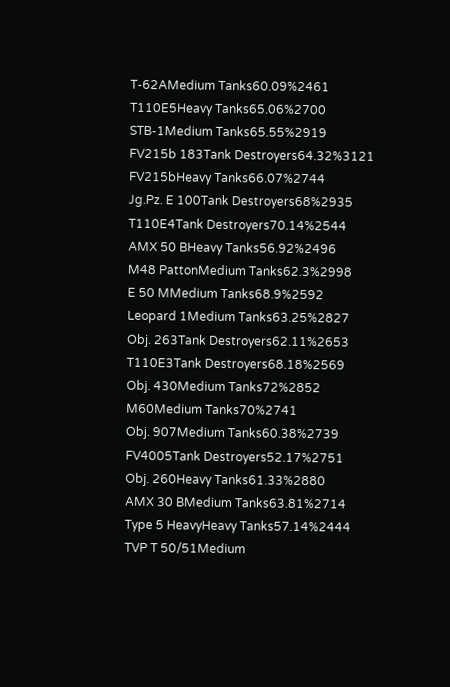T-62AMedium Tanks60.09%2461
T110E5Heavy Tanks65.06%2700
STB-1Medium Tanks65.55%2919
FV215b 183Tank Destroyers64.32%3121
FV215bHeavy Tanks66.07%2744
Jg.Pz. E 100Tank Destroyers68%2935
T110E4Tank Destroyers70.14%2544
AMX 50 BHeavy Tanks56.92%2496
M48 PattonMedium Tanks62.3%2998
E 50 MMedium Tanks68.9%2592
Leopard 1Medium Tanks63.25%2827
Obj. 263Tank Destroyers62.11%2653
T110E3Tank Destroyers68.18%2569
Obj. 430Medium Tanks72%2852
M60Medium Tanks70%2741
Obj. 907Medium Tanks60.38%2739
FV4005Tank Destroyers52.17%2751
Obj. 260Heavy Tanks61.33%2880
AMX 30 BMedium Tanks63.81%2714
Type 5 HeavyHeavy Tanks57.14%2444
TVP T 50/51Medium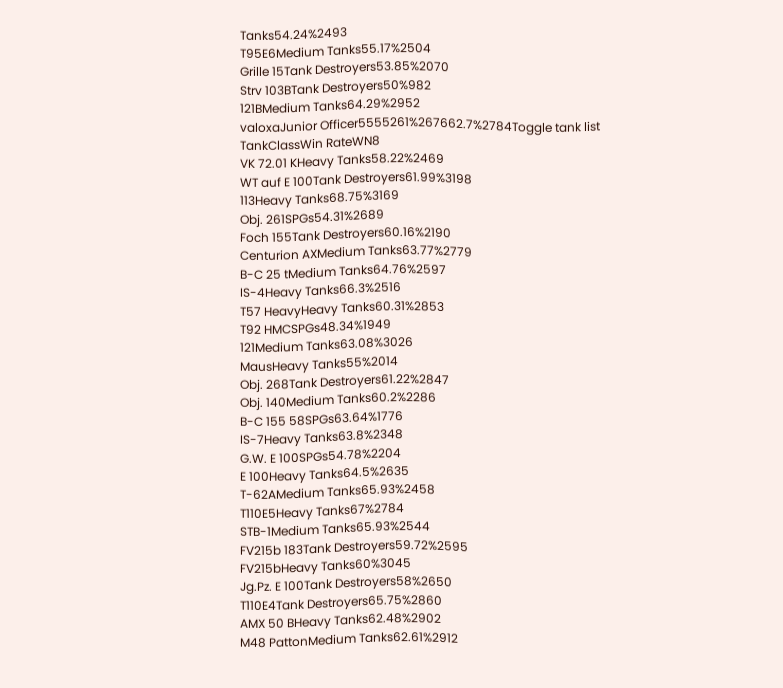Tanks54.24%2493
T95E6Medium Tanks55.17%2504
Grille 15Tank Destroyers53.85%2070
Strv 103BTank Destroyers50%982
121BMedium Tanks64.29%2952
valoxaJunior Officer5555261%267662.7%2784Toggle tank list
TankClassWin RateWN8
VK 72.01 KHeavy Tanks58.22%2469
WT auf E 100Tank Destroyers61.99%3198
113Heavy Tanks68.75%3169
Obj. 261SPGs54.31%2689
Foch 155Tank Destroyers60.16%2190
Centurion AXMedium Tanks63.77%2779
B-C 25 tMedium Tanks64.76%2597
IS-4Heavy Tanks66.3%2516
T57 HeavyHeavy Tanks60.31%2853
T92 HMCSPGs48.34%1949
121Medium Tanks63.08%3026
MausHeavy Tanks55%2014
Obj. 268Tank Destroyers61.22%2847
Obj. 140Medium Tanks60.2%2286
B-C 155 58SPGs63.64%1776
IS-7Heavy Tanks63.8%2348
G.W. E 100SPGs54.78%2204
E 100Heavy Tanks64.5%2635
T-62AMedium Tanks65.93%2458
T110E5Heavy Tanks67%2784
STB-1Medium Tanks65.93%2544
FV215b 183Tank Destroyers59.72%2595
FV215bHeavy Tanks60%3045
Jg.Pz. E 100Tank Destroyers58%2650
T110E4Tank Destroyers65.75%2860
AMX 50 BHeavy Tanks62.48%2902
M48 PattonMedium Tanks62.61%2912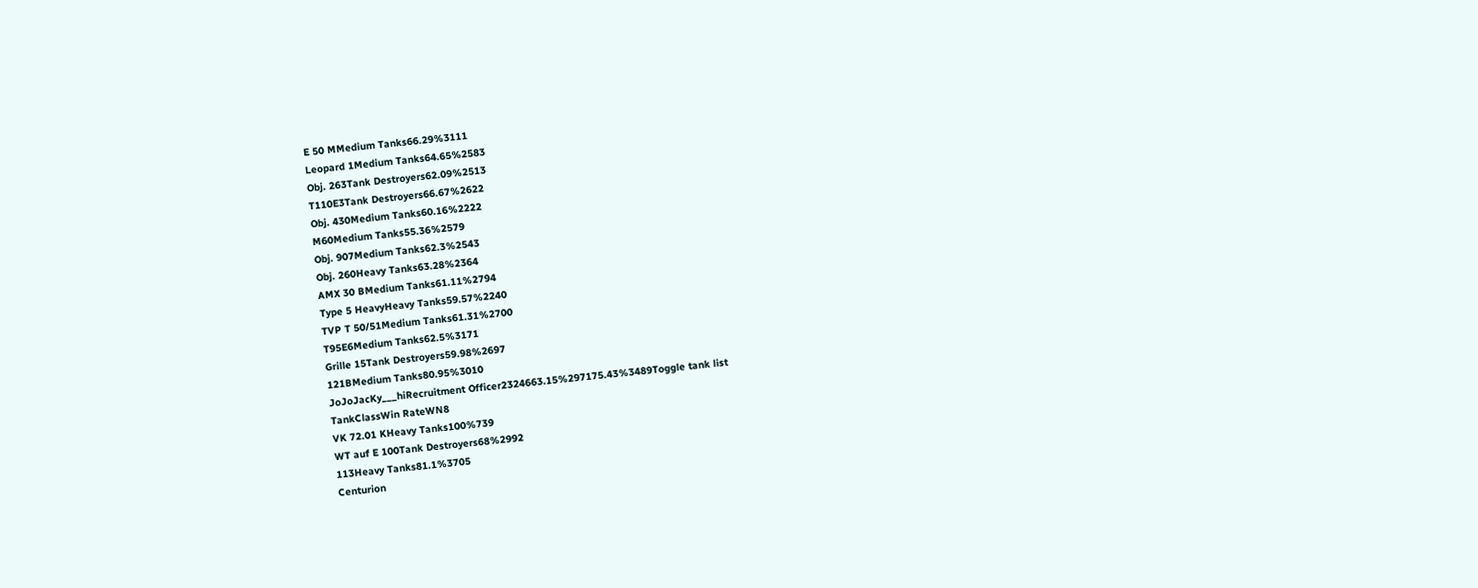E 50 MMedium Tanks66.29%3111
Leopard 1Medium Tanks64.65%2583
Obj. 263Tank Destroyers62.09%2513
T110E3Tank Destroyers66.67%2622
Obj. 430Medium Tanks60.16%2222
M60Medium Tanks55.36%2579
Obj. 907Medium Tanks62.3%2543
Obj. 260Heavy Tanks63.28%2364
AMX 30 BMedium Tanks61.11%2794
Type 5 HeavyHeavy Tanks59.57%2240
TVP T 50/51Medium Tanks61.31%2700
T95E6Medium Tanks62.5%3171
Grille 15Tank Destroyers59.98%2697
121BMedium Tanks80.95%3010
JoJoJacKy___hiRecruitment Officer2324663.15%297175.43%3489Toggle tank list
TankClassWin RateWN8
VK 72.01 KHeavy Tanks100%739
WT auf E 100Tank Destroyers68%2992
113Heavy Tanks81.1%3705
Centurion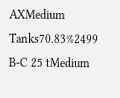AXMedium Tanks70.83%2499
B-C 25 tMedium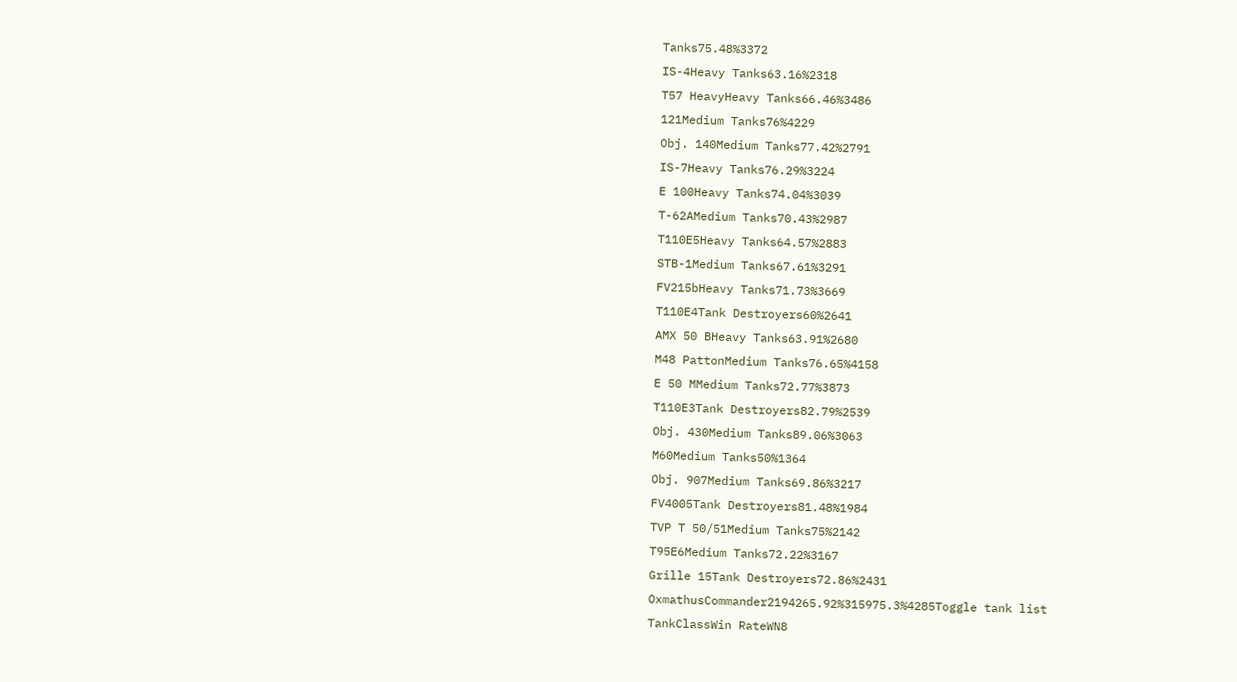Tanks75.48%3372
IS-4Heavy Tanks63.16%2318
T57 HeavyHeavy Tanks66.46%3486
121Medium Tanks76%4229
Obj. 140Medium Tanks77.42%2791
IS-7Heavy Tanks76.29%3224
E 100Heavy Tanks74.04%3039
T-62AMedium Tanks70.43%2987
T110E5Heavy Tanks64.57%2883
STB-1Medium Tanks67.61%3291
FV215bHeavy Tanks71.73%3669
T110E4Tank Destroyers60%2641
AMX 50 BHeavy Tanks63.91%2680
M48 PattonMedium Tanks76.65%4158
E 50 MMedium Tanks72.77%3873
T110E3Tank Destroyers82.79%2539
Obj. 430Medium Tanks89.06%3063
M60Medium Tanks50%1364
Obj. 907Medium Tanks69.86%3217
FV4005Tank Destroyers81.48%1984
TVP T 50/51Medium Tanks75%2142
T95E6Medium Tanks72.22%3167
Grille 15Tank Destroyers72.86%2431
OxmathusCommander2194265.92%315975.3%4285Toggle tank list
TankClassWin RateWN8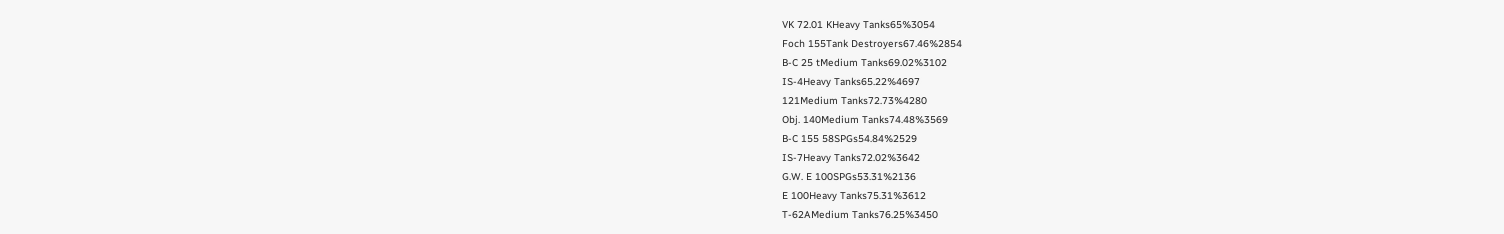VK 72.01 KHeavy Tanks65%3054
Foch 155Tank Destroyers67.46%2854
B-C 25 tMedium Tanks69.02%3102
IS-4Heavy Tanks65.22%4697
121Medium Tanks72.73%4280
Obj. 140Medium Tanks74.48%3569
B-C 155 58SPGs54.84%2529
IS-7Heavy Tanks72.02%3642
G.W. E 100SPGs53.31%2136
E 100Heavy Tanks75.31%3612
T-62AMedium Tanks76.25%3450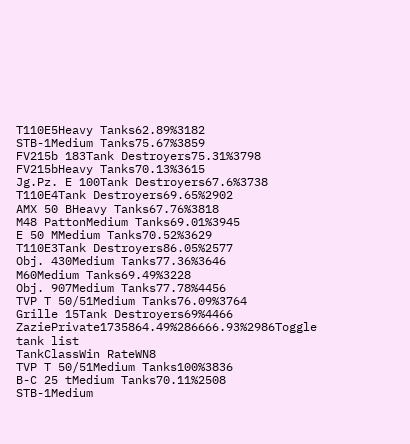T110E5Heavy Tanks62.89%3182
STB-1Medium Tanks75.67%3859
FV215b 183Tank Destroyers75.31%3798
FV215bHeavy Tanks70.13%3615
Jg.Pz. E 100Tank Destroyers67.6%3738
T110E4Tank Destroyers69.65%2902
AMX 50 BHeavy Tanks67.76%3818
M48 PattonMedium Tanks69.01%3945
E 50 MMedium Tanks70.52%3629
T110E3Tank Destroyers86.05%2577
Obj. 430Medium Tanks77.36%3646
M60Medium Tanks69.49%3228
Obj. 907Medium Tanks77.78%4456
TVP T 50/51Medium Tanks76.09%3764
Grille 15Tank Destroyers69%4466
ZaziePrivate1735864.49%286666.93%2986Toggle tank list
TankClassWin RateWN8
TVP T 50/51Medium Tanks100%3836
B-C 25 tMedium Tanks70.11%2508
STB-1Medium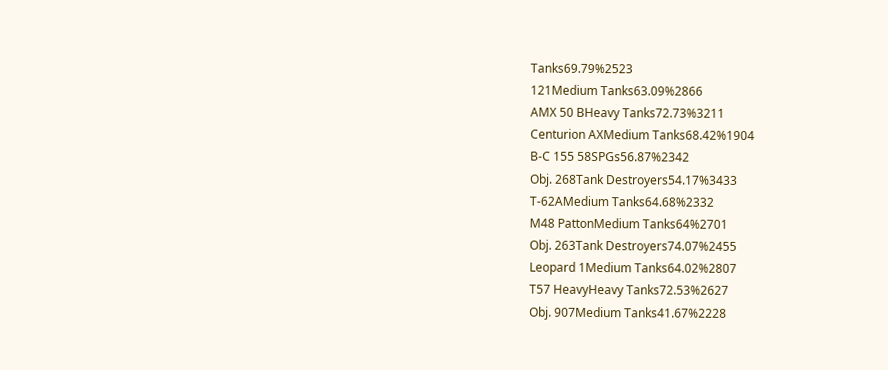Tanks69.79%2523
121Medium Tanks63.09%2866
AMX 50 BHeavy Tanks72.73%3211
Centurion AXMedium Tanks68.42%1904
B-C 155 58SPGs56.87%2342
Obj. 268Tank Destroyers54.17%3433
T-62AMedium Tanks64.68%2332
M48 PattonMedium Tanks64%2701
Obj. 263Tank Destroyers74.07%2455
Leopard 1Medium Tanks64.02%2807
T57 HeavyHeavy Tanks72.53%2627
Obj. 907Medium Tanks41.67%2228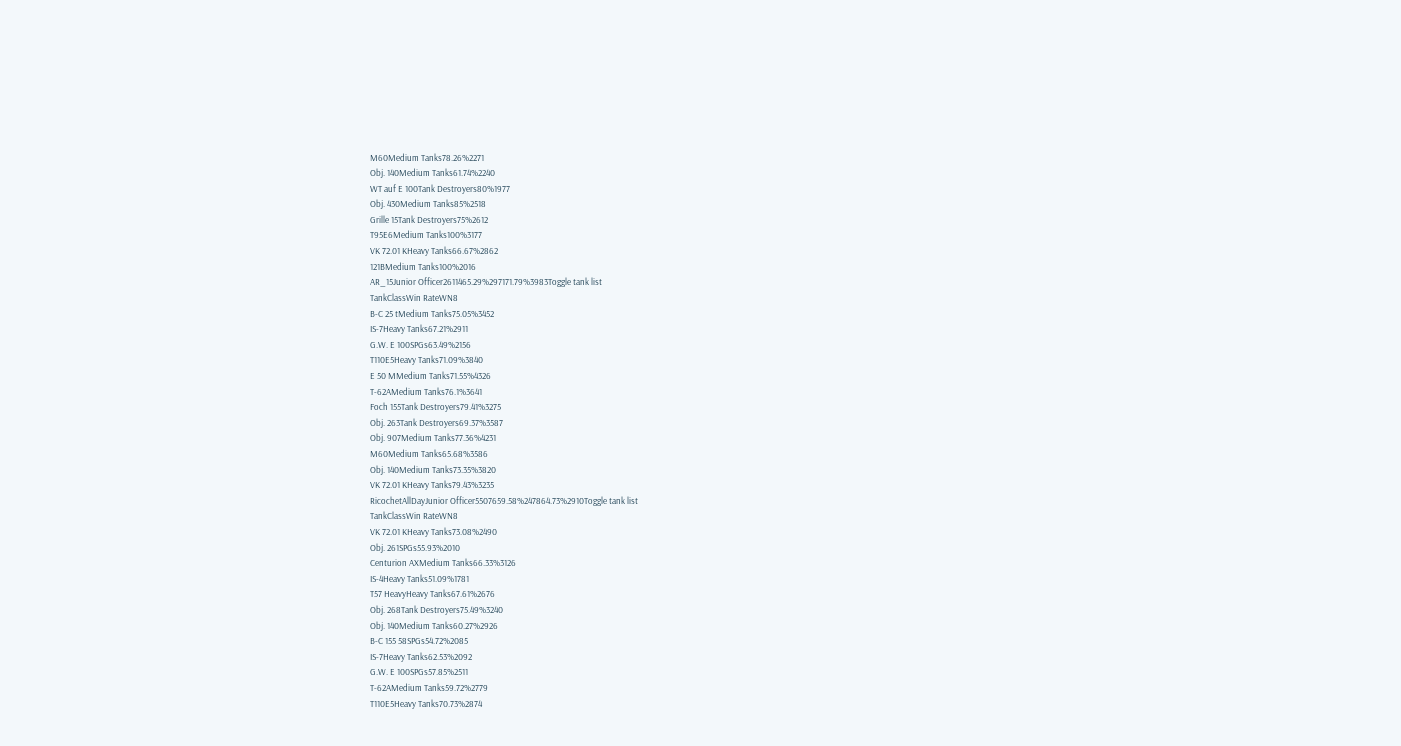M60Medium Tanks78.26%2271
Obj. 140Medium Tanks61.74%2240
WT auf E 100Tank Destroyers80%1977
Obj. 430Medium Tanks85%2518
Grille 15Tank Destroyers75%2612
T95E6Medium Tanks100%3177
VK 72.01 KHeavy Tanks66.67%2862
121BMedium Tanks100%2016
AR_15Junior Officer2611465.29%297171.79%3983Toggle tank list
TankClassWin RateWN8
B-C 25 tMedium Tanks75.05%3452
IS-7Heavy Tanks67.21%2911
G.W. E 100SPGs63.49%2156
T110E5Heavy Tanks71.09%3840
E 50 MMedium Tanks71.55%4326
T-62AMedium Tanks76.1%3641
Foch 155Tank Destroyers79.41%3275
Obj. 263Tank Destroyers69.37%3587
Obj. 907Medium Tanks77.36%4231
M60Medium Tanks65.68%3586
Obj. 140Medium Tanks73.35%3820
VK 72.01 KHeavy Tanks79.43%3235
RicochetAllDayJunior Officer5507659.58%247864.73%2910Toggle tank list
TankClassWin RateWN8
VK 72.01 KHeavy Tanks73.08%2490
Obj. 261SPGs55.93%2010
Centurion AXMedium Tanks66.33%3126
IS-4Heavy Tanks51.09%1781
T57 HeavyHeavy Tanks67.61%2676
Obj. 268Tank Destroyers75.49%3240
Obj. 140Medium Tanks60.27%2926
B-C 155 58SPGs54.72%2085
IS-7Heavy Tanks62.53%2092
G.W. E 100SPGs57.85%2511
T-62AMedium Tanks59.72%2779
T110E5Heavy Tanks70.73%2874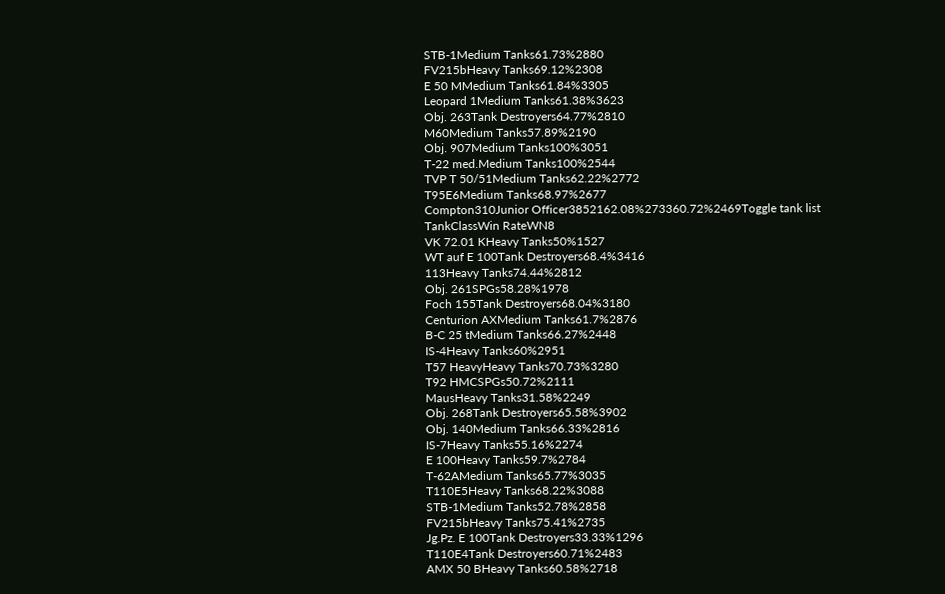STB-1Medium Tanks61.73%2880
FV215bHeavy Tanks69.12%2308
E 50 MMedium Tanks61.84%3305
Leopard 1Medium Tanks61.38%3623
Obj. 263Tank Destroyers64.77%2810
M60Medium Tanks57.89%2190
Obj. 907Medium Tanks100%3051
T-22 med.Medium Tanks100%2544
TVP T 50/51Medium Tanks62.22%2772
T95E6Medium Tanks68.97%2677
Compton310Junior Officer3852162.08%273360.72%2469Toggle tank list
TankClassWin RateWN8
VK 72.01 KHeavy Tanks50%1527
WT auf E 100Tank Destroyers68.4%3416
113Heavy Tanks74.44%2812
Obj. 261SPGs58.28%1978
Foch 155Tank Destroyers68.04%3180
Centurion AXMedium Tanks61.7%2876
B-C 25 tMedium Tanks66.27%2448
IS-4Heavy Tanks60%2951
T57 HeavyHeavy Tanks70.73%3280
T92 HMCSPGs50.72%2111
MausHeavy Tanks31.58%2249
Obj. 268Tank Destroyers65.58%3902
Obj. 140Medium Tanks66.33%2816
IS-7Heavy Tanks55.16%2274
E 100Heavy Tanks59.7%2784
T-62AMedium Tanks65.77%3035
T110E5Heavy Tanks68.22%3088
STB-1Medium Tanks52.78%2858
FV215bHeavy Tanks75.41%2735
Jg.Pz. E 100Tank Destroyers33.33%1296
T110E4Tank Destroyers60.71%2483
AMX 50 BHeavy Tanks60.58%2718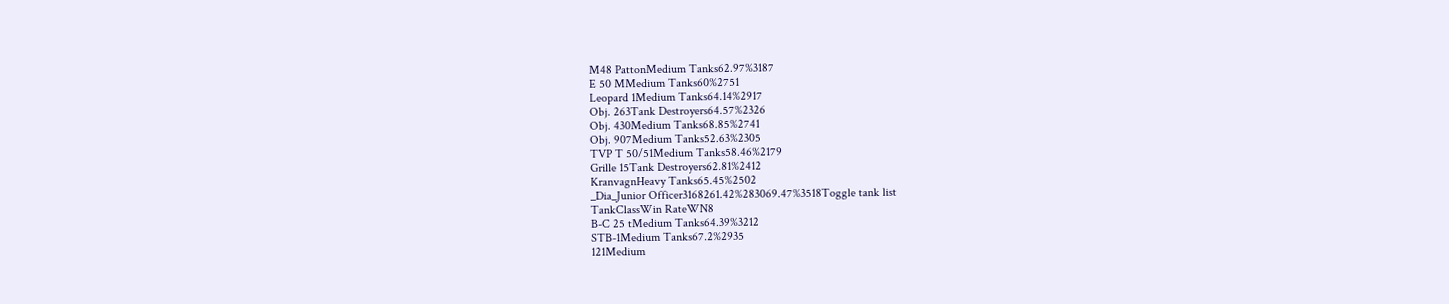M48 PattonMedium Tanks62.97%3187
E 50 MMedium Tanks60%2751
Leopard 1Medium Tanks64.14%2917
Obj. 263Tank Destroyers64.57%2326
Obj. 430Medium Tanks68.85%2741
Obj. 907Medium Tanks52.63%2305
TVP T 50/51Medium Tanks58.46%2179
Grille 15Tank Destroyers62.81%2412
KranvagnHeavy Tanks65.45%2502
_Dia_Junior Officer3168261.42%283069.47%3518Toggle tank list
TankClassWin RateWN8
B-C 25 tMedium Tanks64.39%3212
STB-1Medium Tanks67.2%2935
121Medium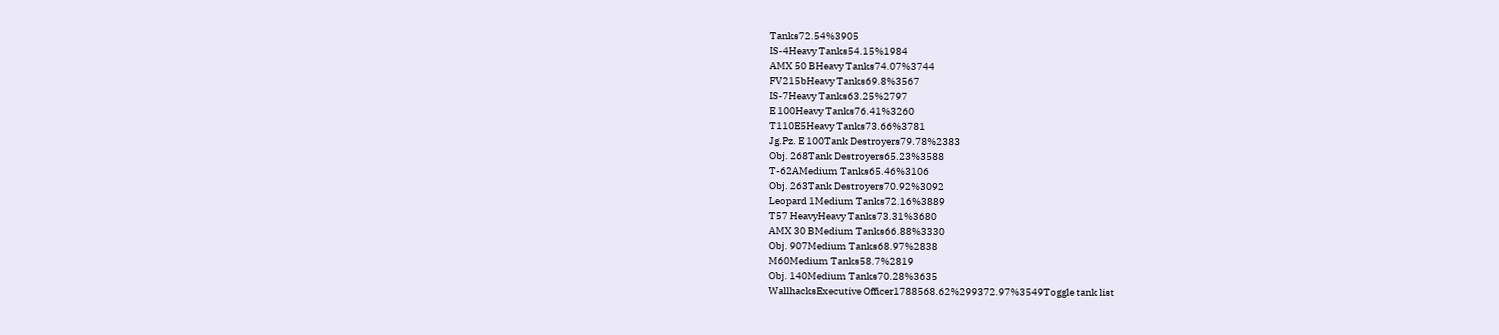Tanks72.54%3905
IS-4Heavy Tanks54.15%1984
AMX 50 BHeavy Tanks74.07%3744
FV215bHeavy Tanks69.8%3567
IS-7Heavy Tanks63.25%2797
E 100Heavy Tanks76.41%3260
T110E5Heavy Tanks73.66%3781
Jg.Pz. E 100Tank Destroyers79.78%2383
Obj. 268Tank Destroyers65.23%3588
T-62AMedium Tanks65.46%3106
Obj. 263Tank Destroyers70.92%3092
Leopard 1Medium Tanks72.16%3889
T57 HeavyHeavy Tanks73.31%3680
AMX 30 BMedium Tanks66.88%3330
Obj. 907Medium Tanks68.97%2838
M60Medium Tanks58.7%2819
Obj. 140Medium Tanks70.28%3635
WallhacksExecutive Officer1788568.62%299372.97%3549Toggle tank list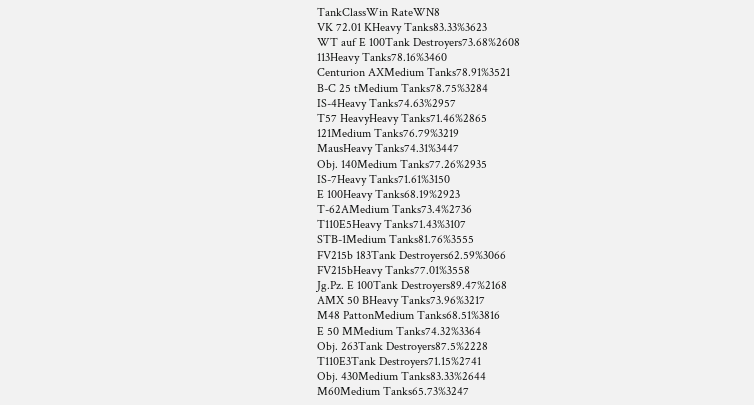TankClassWin RateWN8
VK 72.01 KHeavy Tanks83.33%3623
WT auf E 100Tank Destroyers73.68%2608
113Heavy Tanks78.16%3460
Centurion AXMedium Tanks78.91%3521
B-C 25 tMedium Tanks78.75%3284
IS-4Heavy Tanks74.63%2957
T57 HeavyHeavy Tanks71.46%2865
121Medium Tanks76.79%3219
MausHeavy Tanks74.31%3447
Obj. 140Medium Tanks77.26%2935
IS-7Heavy Tanks71.61%3150
E 100Heavy Tanks68.19%2923
T-62AMedium Tanks73.4%2736
T110E5Heavy Tanks71.43%3107
STB-1Medium Tanks81.76%3555
FV215b 183Tank Destroyers62.59%3066
FV215bHeavy Tanks77.01%3558
Jg.Pz. E 100Tank Destroyers89.47%2168
AMX 50 BHeavy Tanks73.96%3217
M48 PattonMedium Tanks68.51%3816
E 50 MMedium Tanks74.32%3364
Obj. 263Tank Destroyers87.5%2228
T110E3Tank Destroyers71.15%2741
Obj. 430Medium Tanks83.33%2644
M60Medium Tanks65.73%3247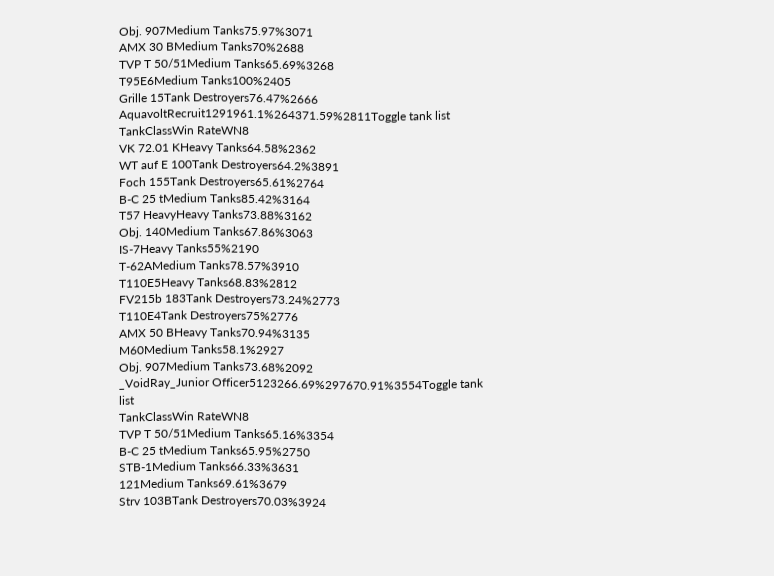Obj. 907Medium Tanks75.97%3071
AMX 30 BMedium Tanks70%2688
TVP T 50/51Medium Tanks65.69%3268
T95E6Medium Tanks100%2405
Grille 15Tank Destroyers76.47%2666
AquavoltRecruit1291961.1%264371.59%2811Toggle tank list
TankClassWin RateWN8
VK 72.01 KHeavy Tanks64.58%2362
WT auf E 100Tank Destroyers64.2%3891
Foch 155Tank Destroyers65.61%2764
B-C 25 tMedium Tanks85.42%3164
T57 HeavyHeavy Tanks73.88%3162
Obj. 140Medium Tanks67.86%3063
IS-7Heavy Tanks55%2190
T-62AMedium Tanks78.57%3910
T110E5Heavy Tanks68.83%2812
FV215b 183Tank Destroyers73.24%2773
T110E4Tank Destroyers75%2776
AMX 50 BHeavy Tanks70.94%3135
M60Medium Tanks58.1%2927
Obj. 907Medium Tanks73.68%2092
_VoidRay_Junior Officer5123266.69%297670.91%3554Toggle tank list
TankClassWin RateWN8
TVP T 50/51Medium Tanks65.16%3354
B-C 25 tMedium Tanks65.95%2750
STB-1Medium Tanks66.33%3631
121Medium Tanks69.61%3679
Strv 103BTank Destroyers70.03%3924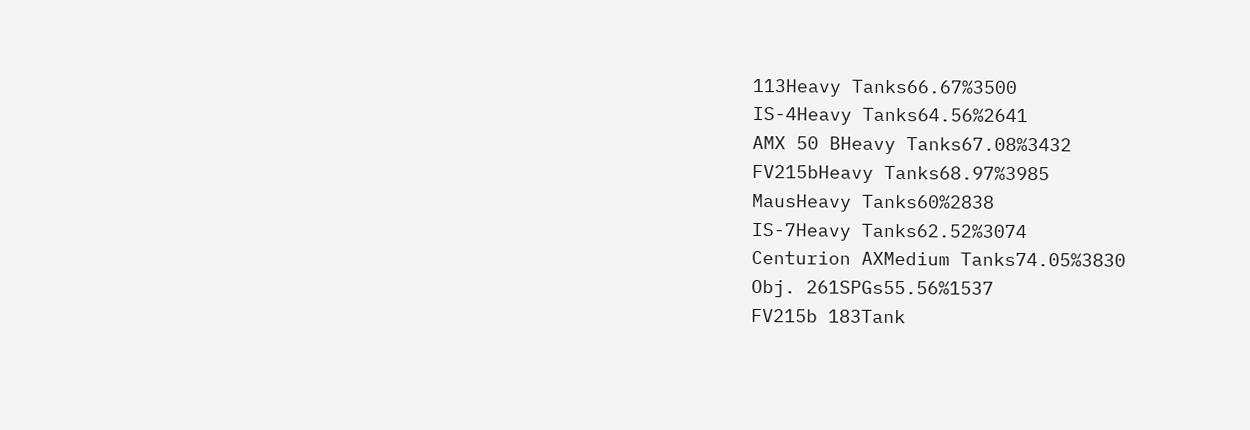113Heavy Tanks66.67%3500
IS-4Heavy Tanks64.56%2641
AMX 50 BHeavy Tanks67.08%3432
FV215bHeavy Tanks68.97%3985
MausHeavy Tanks60%2838
IS-7Heavy Tanks62.52%3074
Centurion AXMedium Tanks74.05%3830
Obj. 261SPGs55.56%1537
FV215b 183Tank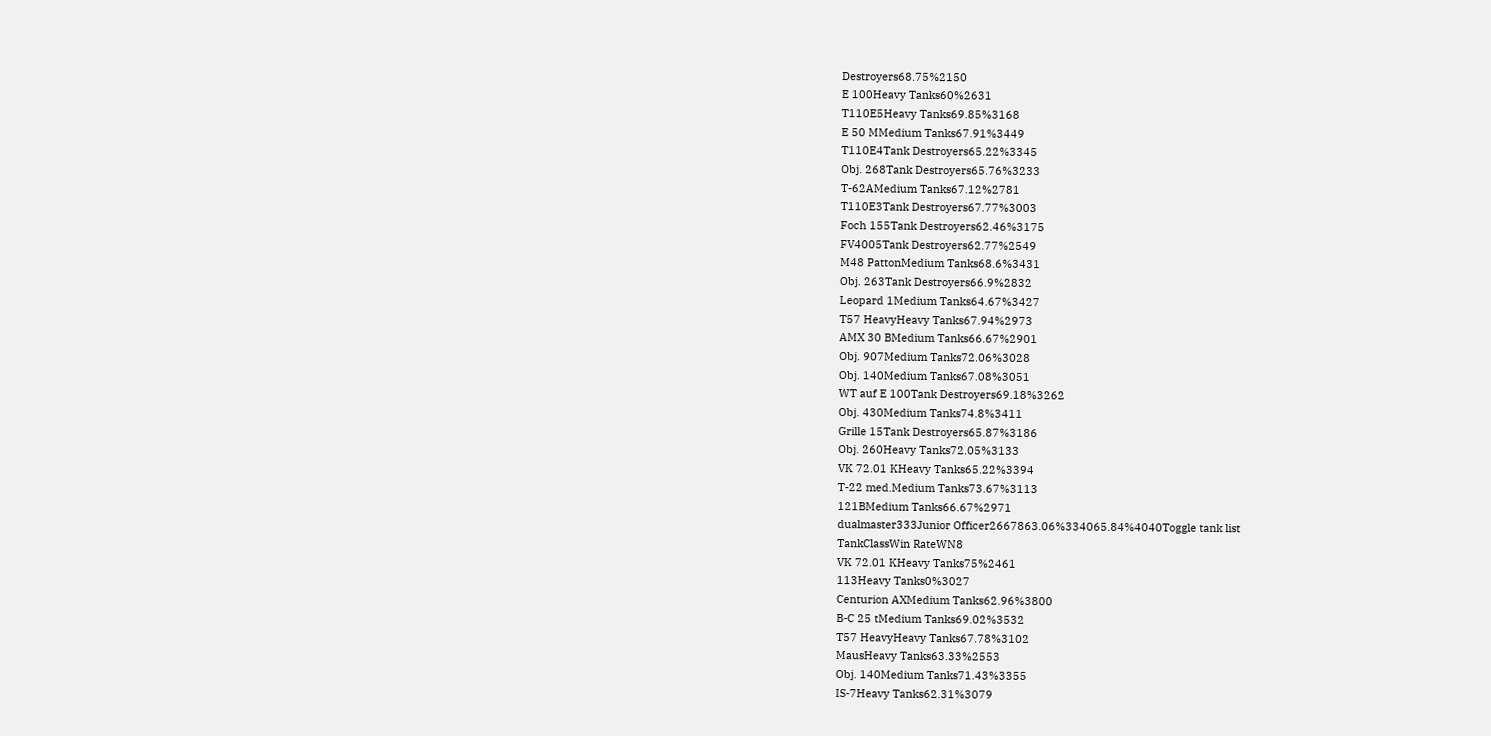Destroyers68.75%2150
E 100Heavy Tanks60%2631
T110E5Heavy Tanks69.85%3168
E 50 MMedium Tanks67.91%3449
T110E4Tank Destroyers65.22%3345
Obj. 268Tank Destroyers65.76%3233
T-62AMedium Tanks67.12%2781
T110E3Tank Destroyers67.77%3003
Foch 155Tank Destroyers62.46%3175
FV4005Tank Destroyers62.77%2549
M48 PattonMedium Tanks68.6%3431
Obj. 263Tank Destroyers66.9%2832
Leopard 1Medium Tanks64.67%3427
T57 HeavyHeavy Tanks67.94%2973
AMX 30 BMedium Tanks66.67%2901
Obj. 907Medium Tanks72.06%3028
Obj. 140Medium Tanks67.08%3051
WT auf E 100Tank Destroyers69.18%3262
Obj. 430Medium Tanks74.8%3411
Grille 15Tank Destroyers65.87%3186
Obj. 260Heavy Tanks72.05%3133
VK 72.01 KHeavy Tanks65.22%3394
T-22 med.Medium Tanks73.67%3113
121BMedium Tanks66.67%2971
dualmaster333Junior Officer2667863.06%334065.84%4040Toggle tank list
TankClassWin RateWN8
VK 72.01 KHeavy Tanks75%2461
113Heavy Tanks0%3027
Centurion AXMedium Tanks62.96%3800
B-C 25 tMedium Tanks69.02%3532
T57 HeavyHeavy Tanks67.78%3102
MausHeavy Tanks63.33%2553
Obj. 140Medium Tanks71.43%3355
IS-7Heavy Tanks62.31%3079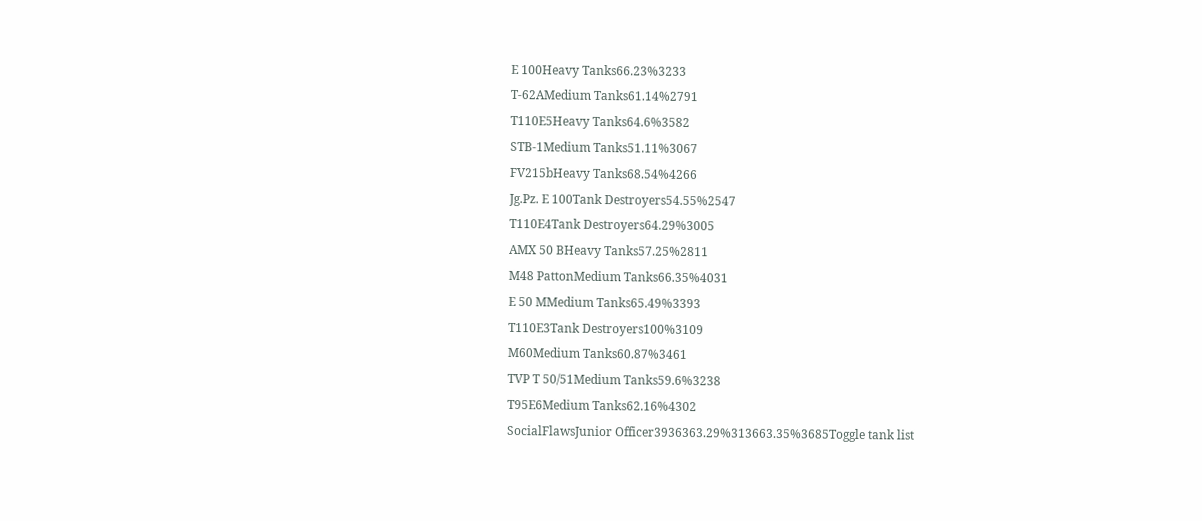E 100Heavy Tanks66.23%3233
T-62AMedium Tanks61.14%2791
T110E5Heavy Tanks64.6%3582
STB-1Medium Tanks51.11%3067
FV215bHeavy Tanks68.54%4266
Jg.Pz. E 100Tank Destroyers54.55%2547
T110E4Tank Destroyers64.29%3005
AMX 50 BHeavy Tanks57.25%2811
M48 PattonMedium Tanks66.35%4031
E 50 MMedium Tanks65.49%3393
T110E3Tank Destroyers100%3109
M60Medium Tanks60.87%3461
TVP T 50/51Medium Tanks59.6%3238
T95E6Medium Tanks62.16%4302
SocialFlawsJunior Officer3936363.29%313663.35%3685Toggle tank list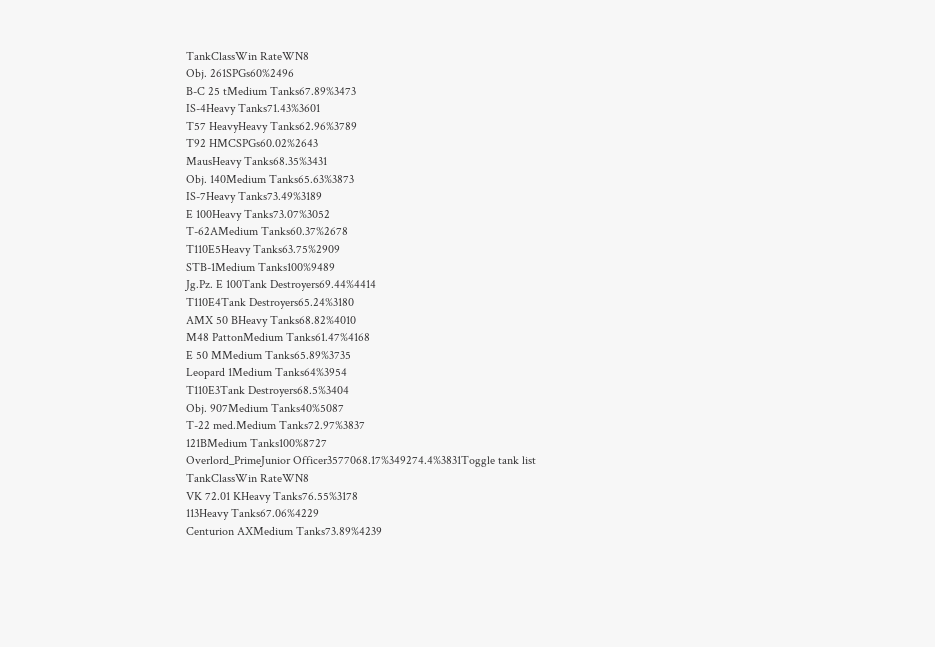TankClassWin RateWN8
Obj. 261SPGs60%2496
B-C 25 tMedium Tanks67.89%3473
IS-4Heavy Tanks71.43%3601
T57 HeavyHeavy Tanks62.96%3789
T92 HMCSPGs60.02%2643
MausHeavy Tanks68.35%3431
Obj. 140Medium Tanks65.63%3873
IS-7Heavy Tanks73.49%3189
E 100Heavy Tanks73.07%3052
T-62AMedium Tanks60.37%2678
T110E5Heavy Tanks63.75%2909
STB-1Medium Tanks100%9489
Jg.Pz. E 100Tank Destroyers69.44%4414
T110E4Tank Destroyers65.24%3180
AMX 50 BHeavy Tanks68.82%4010
M48 PattonMedium Tanks61.47%4168
E 50 MMedium Tanks65.89%3735
Leopard 1Medium Tanks64%3954
T110E3Tank Destroyers68.5%3404
Obj. 907Medium Tanks40%5087
T-22 med.Medium Tanks72.97%3837
121BMedium Tanks100%8727
Overlord_PrimeJunior Officer3577068.17%349274.4%3831Toggle tank list
TankClassWin RateWN8
VK 72.01 KHeavy Tanks76.55%3178
113Heavy Tanks67.06%4229
Centurion AXMedium Tanks73.89%4239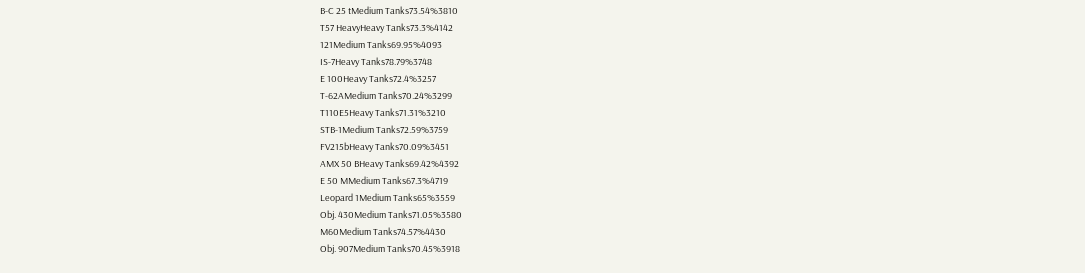B-C 25 tMedium Tanks73.54%3810
T57 HeavyHeavy Tanks73.3%4142
121Medium Tanks69.95%4093
IS-7Heavy Tanks78.79%3748
E 100Heavy Tanks72.4%3257
T-62AMedium Tanks70.24%3299
T110E5Heavy Tanks71.31%3210
STB-1Medium Tanks72.59%3759
FV215bHeavy Tanks70.09%3451
AMX 50 BHeavy Tanks69.42%4392
E 50 MMedium Tanks67.3%4719
Leopard 1Medium Tanks65%3559
Obj. 430Medium Tanks71.05%3580
M60Medium Tanks74.57%4430
Obj. 907Medium Tanks70.45%3918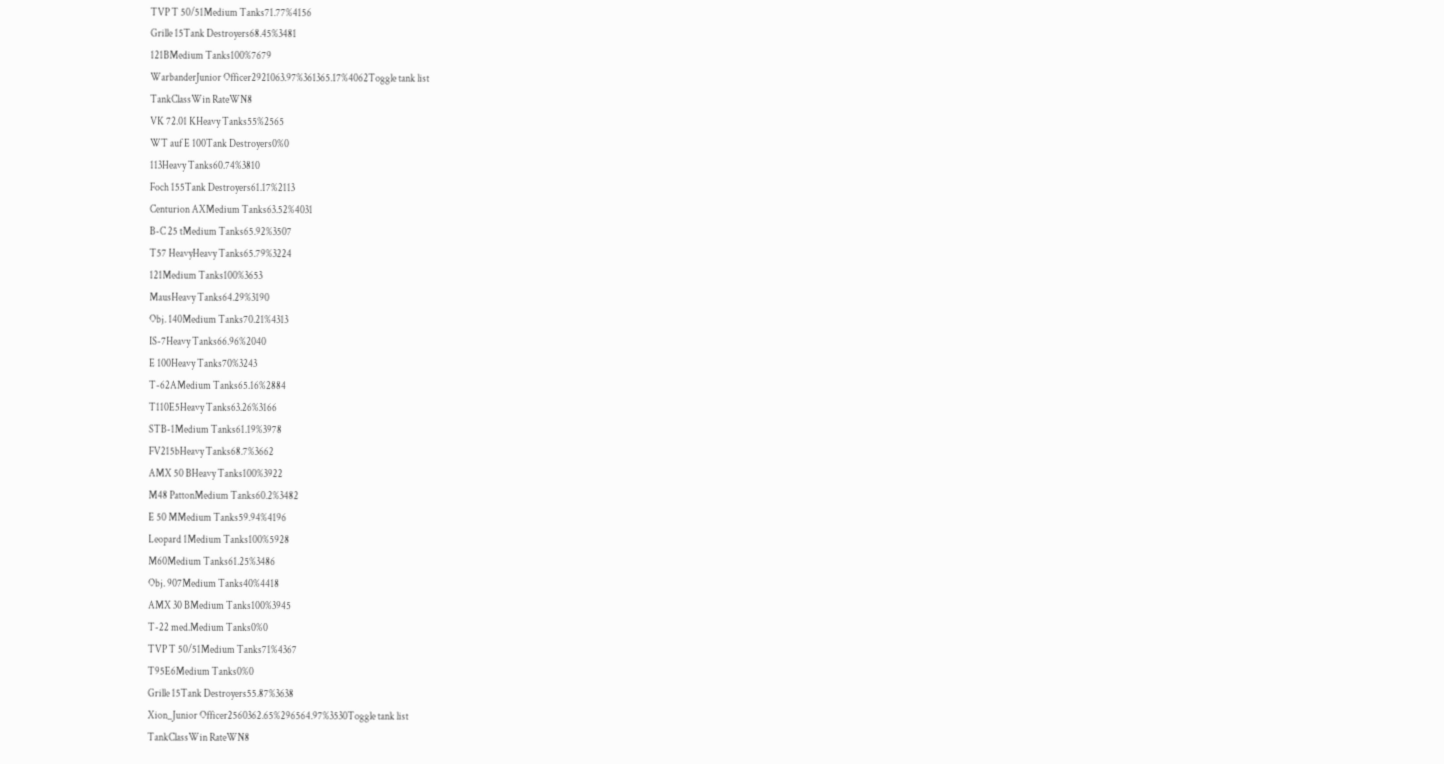TVP T 50/51Medium Tanks71.77%4156
Grille 15Tank Destroyers68.45%3481
121BMedium Tanks100%7679
WarbanderJunior Officer2921063.97%361365.17%4062Toggle tank list
TankClassWin RateWN8
VK 72.01 KHeavy Tanks55%2565
WT auf E 100Tank Destroyers0%0
113Heavy Tanks60.74%3810
Foch 155Tank Destroyers61.17%2113
Centurion AXMedium Tanks63.52%4031
B-C 25 tMedium Tanks65.92%3507
T57 HeavyHeavy Tanks65.79%3224
121Medium Tanks100%3653
MausHeavy Tanks64.29%3190
Obj. 140Medium Tanks70.21%4313
IS-7Heavy Tanks66.96%2040
E 100Heavy Tanks70%3243
T-62AMedium Tanks65.16%2884
T110E5Heavy Tanks63.26%3166
STB-1Medium Tanks61.19%3978
FV215bHeavy Tanks68.7%3662
AMX 50 BHeavy Tanks100%3922
M48 PattonMedium Tanks60.2%3482
E 50 MMedium Tanks59.94%4196
Leopard 1Medium Tanks100%5928
M60Medium Tanks61.25%3486
Obj. 907Medium Tanks40%4418
AMX 30 BMedium Tanks100%3945
T-22 med.Medium Tanks0%0
TVP T 50/51Medium Tanks71%4367
T95E6Medium Tanks0%0
Grille 15Tank Destroyers55.87%3638
Xion_Junior Officer2560362.65%296564.97%3530Toggle tank list
TankClassWin RateWN8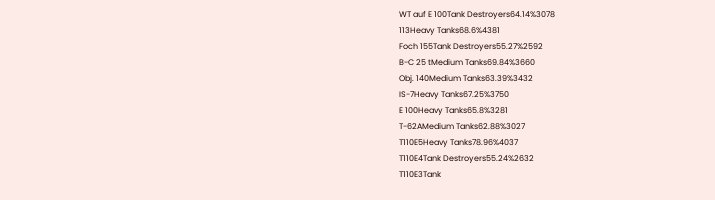WT auf E 100Tank Destroyers64.14%3078
113Heavy Tanks68.6%4381
Foch 155Tank Destroyers55.27%2592
B-C 25 tMedium Tanks69.84%3660
Obj. 140Medium Tanks63.39%3432
IS-7Heavy Tanks67.25%3750
E 100Heavy Tanks65.8%3281
T-62AMedium Tanks62.88%3027
T110E5Heavy Tanks78.96%4037
T110E4Tank Destroyers55.24%2632
T110E3Tank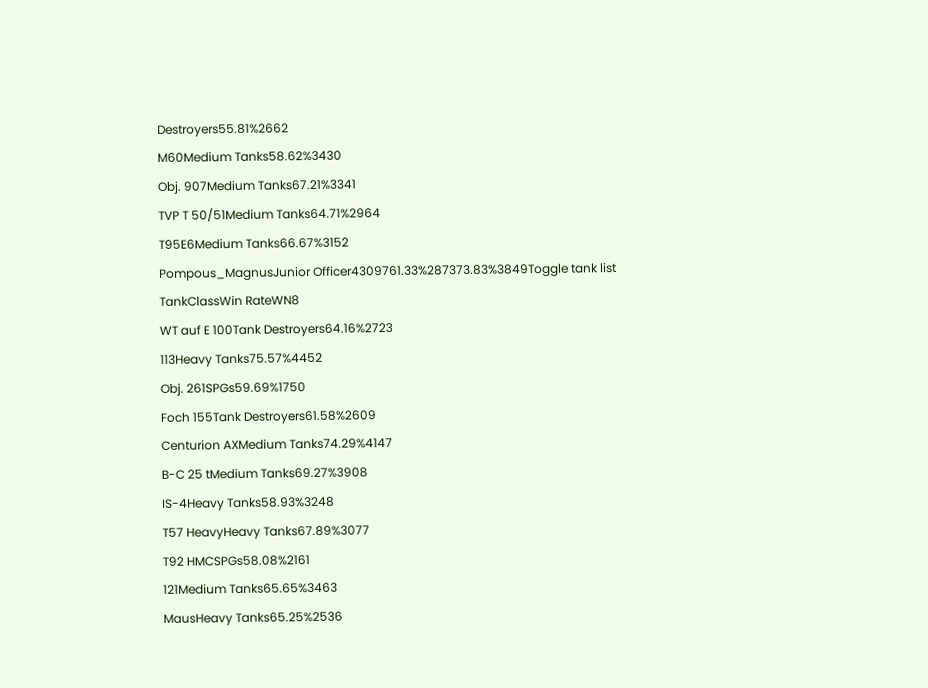Destroyers55.81%2662
M60Medium Tanks58.62%3430
Obj. 907Medium Tanks67.21%3341
TVP T 50/51Medium Tanks64.71%2964
T95E6Medium Tanks66.67%3152
Pompous_MagnusJunior Officer4309761.33%287373.83%3849Toggle tank list
TankClassWin RateWN8
WT auf E 100Tank Destroyers64.16%2723
113Heavy Tanks75.57%4452
Obj. 261SPGs59.69%1750
Foch 155Tank Destroyers61.58%2609
Centurion AXMedium Tanks74.29%4147
B-C 25 tMedium Tanks69.27%3908
IS-4Heavy Tanks58.93%3248
T57 HeavyHeavy Tanks67.89%3077
T92 HMCSPGs58.08%2161
121Medium Tanks65.65%3463
MausHeavy Tanks65.25%2536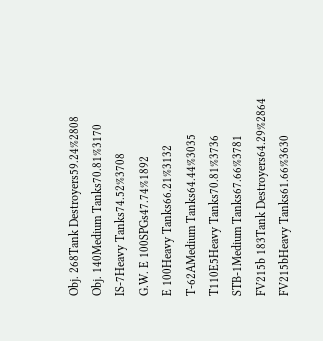Obj. 268Tank Destroyers59.24%2808
Obj. 140Medium Tanks70.81%3170
IS-7Heavy Tanks74.52%3708
G.W. E 100SPGs47.74%1892
E 100Heavy Tanks66.21%3132
T-62AMedium Tanks64.44%3035
T110E5Heavy Tanks70.81%3736
STB-1Medium Tanks67.66%3781
FV215b 183Tank Destroyers64.29%2864
FV215bHeavy Tanks61.66%3630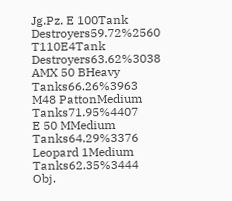Jg.Pz. E 100Tank Destroyers59.72%2560
T110E4Tank Destroyers63.62%3038
AMX 50 BHeavy Tanks66.26%3963
M48 PattonMedium Tanks71.95%4407
E 50 MMedium Tanks64.29%3376
Leopard 1Medium Tanks62.35%3444
Obj.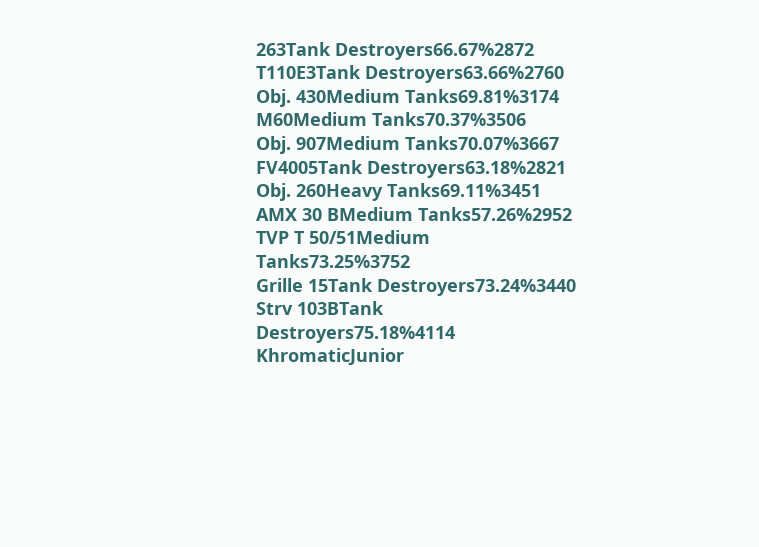263Tank Destroyers66.67%2872
T110E3Tank Destroyers63.66%2760
Obj. 430Medium Tanks69.81%3174
M60Medium Tanks70.37%3506
Obj. 907Medium Tanks70.07%3667
FV4005Tank Destroyers63.18%2821
Obj. 260Heavy Tanks69.11%3451
AMX 30 BMedium Tanks57.26%2952
TVP T 50/51Medium Tanks73.25%3752
Grille 15Tank Destroyers73.24%3440
Strv 103BTank Destroyers75.18%4114
KhromaticJunior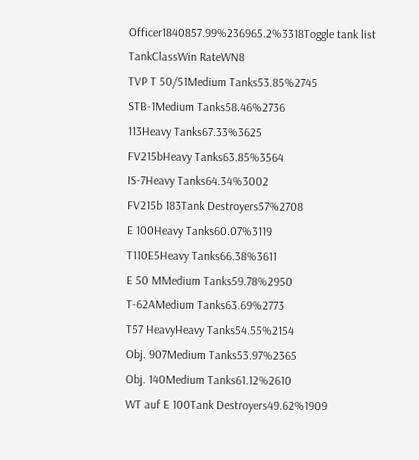Officer1840857.99%236965.2%3318Toggle tank list
TankClassWin RateWN8
TVP T 50/51Medium Tanks53.85%2745
STB-1Medium Tanks58.46%2736
113Heavy Tanks67.33%3625
FV215bHeavy Tanks63.85%3564
IS-7Heavy Tanks64.34%3002
FV215b 183Tank Destroyers57%2708
E 100Heavy Tanks60.07%3119
T110E5Heavy Tanks66.38%3611
E 50 MMedium Tanks59.78%2950
T-62AMedium Tanks63.69%2773
T57 HeavyHeavy Tanks54.55%2154
Obj. 907Medium Tanks53.97%2365
Obj. 140Medium Tanks61.12%2610
WT auf E 100Tank Destroyers49.62%1909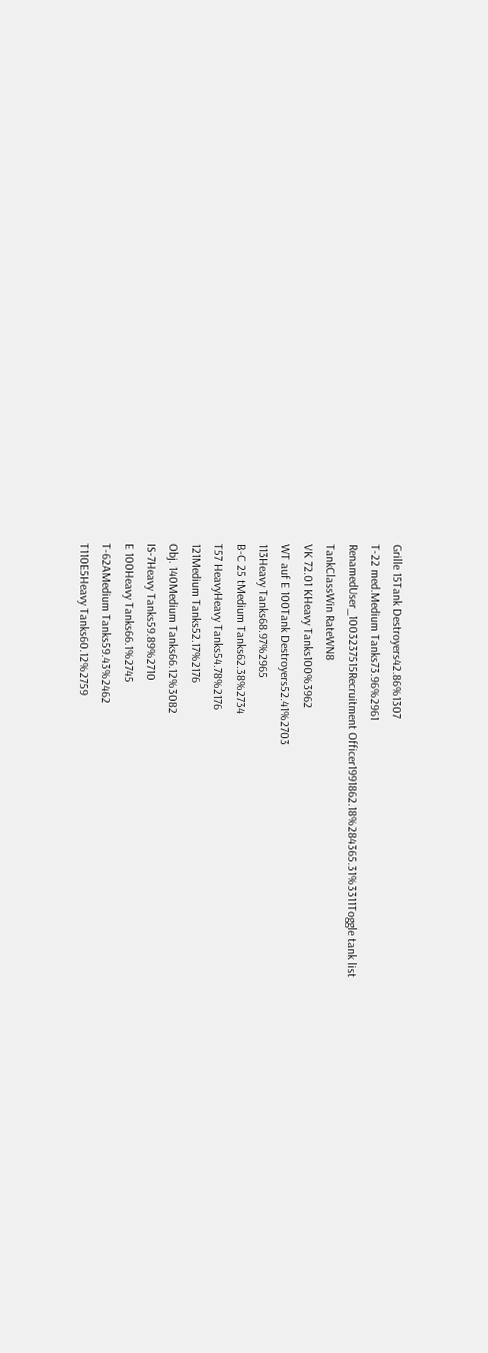Grille 15Tank Destroyers42.86%1307
T-22 med.Medium Tanks73.96%2961
RenamedUser_1003237515Recruitment Officer1991862.18%284365.31%3311Toggle tank list
TankClassWin RateWN8
VK 72.01 KHeavy Tanks100%3962
WT auf E 100Tank Destroyers52.41%2703
113Heavy Tanks68.97%2965
B-C 25 tMedium Tanks62.38%2734
T57 HeavyHeavy Tanks54.78%2176
121Medium Tanks52.17%2176
Obj. 140Medium Tanks66.12%3082
IS-7Heavy Tanks59.89%2710
E 100Heavy Tanks66.1%2745
T-62AMedium Tanks59.43%2462
T110E5Heavy Tanks60.12%2759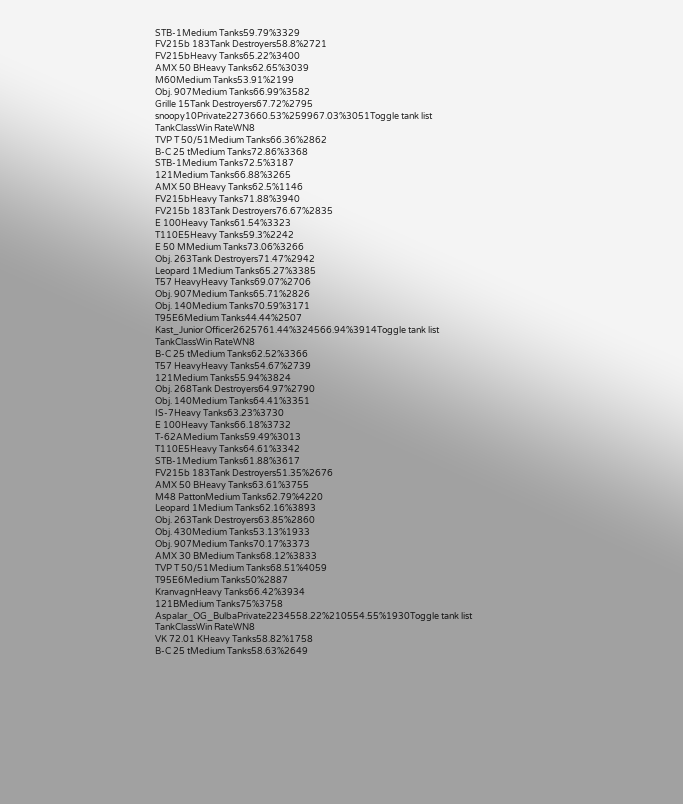STB-1Medium Tanks59.79%3329
FV215b 183Tank Destroyers58.8%2721
FV215bHeavy Tanks65.22%3400
AMX 50 BHeavy Tanks62.65%3039
M60Medium Tanks53.91%2199
Obj. 907Medium Tanks66.99%3582
Grille 15Tank Destroyers67.72%2795
snoopy10Private2273660.53%259967.03%3051Toggle tank list
TankClassWin RateWN8
TVP T 50/51Medium Tanks66.36%2862
B-C 25 tMedium Tanks72.86%3368
STB-1Medium Tanks72.5%3187
121Medium Tanks66.88%3265
AMX 50 BHeavy Tanks62.5%1146
FV215bHeavy Tanks71.88%3940
FV215b 183Tank Destroyers76.67%2835
E 100Heavy Tanks61.54%3323
T110E5Heavy Tanks59.3%2242
E 50 MMedium Tanks73.06%3266
Obj. 263Tank Destroyers71.47%2942
Leopard 1Medium Tanks65.27%3385
T57 HeavyHeavy Tanks69.07%2706
Obj. 907Medium Tanks65.71%2826
Obj. 140Medium Tanks70.59%3171
T95E6Medium Tanks44.44%2507
Kast_Junior Officer2625761.44%324566.94%3914Toggle tank list
TankClassWin RateWN8
B-C 25 tMedium Tanks62.52%3366
T57 HeavyHeavy Tanks54.67%2739
121Medium Tanks55.94%3824
Obj. 268Tank Destroyers64.97%2790
Obj. 140Medium Tanks64.41%3351
IS-7Heavy Tanks63.23%3730
E 100Heavy Tanks66.18%3732
T-62AMedium Tanks59.49%3013
T110E5Heavy Tanks64.61%3342
STB-1Medium Tanks61.88%3617
FV215b 183Tank Destroyers51.35%2676
AMX 50 BHeavy Tanks63.61%3755
M48 PattonMedium Tanks62.79%4220
Leopard 1Medium Tanks62.16%3893
Obj. 263Tank Destroyers63.85%2860
Obj. 430Medium Tanks53.13%1933
Obj. 907Medium Tanks70.17%3373
AMX 30 BMedium Tanks68.12%3833
TVP T 50/51Medium Tanks68.51%4059
T95E6Medium Tanks50%2887
KranvagnHeavy Tanks66.42%3934
121BMedium Tanks75%3758
Aspalar_OG_BulbaPrivate2234558.22%210554.55%1930Toggle tank list
TankClassWin RateWN8
VK 72.01 KHeavy Tanks58.82%1758
B-C 25 tMedium Tanks58.63%2649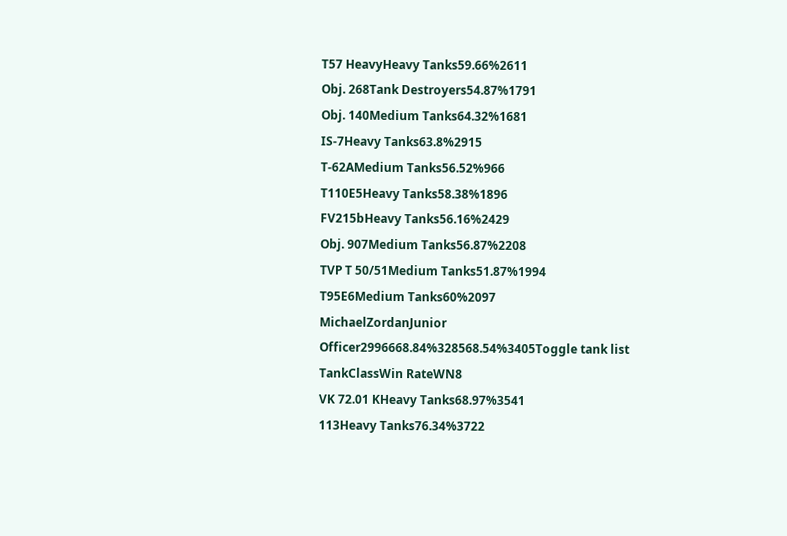T57 HeavyHeavy Tanks59.66%2611
Obj. 268Tank Destroyers54.87%1791
Obj. 140Medium Tanks64.32%1681
IS-7Heavy Tanks63.8%2915
T-62AMedium Tanks56.52%966
T110E5Heavy Tanks58.38%1896
FV215bHeavy Tanks56.16%2429
Obj. 907Medium Tanks56.87%2208
TVP T 50/51Medium Tanks51.87%1994
T95E6Medium Tanks60%2097
MichaelZordanJunior Officer2996668.84%328568.54%3405Toggle tank list
TankClassWin RateWN8
VK 72.01 KHeavy Tanks68.97%3541
113Heavy Tanks76.34%3722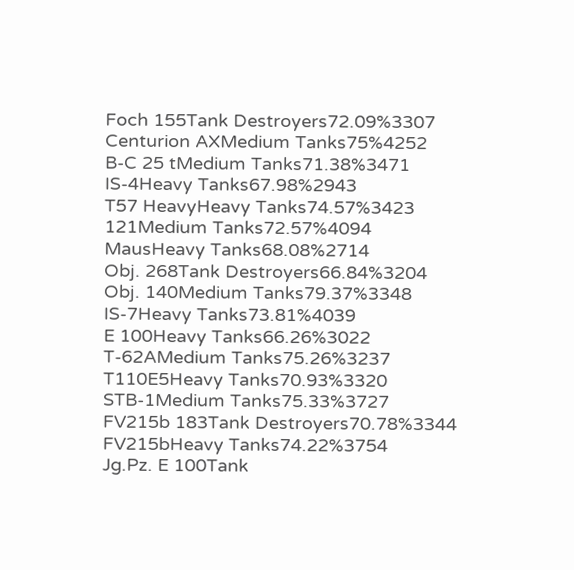Foch 155Tank Destroyers72.09%3307
Centurion AXMedium Tanks75%4252
B-C 25 tMedium Tanks71.38%3471
IS-4Heavy Tanks67.98%2943
T57 HeavyHeavy Tanks74.57%3423
121Medium Tanks72.57%4094
MausHeavy Tanks68.08%2714
Obj. 268Tank Destroyers66.84%3204
Obj. 140Medium Tanks79.37%3348
IS-7Heavy Tanks73.81%4039
E 100Heavy Tanks66.26%3022
T-62AMedium Tanks75.26%3237
T110E5Heavy Tanks70.93%3320
STB-1Medium Tanks75.33%3727
FV215b 183Tank Destroyers70.78%3344
FV215bHeavy Tanks74.22%3754
Jg.Pz. E 100Tank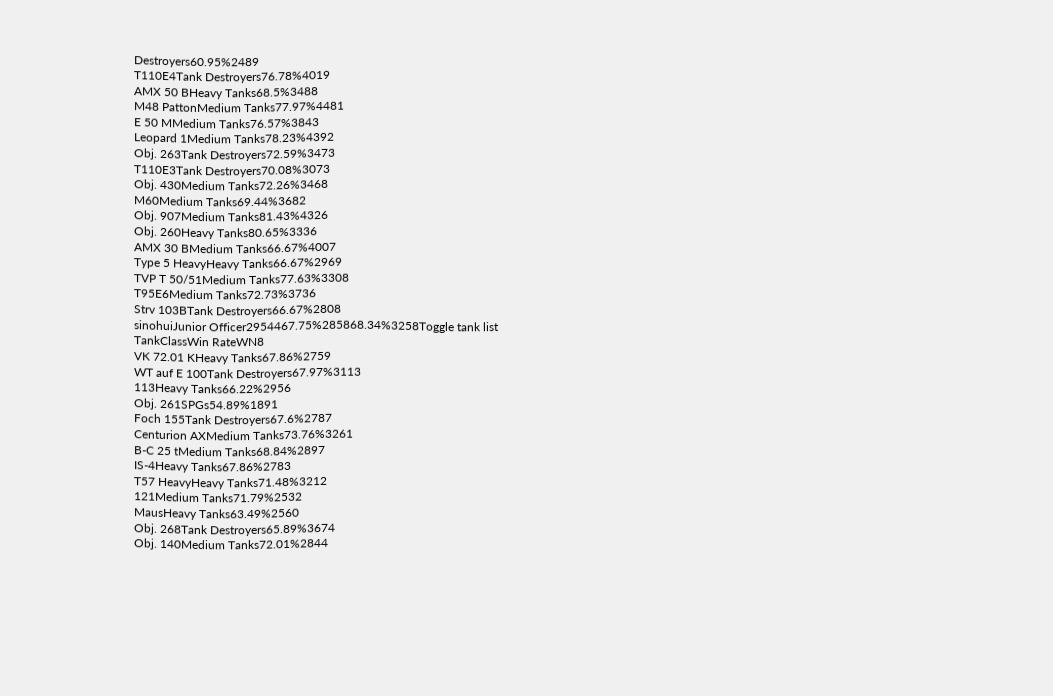Destroyers60.95%2489
T110E4Tank Destroyers76.78%4019
AMX 50 BHeavy Tanks68.5%3488
M48 PattonMedium Tanks77.97%4481
E 50 MMedium Tanks76.57%3843
Leopard 1Medium Tanks78.23%4392
Obj. 263Tank Destroyers72.59%3473
T110E3Tank Destroyers70.08%3073
Obj. 430Medium Tanks72.26%3468
M60Medium Tanks69.44%3682
Obj. 907Medium Tanks81.43%4326
Obj. 260Heavy Tanks80.65%3336
AMX 30 BMedium Tanks66.67%4007
Type 5 HeavyHeavy Tanks66.67%2969
TVP T 50/51Medium Tanks77.63%3308
T95E6Medium Tanks72.73%3736
Strv 103BTank Destroyers66.67%2808
sinohuiJunior Officer2954467.75%285868.34%3258Toggle tank list
TankClassWin RateWN8
VK 72.01 KHeavy Tanks67.86%2759
WT auf E 100Tank Destroyers67.97%3113
113Heavy Tanks66.22%2956
Obj. 261SPGs54.89%1891
Foch 155Tank Destroyers67.6%2787
Centurion AXMedium Tanks73.76%3261
B-C 25 tMedium Tanks68.84%2897
IS-4Heavy Tanks67.86%2783
T57 HeavyHeavy Tanks71.48%3212
121Medium Tanks71.79%2532
MausHeavy Tanks63.49%2560
Obj. 268Tank Destroyers65.89%3674
Obj. 140Medium Tanks72.01%2844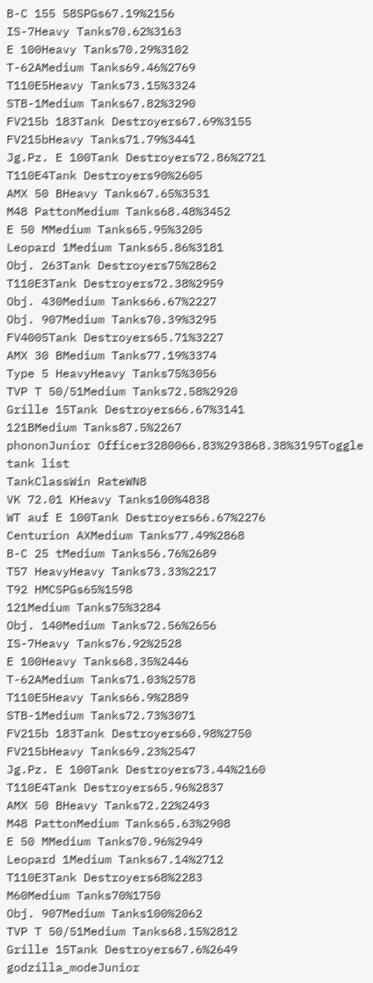B-C 155 58SPGs67.19%2156
IS-7Heavy Tanks70.62%3163
E 100Heavy Tanks70.29%3102
T-62AMedium Tanks69.46%2769
T110E5Heavy Tanks73.15%3324
STB-1Medium Tanks67.82%3290
FV215b 183Tank Destroyers67.69%3155
FV215bHeavy Tanks71.79%3441
Jg.Pz. E 100Tank Destroyers72.86%2721
T110E4Tank Destroyers90%2605
AMX 50 BHeavy Tanks67.65%3531
M48 PattonMedium Tanks68.48%3452
E 50 MMedium Tanks65.95%3205
Leopard 1Medium Tanks65.86%3181
Obj. 263Tank Destroyers75%2862
T110E3Tank Destroyers72.38%2959
Obj. 430Medium Tanks66.67%2227
Obj. 907Medium Tanks70.39%3295
FV4005Tank Destroyers65.71%3227
AMX 30 BMedium Tanks77.19%3374
Type 5 HeavyHeavy Tanks75%3056
TVP T 50/51Medium Tanks72.58%2920
Grille 15Tank Destroyers66.67%3141
121BMedium Tanks87.5%2267
phononJunior Officer3280066.83%293868.38%3195Toggle tank list
TankClassWin RateWN8
VK 72.01 KHeavy Tanks100%4838
WT auf E 100Tank Destroyers66.67%2276
Centurion AXMedium Tanks77.49%2868
B-C 25 tMedium Tanks56.76%2689
T57 HeavyHeavy Tanks73.33%2217
T92 HMCSPGs65%1598
121Medium Tanks75%3284
Obj. 140Medium Tanks72.56%2656
IS-7Heavy Tanks76.92%2528
E 100Heavy Tanks68.35%2446
T-62AMedium Tanks71.03%2578
T110E5Heavy Tanks66.9%2889
STB-1Medium Tanks72.73%3071
FV215b 183Tank Destroyers60.98%2750
FV215bHeavy Tanks69.23%2547
Jg.Pz. E 100Tank Destroyers73.44%2160
T110E4Tank Destroyers65.96%2837
AMX 50 BHeavy Tanks72.22%2493
M48 PattonMedium Tanks65.63%2908
E 50 MMedium Tanks70.96%2949
Leopard 1Medium Tanks67.14%2712
T110E3Tank Destroyers68%2283
M60Medium Tanks70%1750
Obj. 907Medium Tanks100%2062
TVP T 50/51Medium Tanks68.15%2812
Grille 15Tank Destroyers67.6%2649
godzilla_modeJunior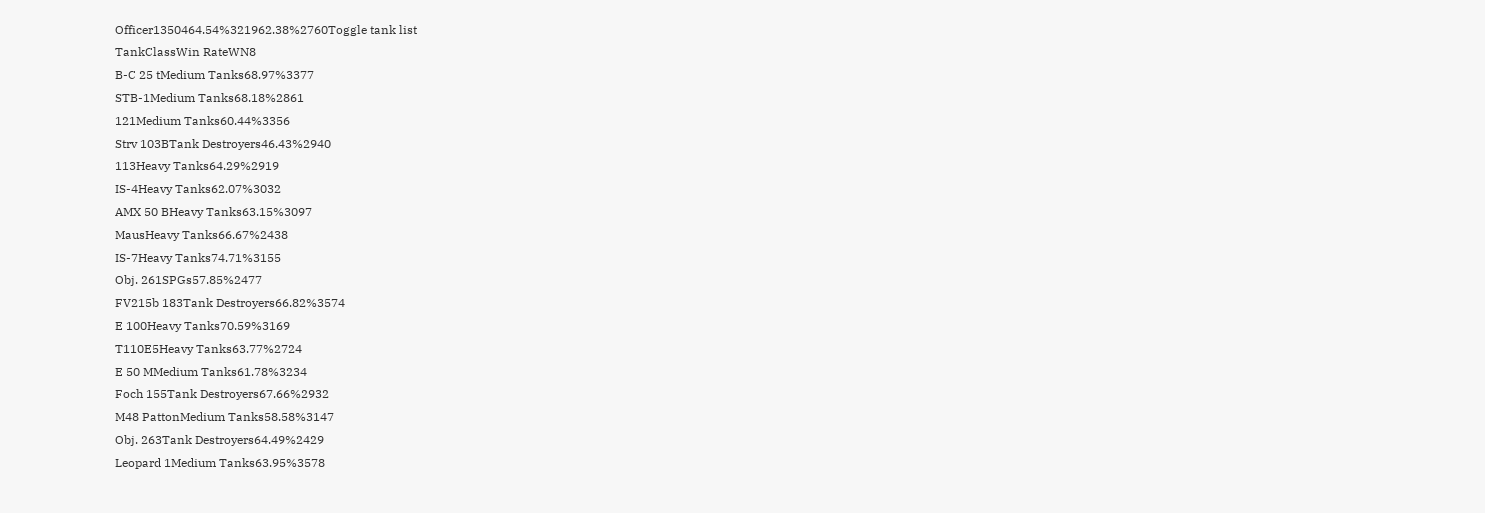Officer1350464.54%321962.38%2760Toggle tank list
TankClassWin RateWN8
B-C 25 tMedium Tanks68.97%3377
STB-1Medium Tanks68.18%2861
121Medium Tanks60.44%3356
Strv 103BTank Destroyers46.43%2940
113Heavy Tanks64.29%2919
IS-4Heavy Tanks62.07%3032
AMX 50 BHeavy Tanks63.15%3097
MausHeavy Tanks66.67%2438
IS-7Heavy Tanks74.71%3155
Obj. 261SPGs57.85%2477
FV215b 183Tank Destroyers66.82%3574
E 100Heavy Tanks70.59%3169
T110E5Heavy Tanks63.77%2724
E 50 MMedium Tanks61.78%3234
Foch 155Tank Destroyers67.66%2932
M48 PattonMedium Tanks58.58%3147
Obj. 263Tank Destroyers64.49%2429
Leopard 1Medium Tanks63.95%3578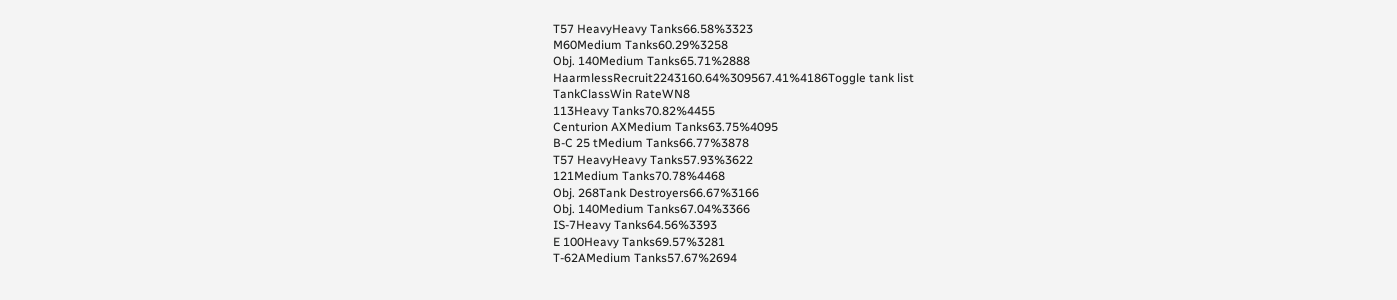T57 HeavyHeavy Tanks66.58%3323
M60Medium Tanks60.29%3258
Obj. 140Medium Tanks65.71%2888
HaarmlessRecruit2243160.64%309567.41%4186Toggle tank list
TankClassWin RateWN8
113Heavy Tanks70.82%4455
Centurion AXMedium Tanks63.75%4095
B-C 25 tMedium Tanks66.77%3878
T57 HeavyHeavy Tanks57.93%3622
121Medium Tanks70.78%4468
Obj. 268Tank Destroyers66.67%3166
Obj. 140Medium Tanks67.04%3366
IS-7Heavy Tanks64.56%3393
E 100Heavy Tanks69.57%3281
T-62AMedium Tanks57.67%2694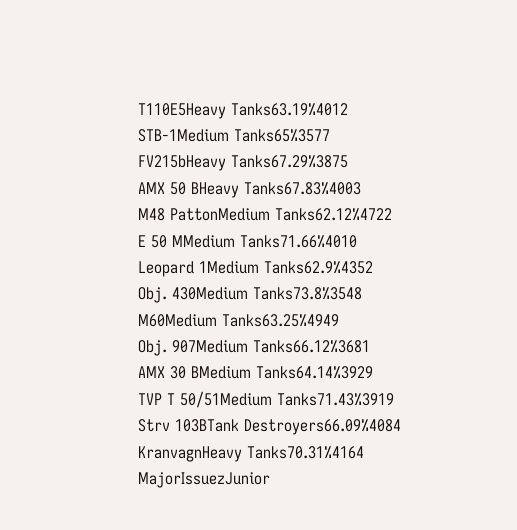T110E5Heavy Tanks63.19%4012
STB-1Medium Tanks65%3577
FV215bHeavy Tanks67.29%3875
AMX 50 BHeavy Tanks67.83%4003
M48 PattonMedium Tanks62.12%4722
E 50 MMedium Tanks71.66%4010
Leopard 1Medium Tanks62.9%4352
Obj. 430Medium Tanks73.8%3548
M60Medium Tanks63.25%4949
Obj. 907Medium Tanks66.12%3681
AMX 30 BMedium Tanks64.14%3929
TVP T 50/51Medium Tanks71.43%3919
Strv 103BTank Destroyers66.09%4084
KranvagnHeavy Tanks70.31%4164
MajorIssuezJunior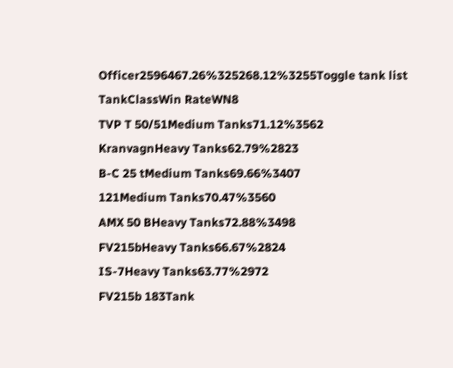Officer2596467.26%325268.12%3255Toggle tank list
TankClassWin RateWN8
TVP T 50/51Medium Tanks71.12%3562
KranvagnHeavy Tanks62.79%2823
B-C 25 tMedium Tanks69.66%3407
121Medium Tanks70.47%3560
AMX 50 BHeavy Tanks72.88%3498
FV215bHeavy Tanks66.67%2824
IS-7Heavy Tanks63.77%2972
FV215b 183Tank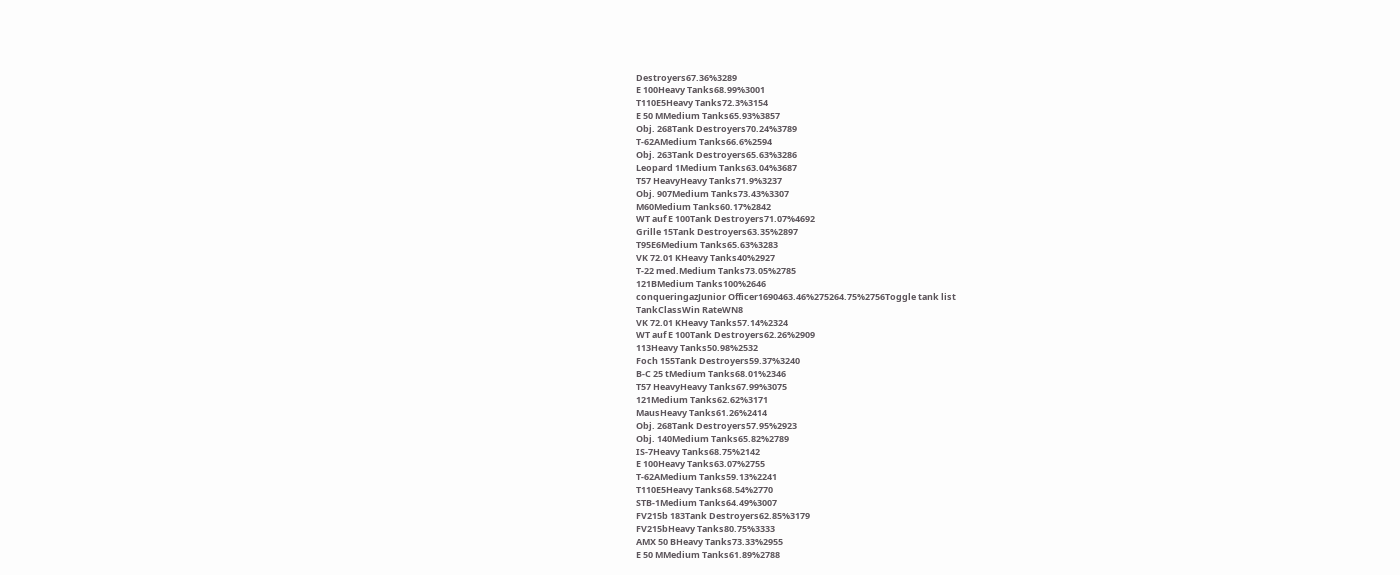Destroyers67.36%3289
E 100Heavy Tanks68.99%3001
T110E5Heavy Tanks72.3%3154
E 50 MMedium Tanks65.93%3857
Obj. 268Tank Destroyers70.24%3789
T-62AMedium Tanks66.6%2594
Obj. 263Tank Destroyers65.63%3286
Leopard 1Medium Tanks63.04%3687
T57 HeavyHeavy Tanks71.9%3237
Obj. 907Medium Tanks73.43%3307
M60Medium Tanks60.17%2842
WT auf E 100Tank Destroyers71.07%4692
Grille 15Tank Destroyers63.35%2897
T95E6Medium Tanks65.63%3283
VK 72.01 KHeavy Tanks40%2927
T-22 med.Medium Tanks73.05%2785
121BMedium Tanks100%2646
conqueringazJunior Officer1690463.46%275264.75%2756Toggle tank list
TankClassWin RateWN8
VK 72.01 KHeavy Tanks57.14%2324
WT auf E 100Tank Destroyers62.26%2909
113Heavy Tanks50.98%2532
Foch 155Tank Destroyers59.37%3240
B-C 25 tMedium Tanks68.01%2346
T57 HeavyHeavy Tanks67.99%3075
121Medium Tanks62.62%3171
MausHeavy Tanks61.26%2414
Obj. 268Tank Destroyers57.95%2923
Obj. 140Medium Tanks65.82%2789
IS-7Heavy Tanks68.75%2142
E 100Heavy Tanks63.07%2755
T-62AMedium Tanks59.13%2241
T110E5Heavy Tanks68.54%2770
STB-1Medium Tanks64.49%3007
FV215b 183Tank Destroyers62.85%3179
FV215bHeavy Tanks80.75%3333
AMX 50 BHeavy Tanks73.33%2955
E 50 MMedium Tanks61.89%2788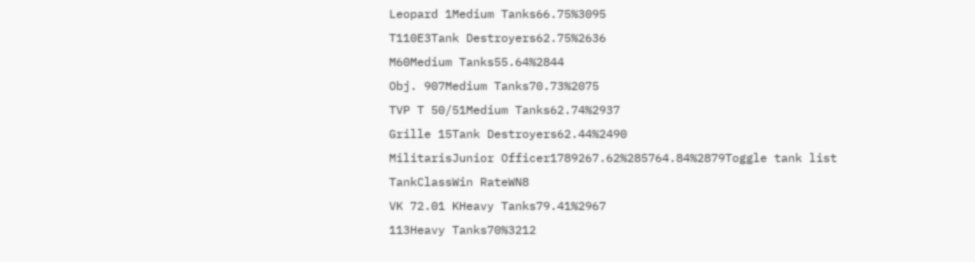Leopard 1Medium Tanks66.75%3095
T110E3Tank Destroyers62.75%2636
M60Medium Tanks55.64%2844
Obj. 907Medium Tanks70.73%2075
TVP T 50/51Medium Tanks62.74%2937
Grille 15Tank Destroyers62.44%2490
MilitarisJunior Officer1789267.62%285764.84%2879Toggle tank list
TankClassWin RateWN8
VK 72.01 KHeavy Tanks79.41%2967
113Heavy Tanks70%3212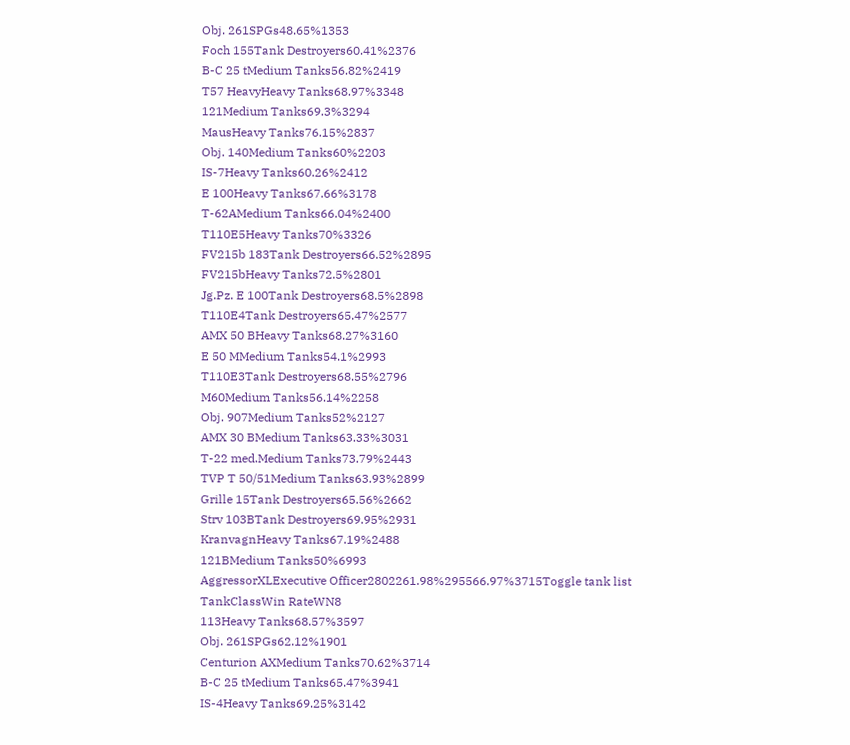Obj. 261SPGs48.65%1353
Foch 155Tank Destroyers60.41%2376
B-C 25 tMedium Tanks56.82%2419
T57 HeavyHeavy Tanks68.97%3348
121Medium Tanks69.3%3294
MausHeavy Tanks76.15%2837
Obj. 140Medium Tanks60%2203
IS-7Heavy Tanks60.26%2412
E 100Heavy Tanks67.66%3178
T-62AMedium Tanks66.04%2400
T110E5Heavy Tanks70%3326
FV215b 183Tank Destroyers66.52%2895
FV215bHeavy Tanks72.5%2801
Jg.Pz. E 100Tank Destroyers68.5%2898
T110E4Tank Destroyers65.47%2577
AMX 50 BHeavy Tanks68.27%3160
E 50 MMedium Tanks54.1%2993
T110E3Tank Destroyers68.55%2796
M60Medium Tanks56.14%2258
Obj. 907Medium Tanks52%2127
AMX 30 BMedium Tanks63.33%3031
T-22 med.Medium Tanks73.79%2443
TVP T 50/51Medium Tanks63.93%2899
Grille 15Tank Destroyers65.56%2662
Strv 103BTank Destroyers69.95%2931
KranvagnHeavy Tanks67.19%2488
121BMedium Tanks50%6993
AggressorXLExecutive Officer2802261.98%295566.97%3715Toggle tank list
TankClassWin RateWN8
113Heavy Tanks68.57%3597
Obj. 261SPGs62.12%1901
Centurion AXMedium Tanks70.62%3714
B-C 25 tMedium Tanks65.47%3941
IS-4Heavy Tanks69.25%3142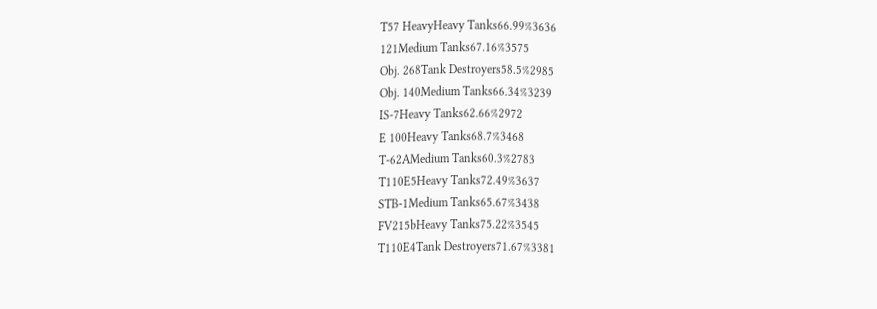T57 HeavyHeavy Tanks66.99%3636
121Medium Tanks67.16%3575
Obj. 268Tank Destroyers58.5%2985
Obj. 140Medium Tanks66.34%3239
IS-7Heavy Tanks62.66%2972
E 100Heavy Tanks68.7%3468
T-62AMedium Tanks60.3%2783
T110E5Heavy Tanks72.49%3637
STB-1Medium Tanks65.67%3438
FV215bHeavy Tanks75.22%3545
T110E4Tank Destroyers71.67%3381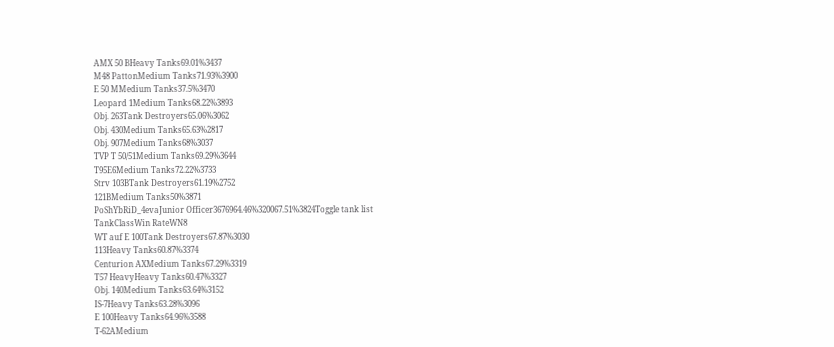AMX 50 BHeavy Tanks69.01%3437
M48 PattonMedium Tanks71.93%3900
E 50 MMedium Tanks37.5%3470
Leopard 1Medium Tanks68.22%3893
Obj. 263Tank Destroyers65.06%3062
Obj. 430Medium Tanks65.63%2817
Obj. 907Medium Tanks68%3037
TVP T 50/51Medium Tanks69.29%3644
T95E6Medium Tanks72.22%3733
Strv 103BTank Destroyers61.19%2752
121BMedium Tanks50%3871
PoShYbRiD_4evaJunior Officer3676964.46%320067.51%3824Toggle tank list
TankClassWin RateWN8
WT auf E 100Tank Destroyers67.87%3030
113Heavy Tanks60.87%3374
Centurion AXMedium Tanks67.29%3319
T57 HeavyHeavy Tanks60.47%3327
Obj. 140Medium Tanks63.64%3152
IS-7Heavy Tanks63.28%3096
E 100Heavy Tanks64.96%3588
T-62AMedium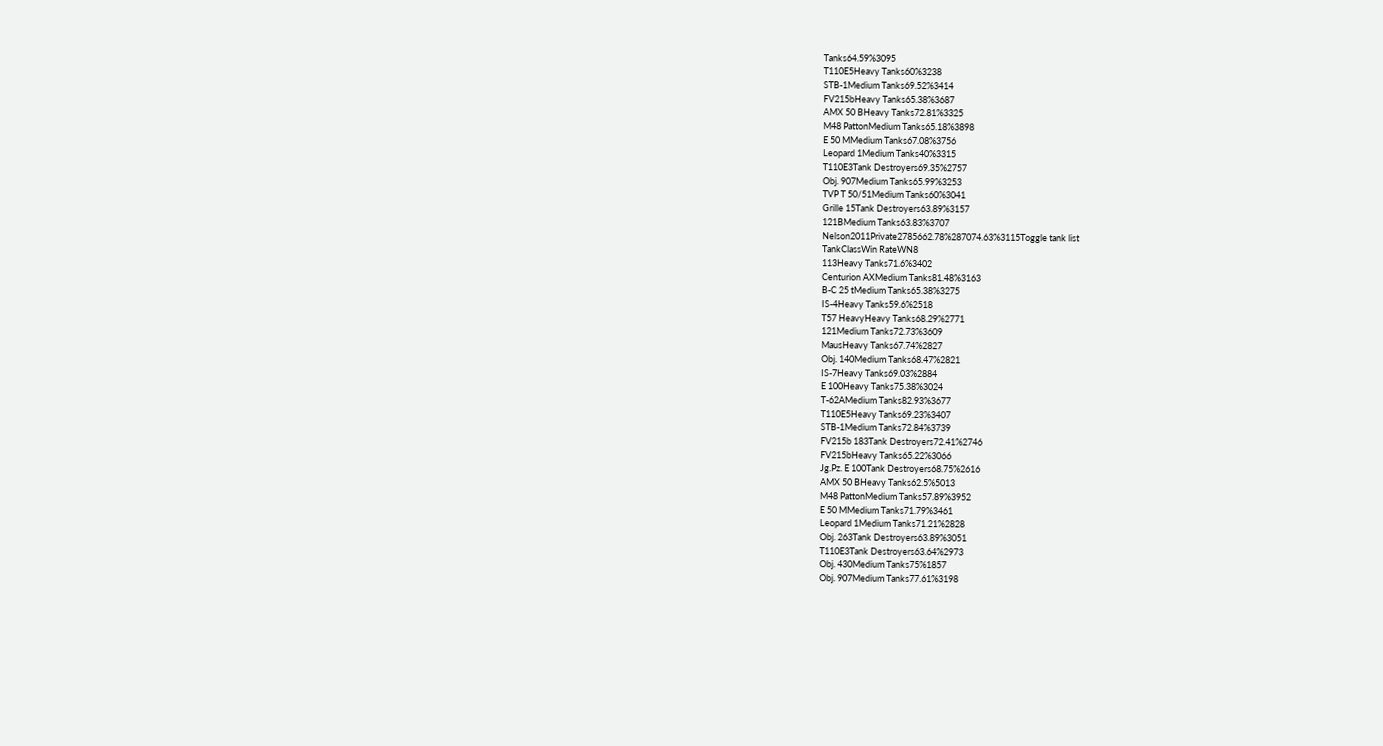Tanks64.59%3095
T110E5Heavy Tanks60%3238
STB-1Medium Tanks69.52%3414
FV215bHeavy Tanks65.38%3687
AMX 50 BHeavy Tanks72.81%3325
M48 PattonMedium Tanks65.18%3898
E 50 MMedium Tanks67.08%3756
Leopard 1Medium Tanks40%3315
T110E3Tank Destroyers69.35%2757
Obj. 907Medium Tanks65.99%3253
TVP T 50/51Medium Tanks60%3041
Grille 15Tank Destroyers63.89%3157
121BMedium Tanks63.83%3707
Nelson2011Private2785662.78%287074.63%3115Toggle tank list
TankClassWin RateWN8
113Heavy Tanks71.6%3402
Centurion AXMedium Tanks81.48%3163
B-C 25 tMedium Tanks65.38%3275
IS-4Heavy Tanks59.6%2518
T57 HeavyHeavy Tanks68.29%2771
121Medium Tanks72.73%3609
MausHeavy Tanks67.74%2827
Obj. 140Medium Tanks68.47%2821
IS-7Heavy Tanks69.03%2884
E 100Heavy Tanks75.38%3024
T-62AMedium Tanks82.93%3677
T110E5Heavy Tanks69.23%3407
STB-1Medium Tanks72.84%3739
FV215b 183Tank Destroyers72.41%2746
FV215bHeavy Tanks65.22%3066
Jg.Pz. E 100Tank Destroyers68.75%2616
AMX 50 BHeavy Tanks62.5%5013
M48 PattonMedium Tanks57.89%3952
E 50 MMedium Tanks71.79%3461
Leopard 1Medium Tanks71.21%2828
Obj. 263Tank Destroyers63.89%3051
T110E3Tank Destroyers63.64%2973
Obj. 430Medium Tanks75%1857
Obj. 907Medium Tanks77.61%3198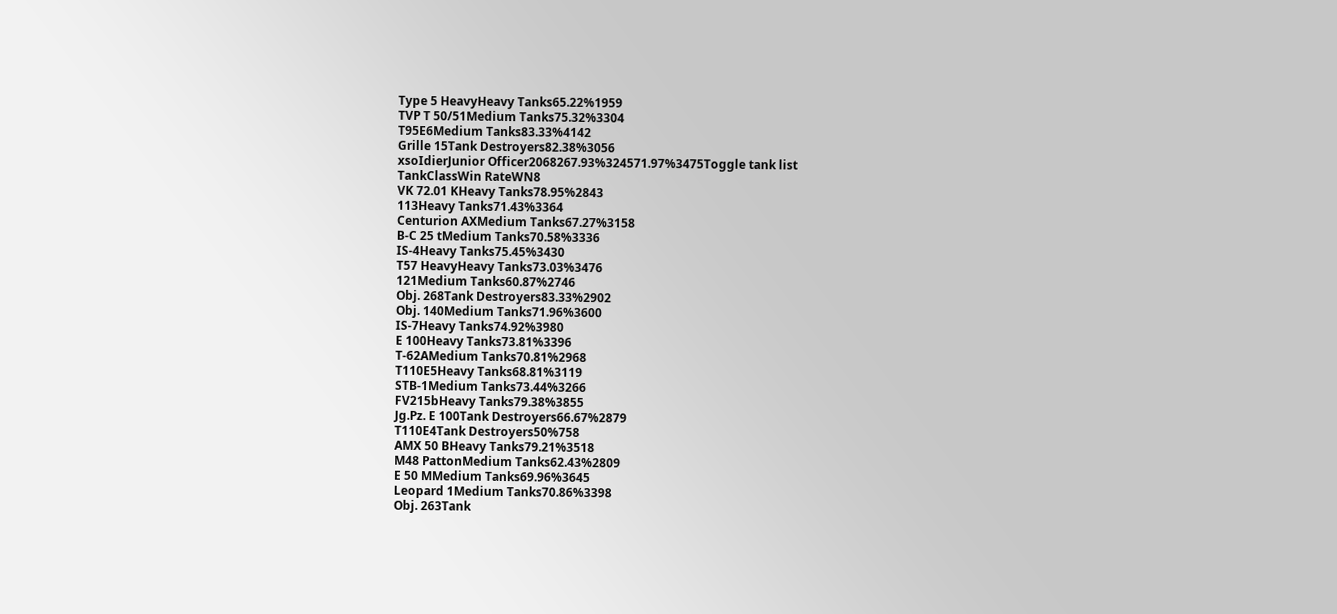Type 5 HeavyHeavy Tanks65.22%1959
TVP T 50/51Medium Tanks75.32%3304
T95E6Medium Tanks83.33%4142
Grille 15Tank Destroyers82.38%3056
xsoIdierJunior Officer2068267.93%324571.97%3475Toggle tank list
TankClassWin RateWN8
VK 72.01 KHeavy Tanks78.95%2843
113Heavy Tanks71.43%3364
Centurion AXMedium Tanks67.27%3158
B-C 25 tMedium Tanks70.58%3336
IS-4Heavy Tanks75.45%3430
T57 HeavyHeavy Tanks73.03%3476
121Medium Tanks60.87%2746
Obj. 268Tank Destroyers83.33%2902
Obj. 140Medium Tanks71.96%3600
IS-7Heavy Tanks74.92%3980
E 100Heavy Tanks73.81%3396
T-62AMedium Tanks70.81%2968
T110E5Heavy Tanks68.81%3119
STB-1Medium Tanks73.44%3266
FV215bHeavy Tanks79.38%3855
Jg.Pz. E 100Tank Destroyers66.67%2879
T110E4Tank Destroyers50%758
AMX 50 BHeavy Tanks79.21%3518
M48 PattonMedium Tanks62.43%2809
E 50 MMedium Tanks69.96%3645
Leopard 1Medium Tanks70.86%3398
Obj. 263Tank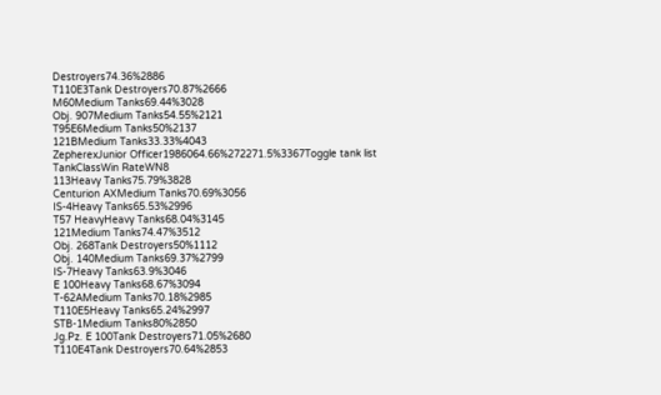Destroyers74.36%2886
T110E3Tank Destroyers70.87%2666
M60Medium Tanks69.44%3028
Obj. 907Medium Tanks54.55%2121
T95E6Medium Tanks50%2137
121BMedium Tanks33.33%4043
ZepherexJunior Officer1986064.66%272271.5%3367Toggle tank list
TankClassWin RateWN8
113Heavy Tanks75.79%3828
Centurion AXMedium Tanks70.69%3056
IS-4Heavy Tanks65.53%2996
T57 HeavyHeavy Tanks68.04%3145
121Medium Tanks74.47%3512
Obj. 268Tank Destroyers50%1112
Obj. 140Medium Tanks69.37%2799
IS-7Heavy Tanks63.9%3046
E 100Heavy Tanks68.67%3094
T-62AMedium Tanks70.18%2985
T110E5Heavy Tanks65.24%2997
STB-1Medium Tanks80%2850
Jg.Pz. E 100Tank Destroyers71.05%2680
T110E4Tank Destroyers70.64%2853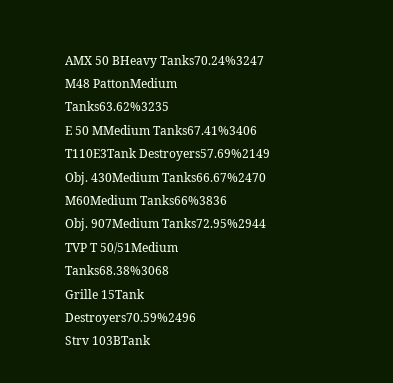AMX 50 BHeavy Tanks70.24%3247
M48 PattonMedium Tanks63.62%3235
E 50 MMedium Tanks67.41%3406
T110E3Tank Destroyers57.69%2149
Obj. 430Medium Tanks66.67%2470
M60Medium Tanks66%3836
Obj. 907Medium Tanks72.95%2944
TVP T 50/51Medium Tanks68.38%3068
Grille 15Tank Destroyers70.59%2496
Strv 103BTank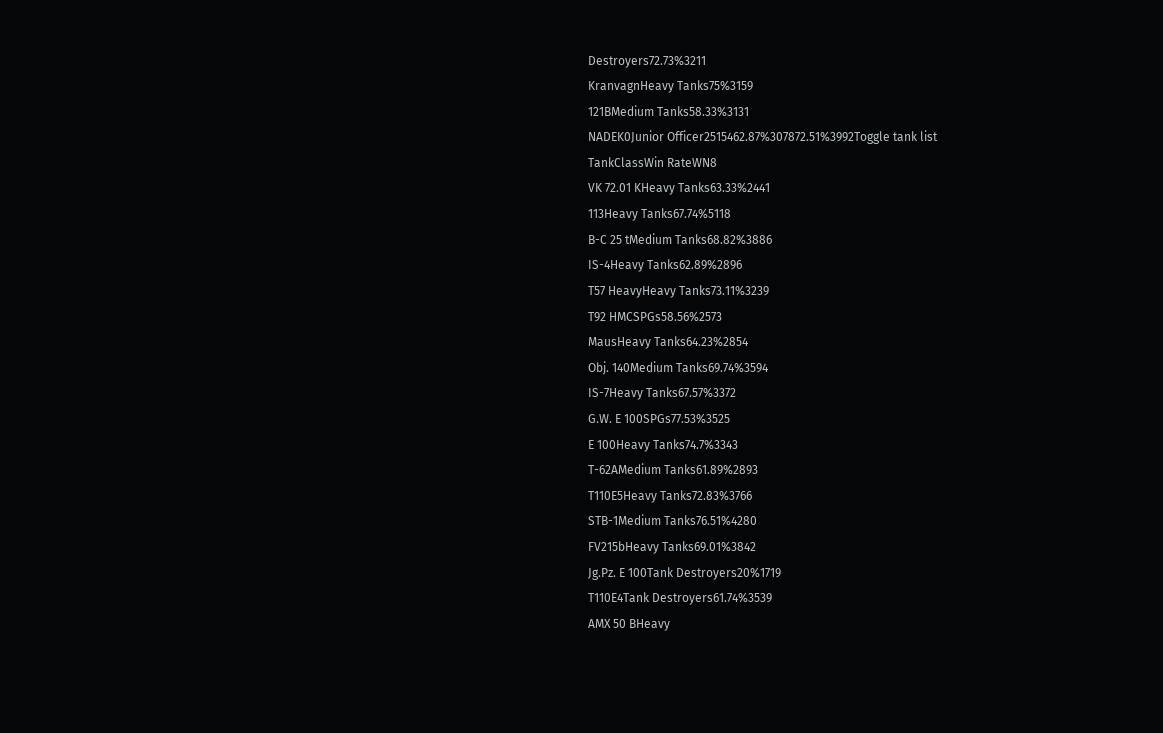Destroyers72.73%3211
KranvagnHeavy Tanks75%3159
121BMedium Tanks58.33%3131
NADEK0Junior Officer2515462.87%307872.51%3992Toggle tank list
TankClassWin RateWN8
VK 72.01 KHeavy Tanks63.33%2441
113Heavy Tanks67.74%5118
B-C 25 tMedium Tanks68.82%3886
IS-4Heavy Tanks62.89%2896
T57 HeavyHeavy Tanks73.11%3239
T92 HMCSPGs58.56%2573
MausHeavy Tanks64.23%2854
Obj. 140Medium Tanks69.74%3594
IS-7Heavy Tanks67.57%3372
G.W. E 100SPGs77.53%3525
E 100Heavy Tanks74.7%3343
T-62AMedium Tanks61.89%2893
T110E5Heavy Tanks72.83%3766
STB-1Medium Tanks76.51%4280
FV215bHeavy Tanks69.01%3842
Jg.Pz. E 100Tank Destroyers20%1719
T110E4Tank Destroyers61.74%3539
AMX 50 BHeavy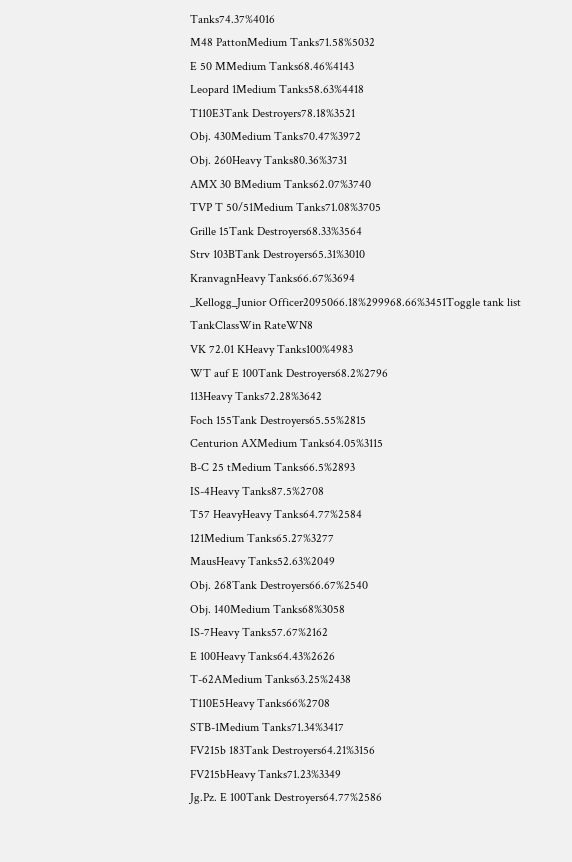Tanks74.37%4016
M48 PattonMedium Tanks71.58%5032
E 50 MMedium Tanks68.46%4143
Leopard 1Medium Tanks58.63%4418
T110E3Tank Destroyers78.18%3521
Obj. 430Medium Tanks70.47%3972
Obj. 260Heavy Tanks80.36%3731
AMX 30 BMedium Tanks62.07%3740
TVP T 50/51Medium Tanks71.08%3705
Grille 15Tank Destroyers68.33%3564
Strv 103BTank Destroyers65.31%3010
KranvagnHeavy Tanks66.67%3694
_Kellogg_Junior Officer2095066.18%299968.66%3451Toggle tank list
TankClassWin RateWN8
VK 72.01 KHeavy Tanks100%4983
WT auf E 100Tank Destroyers68.2%2796
113Heavy Tanks72.28%3642
Foch 155Tank Destroyers65.55%2815
Centurion AXMedium Tanks64.05%3115
B-C 25 tMedium Tanks66.5%2893
IS-4Heavy Tanks87.5%2708
T57 HeavyHeavy Tanks64.77%2584
121Medium Tanks65.27%3277
MausHeavy Tanks52.63%2049
Obj. 268Tank Destroyers66.67%2540
Obj. 140Medium Tanks68%3058
IS-7Heavy Tanks57.67%2162
E 100Heavy Tanks64.43%2626
T-62AMedium Tanks63.25%2438
T110E5Heavy Tanks66%2708
STB-1Medium Tanks71.34%3417
FV215b 183Tank Destroyers64.21%3156
FV215bHeavy Tanks71.23%3349
Jg.Pz. E 100Tank Destroyers64.77%2586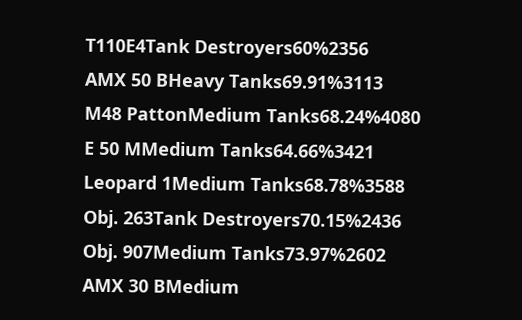T110E4Tank Destroyers60%2356
AMX 50 BHeavy Tanks69.91%3113
M48 PattonMedium Tanks68.24%4080
E 50 MMedium Tanks64.66%3421
Leopard 1Medium Tanks68.78%3588
Obj. 263Tank Destroyers70.15%2436
Obj. 907Medium Tanks73.97%2602
AMX 30 BMedium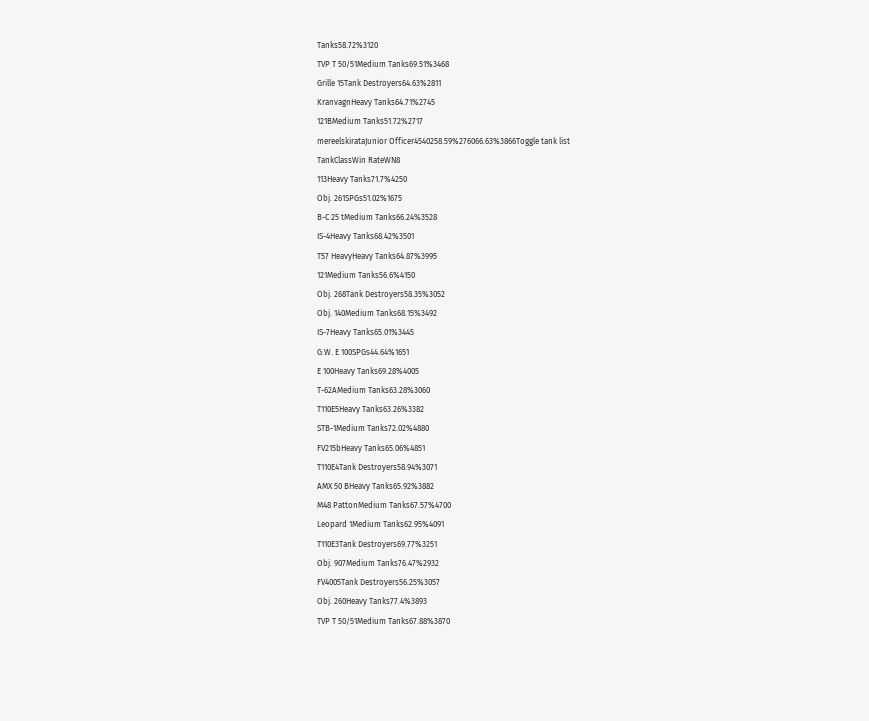Tanks58.72%3120
TVP T 50/51Medium Tanks69.51%3468
Grille 15Tank Destroyers64.63%2811
KranvagnHeavy Tanks64.71%2745
121BMedium Tanks51.72%2717
mereelskirataJunior Officer4540258.59%276066.63%3866Toggle tank list
TankClassWin RateWN8
113Heavy Tanks71.7%4250
Obj. 261SPGs51.02%1675
B-C 25 tMedium Tanks66.24%3528
IS-4Heavy Tanks68.42%3501
T57 HeavyHeavy Tanks64.87%3995
121Medium Tanks56.6%4150
Obj. 268Tank Destroyers58.35%3052
Obj. 140Medium Tanks68.15%3492
IS-7Heavy Tanks65.01%3445
G.W. E 100SPGs44.64%1651
E 100Heavy Tanks69.28%4005
T-62AMedium Tanks63.28%3060
T110E5Heavy Tanks63.26%3382
STB-1Medium Tanks72.02%4880
FV215bHeavy Tanks65.06%4851
T110E4Tank Destroyers58.94%3071
AMX 50 BHeavy Tanks65.92%3882
M48 PattonMedium Tanks67.57%4700
Leopard 1Medium Tanks62.95%4091
T110E3Tank Destroyers69.77%3251
Obj. 907Medium Tanks76.47%2932
FV4005Tank Destroyers56.25%3057
Obj. 260Heavy Tanks77.4%3893
TVP T 50/51Medium Tanks67.88%3870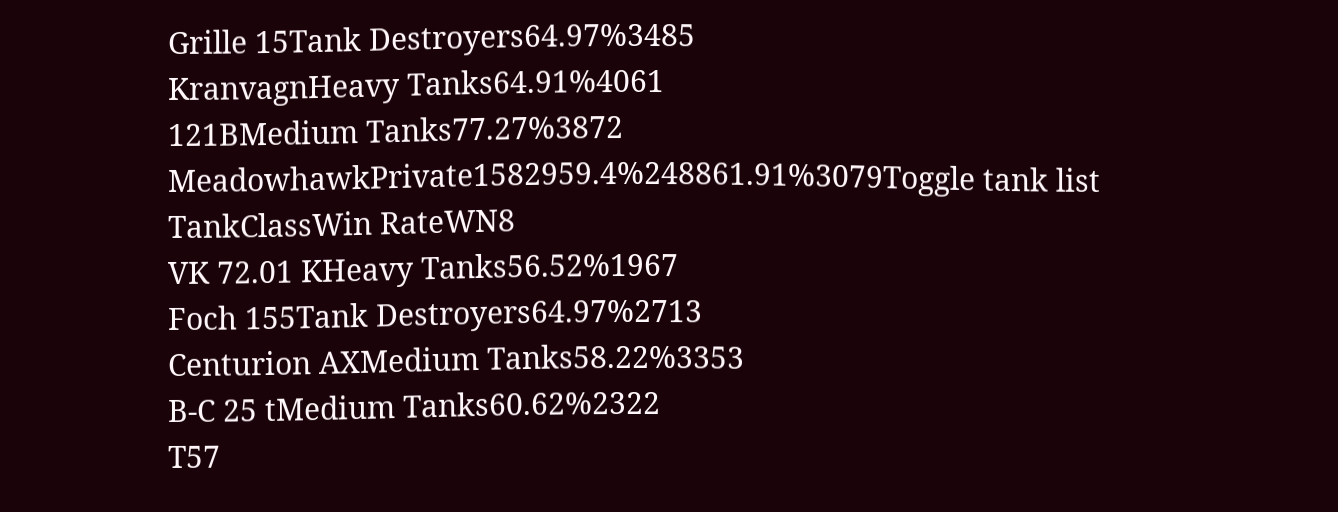Grille 15Tank Destroyers64.97%3485
KranvagnHeavy Tanks64.91%4061
121BMedium Tanks77.27%3872
MeadowhawkPrivate1582959.4%248861.91%3079Toggle tank list
TankClassWin RateWN8
VK 72.01 KHeavy Tanks56.52%1967
Foch 155Tank Destroyers64.97%2713
Centurion AXMedium Tanks58.22%3353
B-C 25 tMedium Tanks60.62%2322
T57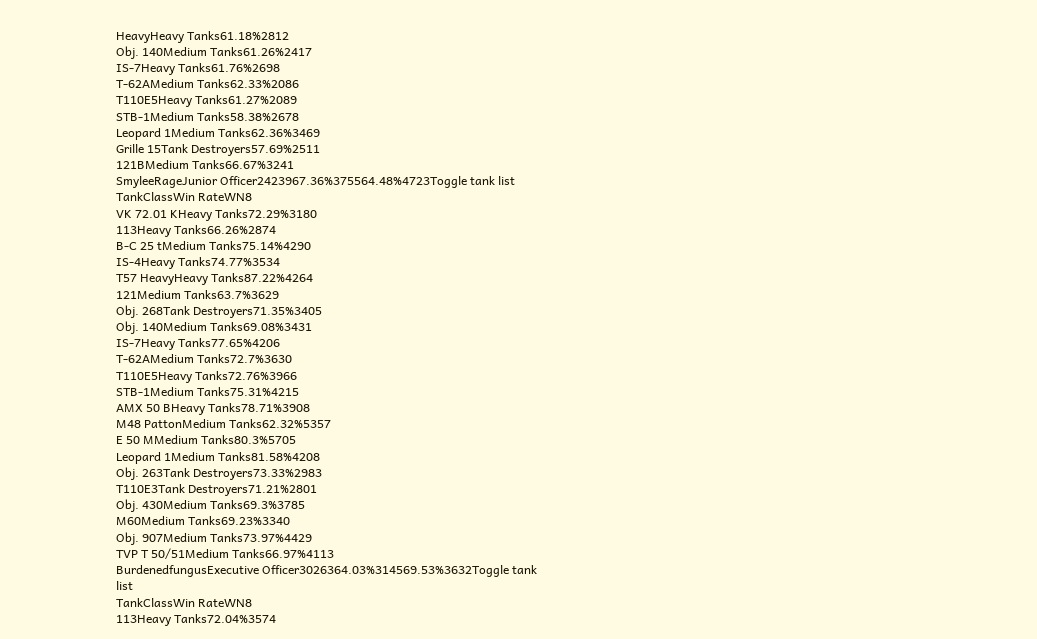HeavyHeavy Tanks61.18%2812
Obj. 140Medium Tanks61.26%2417
IS-7Heavy Tanks61.76%2698
T-62AMedium Tanks62.33%2086
T110E5Heavy Tanks61.27%2089
STB-1Medium Tanks58.38%2678
Leopard 1Medium Tanks62.36%3469
Grille 15Tank Destroyers57.69%2511
121BMedium Tanks66.67%3241
SmyleeRageJunior Officer2423967.36%375564.48%4723Toggle tank list
TankClassWin RateWN8
VK 72.01 KHeavy Tanks72.29%3180
113Heavy Tanks66.26%2874
B-C 25 tMedium Tanks75.14%4290
IS-4Heavy Tanks74.77%3534
T57 HeavyHeavy Tanks87.22%4264
121Medium Tanks63.7%3629
Obj. 268Tank Destroyers71.35%3405
Obj. 140Medium Tanks69.08%3431
IS-7Heavy Tanks77.65%4206
T-62AMedium Tanks72.7%3630
T110E5Heavy Tanks72.76%3966
STB-1Medium Tanks75.31%4215
AMX 50 BHeavy Tanks78.71%3908
M48 PattonMedium Tanks62.32%5357
E 50 MMedium Tanks80.3%5705
Leopard 1Medium Tanks81.58%4208
Obj. 263Tank Destroyers73.33%2983
T110E3Tank Destroyers71.21%2801
Obj. 430Medium Tanks69.3%3785
M60Medium Tanks69.23%3340
Obj. 907Medium Tanks73.97%4429
TVP T 50/51Medium Tanks66.97%4113
BurdenedfungusExecutive Officer3026364.03%314569.53%3632Toggle tank list
TankClassWin RateWN8
113Heavy Tanks72.04%3574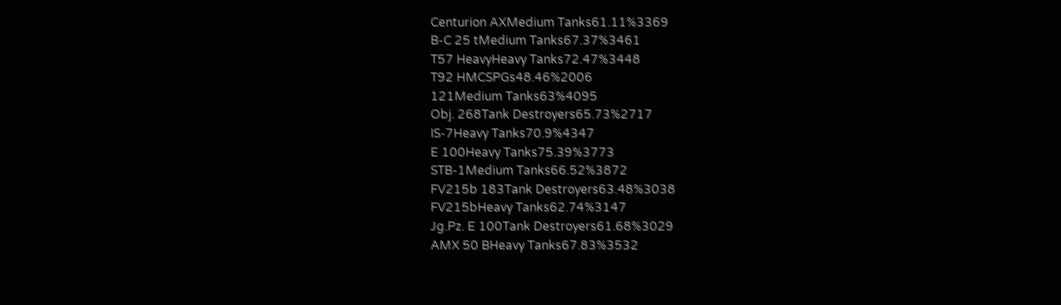Centurion AXMedium Tanks61.11%3369
B-C 25 tMedium Tanks67.37%3461
T57 HeavyHeavy Tanks72.47%3448
T92 HMCSPGs48.46%2006
121Medium Tanks63%4095
Obj. 268Tank Destroyers65.73%2717
IS-7Heavy Tanks70.9%4347
E 100Heavy Tanks75.39%3773
STB-1Medium Tanks66.52%3872
FV215b 183Tank Destroyers63.48%3038
FV215bHeavy Tanks62.74%3147
Jg.Pz. E 100Tank Destroyers61.68%3029
AMX 50 BHeavy Tanks67.83%3532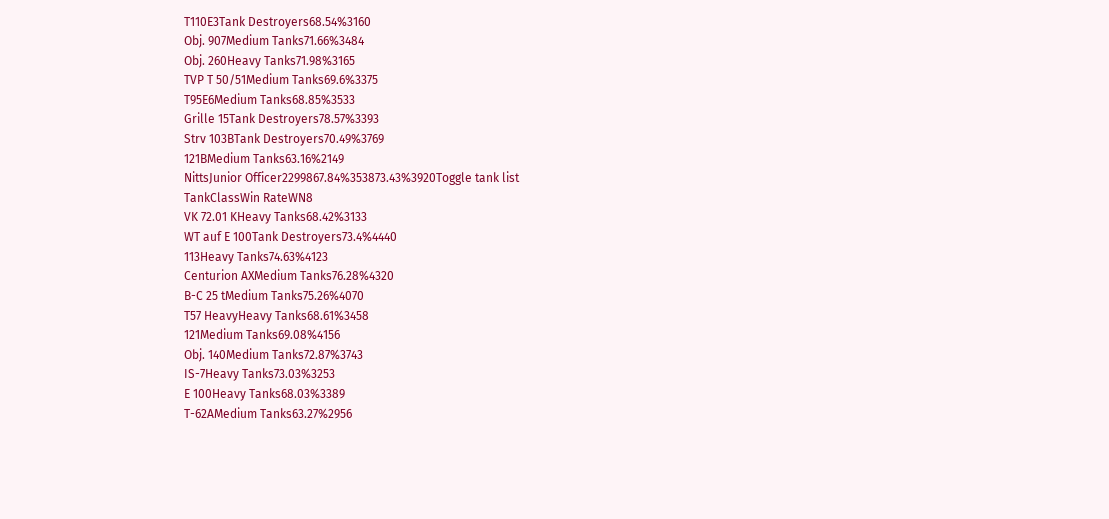T110E3Tank Destroyers68.54%3160
Obj. 907Medium Tanks71.66%3484
Obj. 260Heavy Tanks71.98%3165
TVP T 50/51Medium Tanks69.6%3375
T95E6Medium Tanks68.85%3533
Grille 15Tank Destroyers78.57%3393
Strv 103BTank Destroyers70.49%3769
121BMedium Tanks63.16%2149
NittsJunior Officer2299867.84%353873.43%3920Toggle tank list
TankClassWin RateWN8
VK 72.01 KHeavy Tanks68.42%3133
WT auf E 100Tank Destroyers73.4%4440
113Heavy Tanks74.63%4123
Centurion AXMedium Tanks76.28%4320
B-C 25 tMedium Tanks75.26%4070
T57 HeavyHeavy Tanks68.61%3458
121Medium Tanks69.08%4156
Obj. 140Medium Tanks72.87%3743
IS-7Heavy Tanks73.03%3253
E 100Heavy Tanks68.03%3389
T-62AMedium Tanks63.27%2956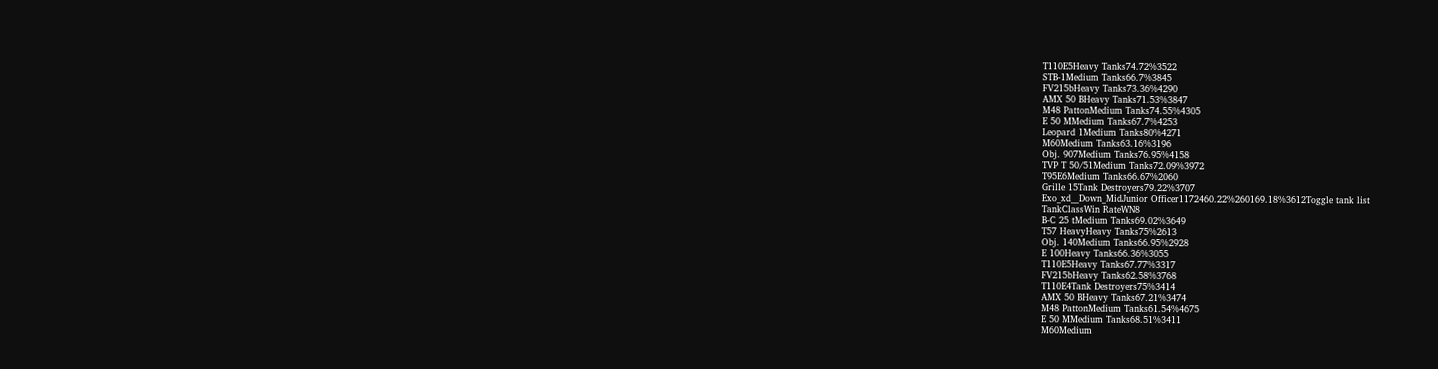T110E5Heavy Tanks74.72%3522
STB-1Medium Tanks66.7%3845
FV215bHeavy Tanks73.36%4290
AMX 50 BHeavy Tanks71.53%3847
M48 PattonMedium Tanks74.55%4305
E 50 MMedium Tanks67.7%4253
Leopard 1Medium Tanks80%4271
M60Medium Tanks63.16%3196
Obj. 907Medium Tanks76.95%4158
TVP T 50/51Medium Tanks72.09%3972
T95E6Medium Tanks66.67%2060
Grille 15Tank Destroyers79.22%3707
Exo_xd__Down_MidJunior Officer1172460.22%260169.18%3612Toggle tank list
TankClassWin RateWN8
B-C 25 tMedium Tanks69.02%3649
T57 HeavyHeavy Tanks75%2613
Obj. 140Medium Tanks66.95%2928
E 100Heavy Tanks66.36%3055
T110E5Heavy Tanks67.77%3317
FV215bHeavy Tanks62.58%3768
T110E4Tank Destroyers75%3414
AMX 50 BHeavy Tanks67.21%3474
M48 PattonMedium Tanks61.54%4675
E 50 MMedium Tanks68.51%3411
M60Medium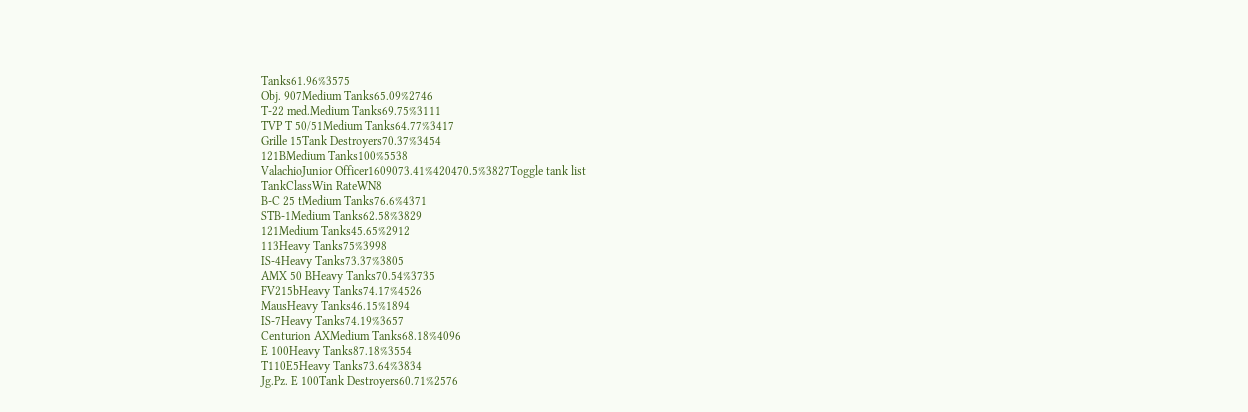Tanks61.96%3575
Obj. 907Medium Tanks65.09%2746
T-22 med.Medium Tanks69.75%3111
TVP T 50/51Medium Tanks64.77%3417
Grille 15Tank Destroyers70.37%3454
121BMedium Tanks100%5538
ValachioJunior Officer1609073.41%420470.5%3827Toggle tank list
TankClassWin RateWN8
B-C 25 tMedium Tanks76.6%4371
STB-1Medium Tanks62.58%3829
121Medium Tanks45.65%2912
113Heavy Tanks75%3998
IS-4Heavy Tanks73.37%3805
AMX 50 BHeavy Tanks70.54%3735
FV215bHeavy Tanks74.17%4526
MausHeavy Tanks46.15%1894
IS-7Heavy Tanks74.19%3657
Centurion AXMedium Tanks68.18%4096
E 100Heavy Tanks87.18%3554
T110E5Heavy Tanks73.64%3834
Jg.Pz. E 100Tank Destroyers60.71%2576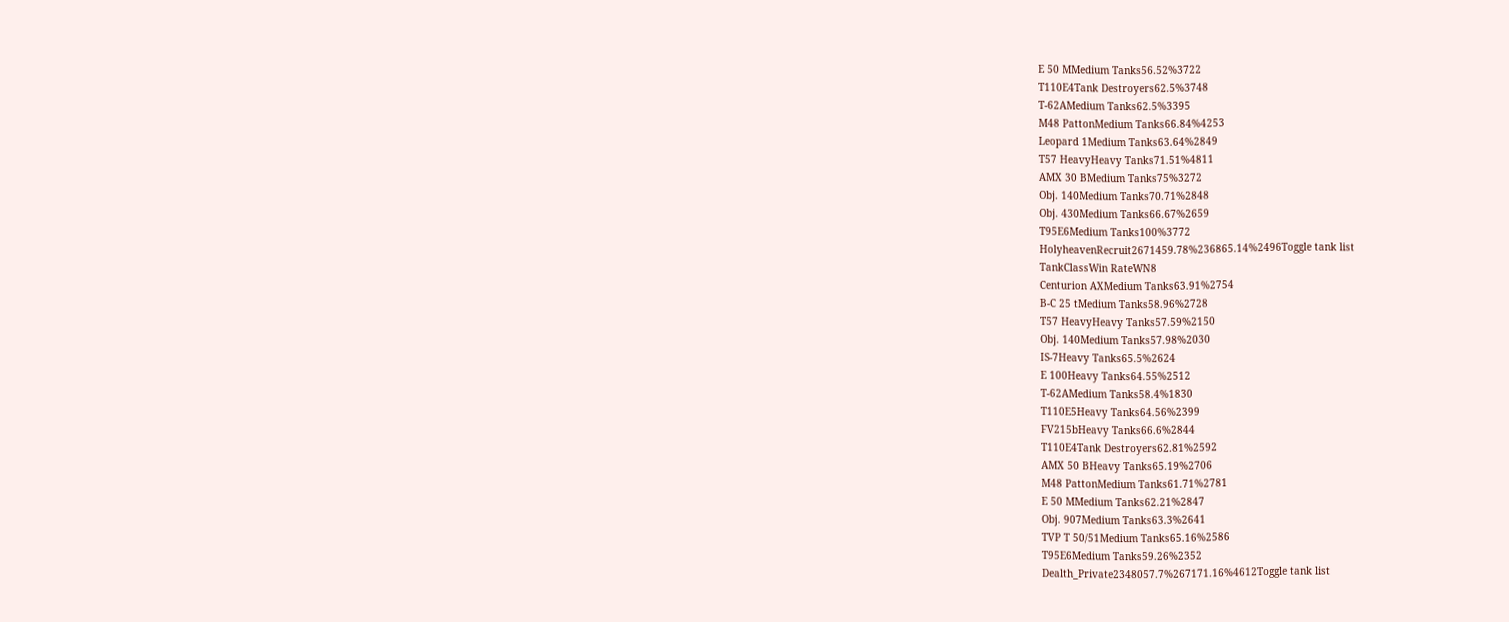E 50 MMedium Tanks56.52%3722
T110E4Tank Destroyers62.5%3748
T-62AMedium Tanks62.5%3395
M48 PattonMedium Tanks66.84%4253
Leopard 1Medium Tanks63.64%2849
T57 HeavyHeavy Tanks71.51%4811
AMX 30 BMedium Tanks75%3272
Obj. 140Medium Tanks70.71%2848
Obj. 430Medium Tanks66.67%2659
T95E6Medium Tanks100%3772
HolyheavenRecruit2671459.78%236865.14%2496Toggle tank list
TankClassWin RateWN8
Centurion AXMedium Tanks63.91%2754
B-C 25 tMedium Tanks58.96%2728
T57 HeavyHeavy Tanks57.59%2150
Obj. 140Medium Tanks57.98%2030
IS-7Heavy Tanks65.5%2624
E 100Heavy Tanks64.55%2512
T-62AMedium Tanks58.4%1830
T110E5Heavy Tanks64.56%2399
FV215bHeavy Tanks66.6%2844
T110E4Tank Destroyers62.81%2592
AMX 50 BHeavy Tanks65.19%2706
M48 PattonMedium Tanks61.71%2781
E 50 MMedium Tanks62.21%2847
Obj. 907Medium Tanks63.3%2641
TVP T 50/51Medium Tanks65.16%2586
T95E6Medium Tanks59.26%2352
Dealth_Private2348057.7%267171.16%4612Toggle tank list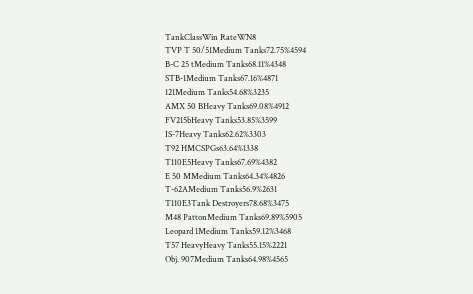TankClassWin RateWN8
TVP T 50/51Medium Tanks72.75%4594
B-C 25 tMedium Tanks68.11%4348
STB-1Medium Tanks67.16%4871
121Medium Tanks54.68%3235
AMX 50 BHeavy Tanks69.08%4912
FV215bHeavy Tanks53.85%3599
IS-7Heavy Tanks62.62%3303
T92 HMCSPGs63.64%1338
T110E5Heavy Tanks67.69%4382
E 50 MMedium Tanks64.34%4826
T-62AMedium Tanks56.9%2631
T110E3Tank Destroyers78.68%3475
M48 PattonMedium Tanks69.89%5905
Leopard 1Medium Tanks59.12%3468
T57 HeavyHeavy Tanks55.15%2221
Obj. 907Medium Tanks64.98%4565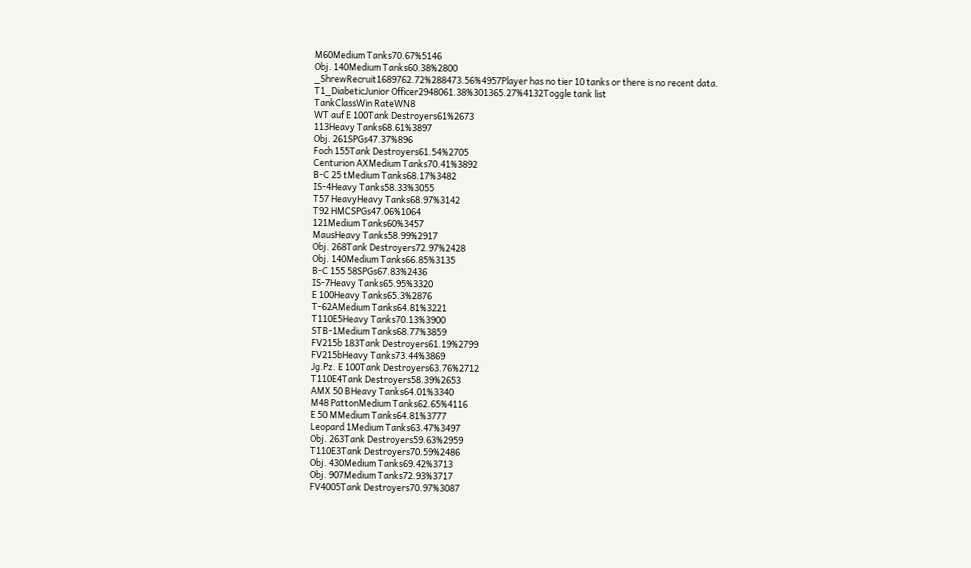M60Medium Tanks70.67%5146
Obj. 140Medium Tanks60.38%2800
_ShrewRecruit1689762.72%288473.56%4957Player has no tier 10 tanks or there is no recent data.
T1_DiabeticJunior Officer2948061.38%301365.27%4132Toggle tank list
TankClassWin RateWN8
WT auf E 100Tank Destroyers61%2673
113Heavy Tanks68.61%3897
Obj. 261SPGs47.37%896
Foch 155Tank Destroyers61.54%2705
Centurion AXMedium Tanks70.41%3892
B-C 25 tMedium Tanks68.17%3482
IS-4Heavy Tanks58.33%3055
T57 HeavyHeavy Tanks68.97%3142
T92 HMCSPGs47.06%1064
121Medium Tanks60%3457
MausHeavy Tanks58.99%2917
Obj. 268Tank Destroyers72.97%2428
Obj. 140Medium Tanks66.85%3135
B-C 155 58SPGs67.83%2436
IS-7Heavy Tanks65.95%3320
E 100Heavy Tanks65.3%2876
T-62AMedium Tanks64.81%3221
T110E5Heavy Tanks70.13%3900
STB-1Medium Tanks68.77%3859
FV215b 183Tank Destroyers61.19%2799
FV215bHeavy Tanks73.44%3869
Jg.Pz. E 100Tank Destroyers63.76%2712
T110E4Tank Destroyers58.39%2653
AMX 50 BHeavy Tanks64.01%3340
M48 PattonMedium Tanks62.65%4116
E 50 MMedium Tanks64.81%3777
Leopard 1Medium Tanks63.47%3497
Obj. 263Tank Destroyers59.63%2959
T110E3Tank Destroyers70.59%2486
Obj. 430Medium Tanks69.42%3713
Obj. 907Medium Tanks72.93%3717
FV4005Tank Destroyers70.97%3087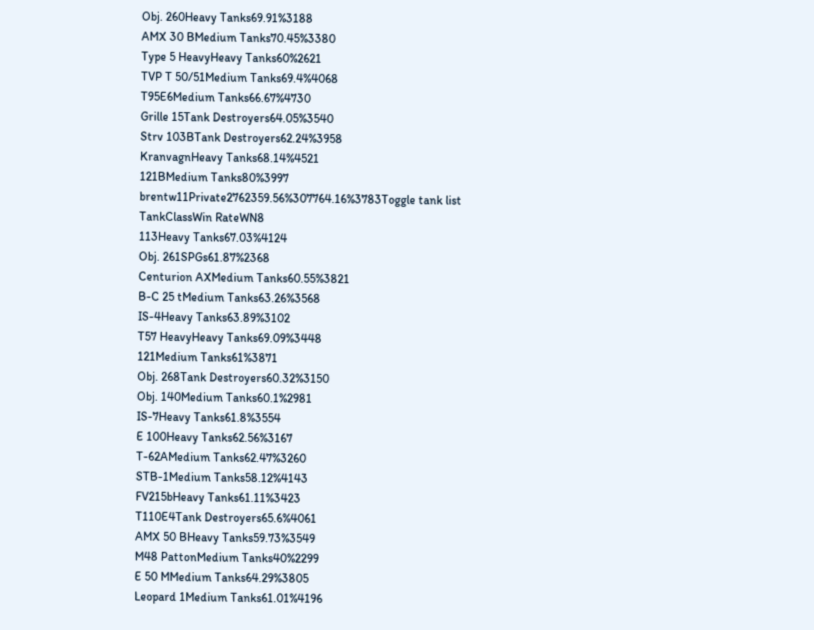Obj. 260Heavy Tanks69.91%3188
AMX 30 BMedium Tanks70.45%3380
Type 5 HeavyHeavy Tanks60%2621
TVP T 50/51Medium Tanks69.4%4068
T95E6Medium Tanks66.67%4730
Grille 15Tank Destroyers64.05%3540
Strv 103BTank Destroyers62.24%3958
KranvagnHeavy Tanks68.14%4521
121BMedium Tanks80%3997
brentw11Private2762359.56%307764.16%3783Toggle tank list
TankClassWin RateWN8
113Heavy Tanks67.03%4124
Obj. 261SPGs61.87%2368
Centurion AXMedium Tanks60.55%3821
B-C 25 tMedium Tanks63.26%3568
IS-4Heavy Tanks63.89%3102
T57 HeavyHeavy Tanks69.09%3448
121Medium Tanks61%3871
Obj. 268Tank Destroyers60.32%3150
Obj. 140Medium Tanks60.1%2981
IS-7Heavy Tanks61.8%3554
E 100Heavy Tanks62.56%3167
T-62AMedium Tanks62.47%3260
STB-1Medium Tanks58.12%4143
FV215bHeavy Tanks61.11%3423
T110E4Tank Destroyers65.6%4061
AMX 50 BHeavy Tanks59.73%3549
M48 PattonMedium Tanks40%2299
E 50 MMedium Tanks64.29%3805
Leopard 1Medium Tanks61.01%4196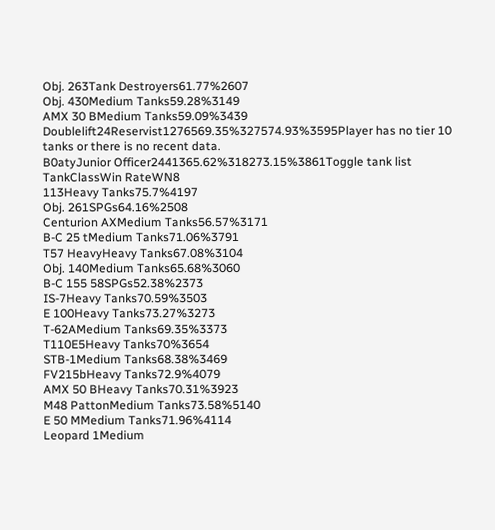Obj. 263Tank Destroyers61.77%2607
Obj. 430Medium Tanks59.28%3149
AMX 30 BMedium Tanks59.09%3439
Doublelift24Reservist1276569.35%327574.93%3595Player has no tier 10 tanks or there is no recent data.
B0atyJunior Officer2441365.62%318273.15%3861Toggle tank list
TankClassWin RateWN8
113Heavy Tanks75.7%4197
Obj. 261SPGs64.16%2508
Centurion AXMedium Tanks56.57%3171
B-C 25 tMedium Tanks71.06%3791
T57 HeavyHeavy Tanks67.08%3104
Obj. 140Medium Tanks65.68%3060
B-C 155 58SPGs52.38%2373
IS-7Heavy Tanks70.59%3503
E 100Heavy Tanks73.27%3273
T-62AMedium Tanks69.35%3373
T110E5Heavy Tanks70%3654
STB-1Medium Tanks68.38%3469
FV215bHeavy Tanks72.9%4079
AMX 50 BHeavy Tanks70.31%3923
M48 PattonMedium Tanks73.58%5140
E 50 MMedium Tanks71.96%4114
Leopard 1Medium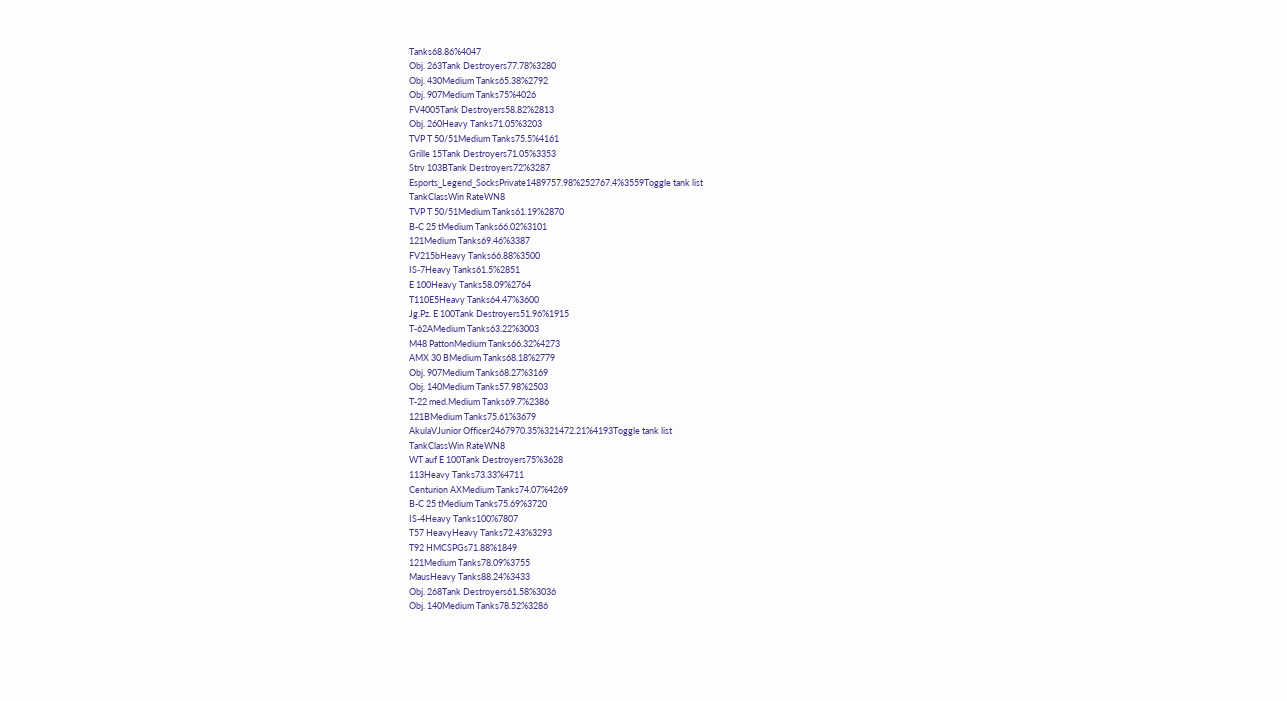Tanks68.86%4047
Obj. 263Tank Destroyers77.78%3280
Obj. 430Medium Tanks65.38%2792
Obj. 907Medium Tanks75%4026
FV4005Tank Destroyers58.82%2813
Obj. 260Heavy Tanks71.05%3203
TVP T 50/51Medium Tanks75.5%4161
Grille 15Tank Destroyers71.05%3353
Strv 103BTank Destroyers72%3287
Esports_Legend_SocksPrivate1489757.98%252767.4%3559Toggle tank list
TankClassWin RateWN8
TVP T 50/51Medium Tanks61.19%2870
B-C 25 tMedium Tanks66.02%3101
121Medium Tanks69.46%3387
FV215bHeavy Tanks66.88%3500
IS-7Heavy Tanks61.5%2851
E 100Heavy Tanks58.09%2764
T110E5Heavy Tanks64.47%3600
Jg.Pz. E 100Tank Destroyers51.96%1915
T-62AMedium Tanks63.22%3003
M48 PattonMedium Tanks66.32%4273
AMX 30 BMedium Tanks68.18%2779
Obj. 907Medium Tanks68.27%3169
Obj. 140Medium Tanks57.98%2503
T-22 med.Medium Tanks69.7%2386
121BMedium Tanks75.61%3679
AkulaVJunior Officer2467970.35%321472.21%4193Toggle tank list
TankClassWin RateWN8
WT auf E 100Tank Destroyers75%3628
113Heavy Tanks73.33%4711
Centurion AXMedium Tanks74.07%4269
B-C 25 tMedium Tanks75.69%3720
IS-4Heavy Tanks100%7807
T57 HeavyHeavy Tanks72.43%3293
T92 HMCSPGs71.88%1849
121Medium Tanks78.09%3755
MausHeavy Tanks88.24%3433
Obj. 268Tank Destroyers61.58%3036
Obj. 140Medium Tanks78.52%3286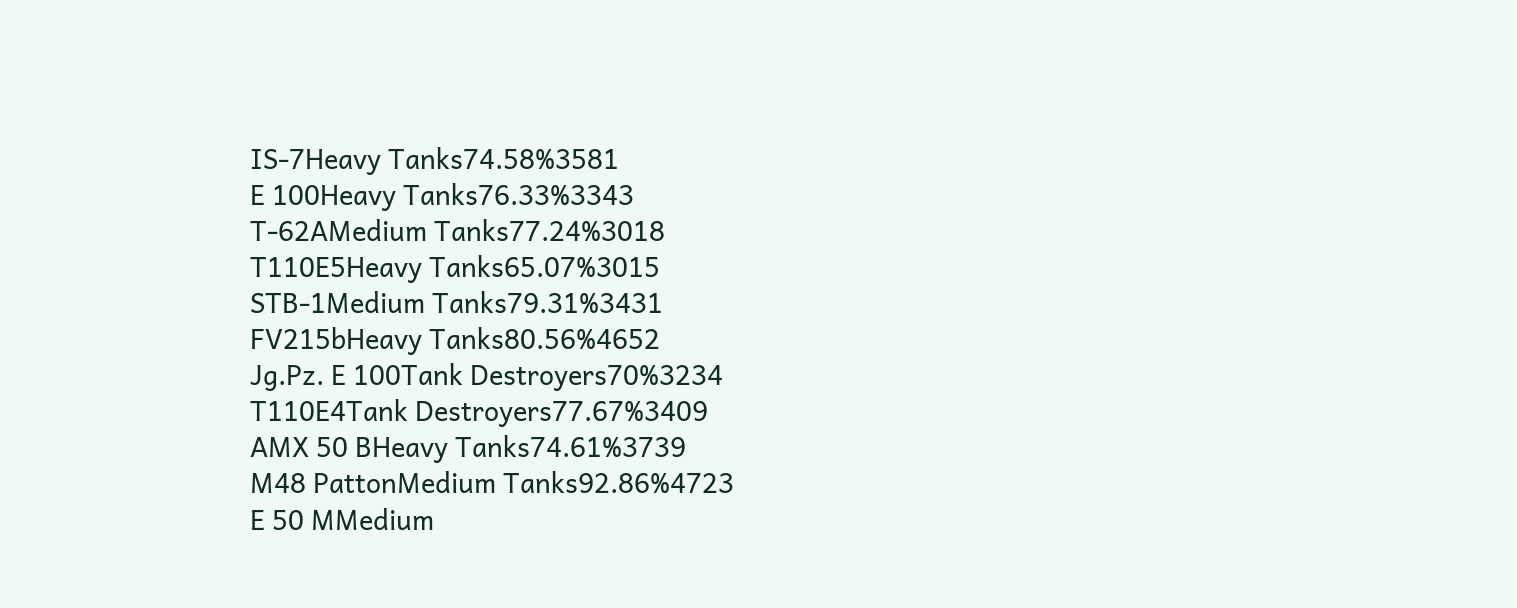IS-7Heavy Tanks74.58%3581
E 100Heavy Tanks76.33%3343
T-62AMedium Tanks77.24%3018
T110E5Heavy Tanks65.07%3015
STB-1Medium Tanks79.31%3431
FV215bHeavy Tanks80.56%4652
Jg.Pz. E 100Tank Destroyers70%3234
T110E4Tank Destroyers77.67%3409
AMX 50 BHeavy Tanks74.61%3739
M48 PattonMedium Tanks92.86%4723
E 50 MMedium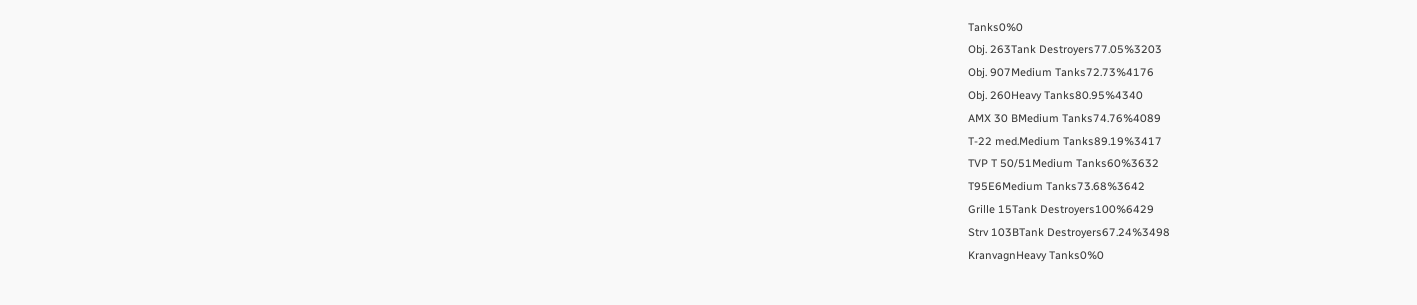Tanks0%0
Obj. 263Tank Destroyers77.05%3203
Obj. 907Medium Tanks72.73%4176
Obj. 260Heavy Tanks80.95%4340
AMX 30 BMedium Tanks74.76%4089
T-22 med.Medium Tanks89.19%3417
TVP T 50/51Medium Tanks60%3632
T95E6Medium Tanks73.68%3642
Grille 15Tank Destroyers100%6429
Strv 103BTank Destroyers67.24%3498
KranvagnHeavy Tanks0%0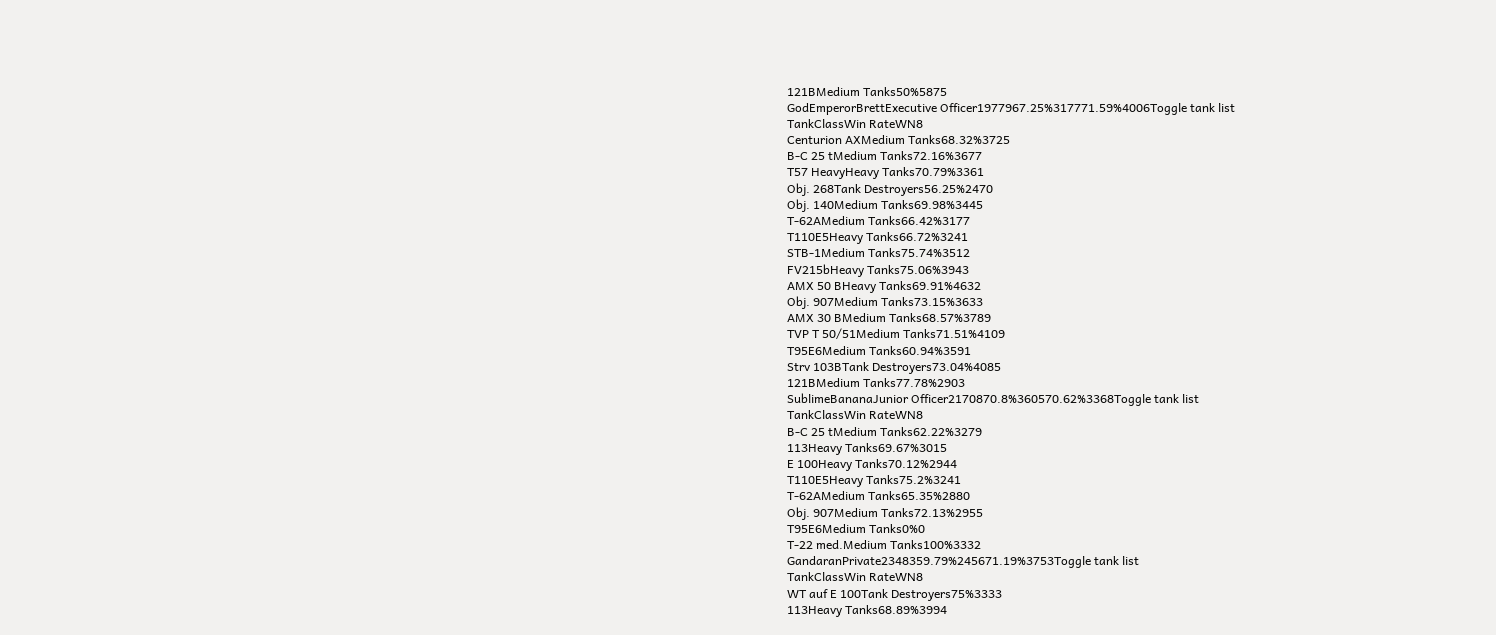121BMedium Tanks50%5875
GodEmperorBrettExecutive Officer1977967.25%317771.59%4006Toggle tank list
TankClassWin RateWN8
Centurion AXMedium Tanks68.32%3725
B-C 25 tMedium Tanks72.16%3677
T57 HeavyHeavy Tanks70.79%3361
Obj. 268Tank Destroyers56.25%2470
Obj. 140Medium Tanks69.98%3445
T-62AMedium Tanks66.42%3177
T110E5Heavy Tanks66.72%3241
STB-1Medium Tanks75.74%3512
FV215bHeavy Tanks75.06%3943
AMX 50 BHeavy Tanks69.91%4632
Obj. 907Medium Tanks73.15%3633
AMX 30 BMedium Tanks68.57%3789
TVP T 50/51Medium Tanks71.51%4109
T95E6Medium Tanks60.94%3591
Strv 103BTank Destroyers73.04%4085
121BMedium Tanks77.78%2903
SublimeBananaJunior Officer2170870.8%360570.62%3368Toggle tank list
TankClassWin RateWN8
B-C 25 tMedium Tanks62.22%3279
113Heavy Tanks69.67%3015
E 100Heavy Tanks70.12%2944
T110E5Heavy Tanks75.2%3241
T-62AMedium Tanks65.35%2880
Obj. 907Medium Tanks72.13%2955
T95E6Medium Tanks0%0
T-22 med.Medium Tanks100%3332
GandaranPrivate2348359.79%245671.19%3753Toggle tank list
TankClassWin RateWN8
WT auf E 100Tank Destroyers75%3333
113Heavy Tanks68.89%3994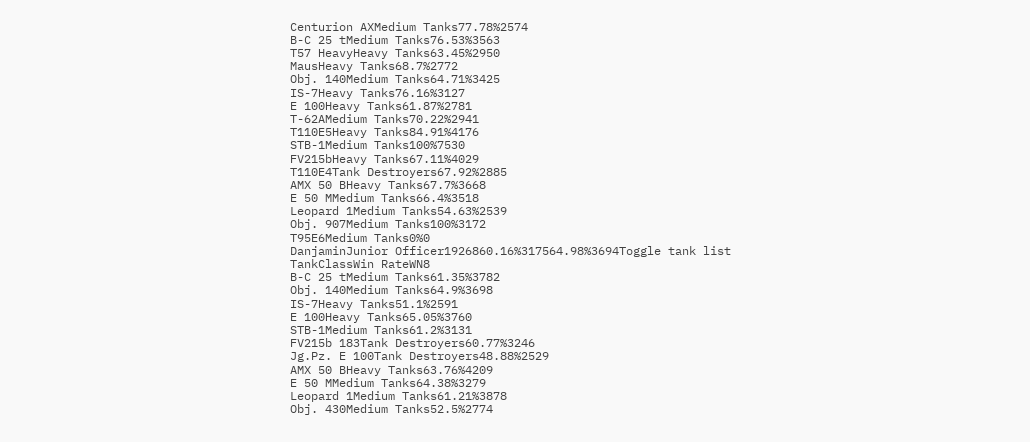Centurion AXMedium Tanks77.78%2574
B-C 25 tMedium Tanks76.53%3563
T57 HeavyHeavy Tanks63.45%2950
MausHeavy Tanks68.7%2772
Obj. 140Medium Tanks64.71%3425
IS-7Heavy Tanks76.16%3127
E 100Heavy Tanks61.87%2781
T-62AMedium Tanks70.22%2941
T110E5Heavy Tanks84.91%4176
STB-1Medium Tanks100%7530
FV215bHeavy Tanks67.11%4029
T110E4Tank Destroyers67.92%2885
AMX 50 BHeavy Tanks67.7%3668
E 50 MMedium Tanks66.4%3518
Leopard 1Medium Tanks54.63%2539
Obj. 907Medium Tanks100%3172
T95E6Medium Tanks0%0
DanjaminJunior Officer1926860.16%317564.98%3694Toggle tank list
TankClassWin RateWN8
B-C 25 tMedium Tanks61.35%3782
Obj. 140Medium Tanks64.9%3698
IS-7Heavy Tanks51.1%2591
E 100Heavy Tanks65.05%3760
STB-1Medium Tanks61.2%3131
FV215b 183Tank Destroyers60.77%3246
Jg.Pz. E 100Tank Destroyers48.88%2529
AMX 50 BHeavy Tanks63.76%4209
E 50 MMedium Tanks64.38%3279
Leopard 1Medium Tanks61.21%3878
Obj. 430Medium Tanks52.5%2774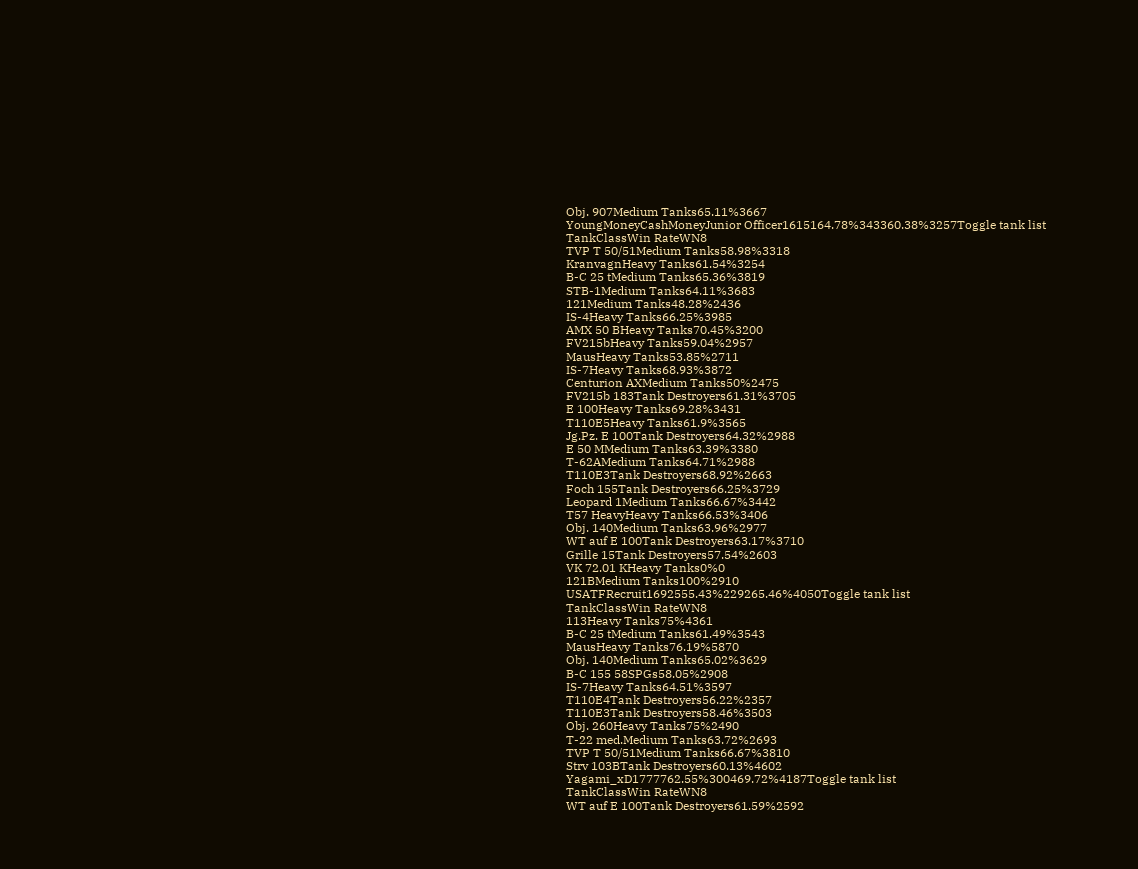Obj. 907Medium Tanks65.11%3667
YoungMoneyCashMoneyJunior Officer1615164.78%343360.38%3257Toggle tank list
TankClassWin RateWN8
TVP T 50/51Medium Tanks58.98%3318
KranvagnHeavy Tanks61.54%3254
B-C 25 tMedium Tanks65.36%3819
STB-1Medium Tanks64.11%3683
121Medium Tanks48.28%2436
IS-4Heavy Tanks66.25%3985
AMX 50 BHeavy Tanks70.45%3200
FV215bHeavy Tanks59.04%2957
MausHeavy Tanks53.85%2711
IS-7Heavy Tanks68.93%3872
Centurion AXMedium Tanks50%2475
FV215b 183Tank Destroyers61.31%3705
E 100Heavy Tanks69.28%3431
T110E5Heavy Tanks61.9%3565
Jg.Pz. E 100Tank Destroyers64.32%2988
E 50 MMedium Tanks63.39%3380
T-62AMedium Tanks64.71%2988
T110E3Tank Destroyers68.92%2663
Foch 155Tank Destroyers66.25%3729
Leopard 1Medium Tanks66.67%3442
T57 HeavyHeavy Tanks66.53%3406
Obj. 140Medium Tanks63.96%2977
WT auf E 100Tank Destroyers63.17%3710
Grille 15Tank Destroyers57.54%2603
VK 72.01 KHeavy Tanks0%0
121BMedium Tanks100%2910
USATFRecruit1692555.43%229265.46%4050Toggle tank list
TankClassWin RateWN8
113Heavy Tanks75%4361
B-C 25 tMedium Tanks61.49%3543
MausHeavy Tanks76.19%5870
Obj. 140Medium Tanks65.02%3629
B-C 155 58SPGs58.05%2908
IS-7Heavy Tanks64.51%3597
T110E4Tank Destroyers56.22%2357
T110E3Tank Destroyers58.46%3503
Obj. 260Heavy Tanks75%2490
T-22 med.Medium Tanks63.72%2693
TVP T 50/51Medium Tanks66.67%3810
Strv 103BTank Destroyers60.13%4602
Yagami_xD1777762.55%300469.72%4187Toggle tank list
TankClassWin RateWN8
WT auf E 100Tank Destroyers61.59%2592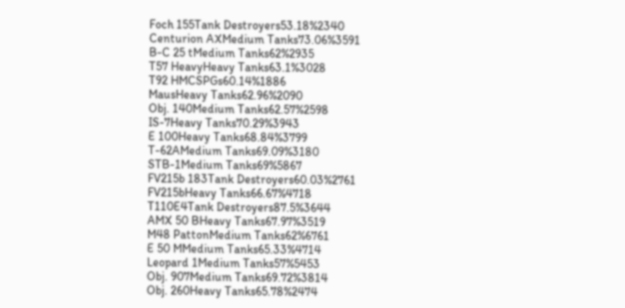Foch 155Tank Destroyers53.18%2340
Centurion AXMedium Tanks73.06%3591
B-C 25 tMedium Tanks62%2935
T57 HeavyHeavy Tanks63.1%3028
T92 HMCSPGs60.14%1886
MausHeavy Tanks62.96%2090
Obj. 140Medium Tanks62.57%2598
IS-7Heavy Tanks70.29%3943
E 100Heavy Tanks68.84%3799
T-62AMedium Tanks69.09%3180
STB-1Medium Tanks69%5867
FV215b 183Tank Destroyers60.03%2761
FV215bHeavy Tanks66.67%4718
T110E4Tank Destroyers87.5%3644
AMX 50 BHeavy Tanks67.97%3519
M48 PattonMedium Tanks62%6761
E 50 MMedium Tanks65.33%4714
Leopard 1Medium Tanks57%5453
Obj. 907Medium Tanks69.72%3814
Obj. 260Heavy Tanks65.78%2474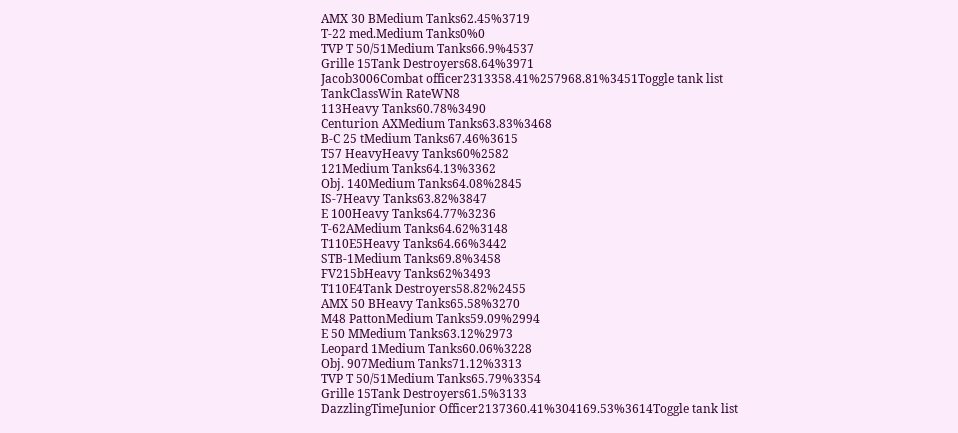AMX 30 BMedium Tanks62.45%3719
T-22 med.Medium Tanks0%0
TVP T 50/51Medium Tanks66.9%4537
Grille 15Tank Destroyers68.64%3971
Jacob3006Combat officer2313358.41%257968.81%3451Toggle tank list
TankClassWin RateWN8
113Heavy Tanks60.78%3490
Centurion AXMedium Tanks63.83%3468
B-C 25 tMedium Tanks67.46%3615
T57 HeavyHeavy Tanks60%2582
121Medium Tanks64.13%3362
Obj. 140Medium Tanks64.08%2845
IS-7Heavy Tanks63.82%3847
E 100Heavy Tanks64.77%3236
T-62AMedium Tanks64.62%3148
T110E5Heavy Tanks64.66%3442
STB-1Medium Tanks69.8%3458
FV215bHeavy Tanks62%3493
T110E4Tank Destroyers58.82%2455
AMX 50 BHeavy Tanks65.58%3270
M48 PattonMedium Tanks59.09%2994
E 50 MMedium Tanks63.12%2973
Leopard 1Medium Tanks60.06%3228
Obj. 907Medium Tanks71.12%3313
TVP T 50/51Medium Tanks65.79%3354
Grille 15Tank Destroyers61.5%3133
DazzlingTimeJunior Officer2137360.41%304169.53%3614Toggle tank list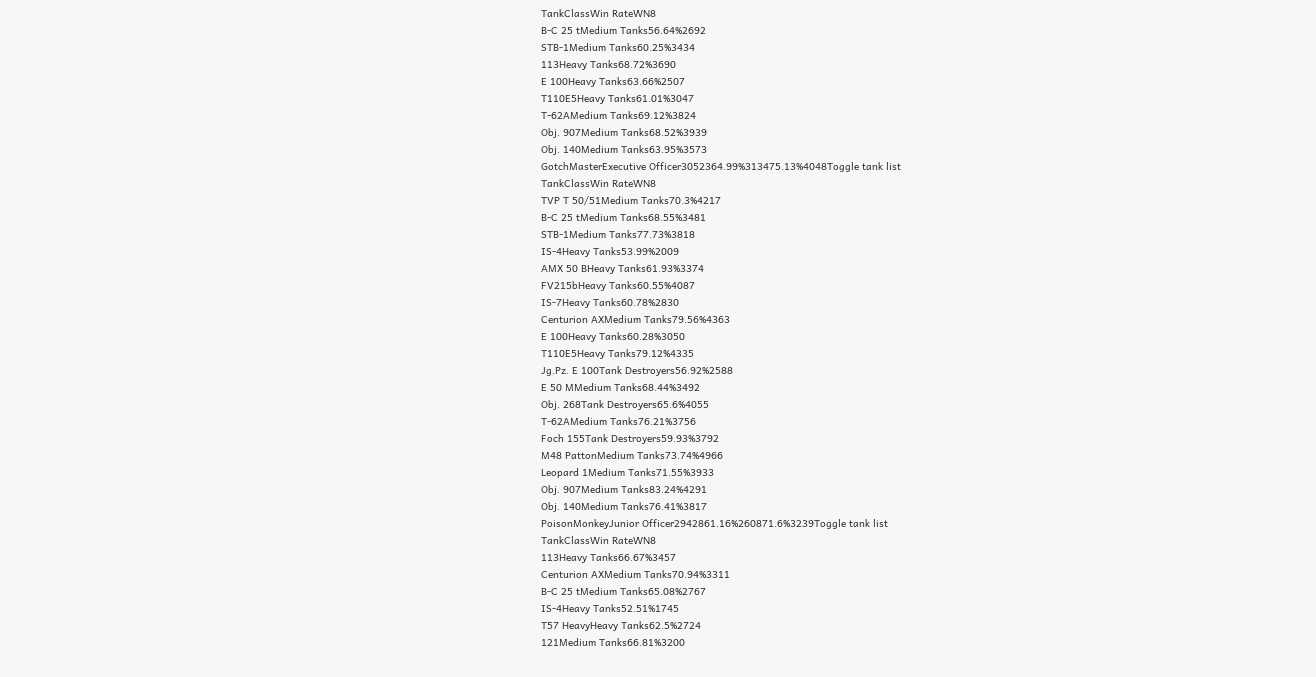TankClassWin RateWN8
B-C 25 tMedium Tanks56.64%2692
STB-1Medium Tanks60.25%3434
113Heavy Tanks68.72%3690
E 100Heavy Tanks63.66%2507
T110E5Heavy Tanks61.01%3047
T-62AMedium Tanks69.12%3824
Obj. 907Medium Tanks68.52%3939
Obj. 140Medium Tanks63.95%3573
GotchMasterExecutive Officer3052364.99%313475.13%4048Toggle tank list
TankClassWin RateWN8
TVP T 50/51Medium Tanks70.3%4217
B-C 25 tMedium Tanks68.55%3481
STB-1Medium Tanks77.73%3818
IS-4Heavy Tanks53.99%2009
AMX 50 BHeavy Tanks61.93%3374
FV215bHeavy Tanks60.55%4087
IS-7Heavy Tanks60.78%2830
Centurion AXMedium Tanks79.56%4363
E 100Heavy Tanks60.28%3050
T110E5Heavy Tanks79.12%4335
Jg.Pz. E 100Tank Destroyers56.92%2588
E 50 MMedium Tanks68.44%3492
Obj. 268Tank Destroyers65.6%4055
T-62AMedium Tanks76.21%3756
Foch 155Tank Destroyers59.93%3792
M48 PattonMedium Tanks73.74%4966
Leopard 1Medium Tanks71.55%3933
Obj. 907Medium Tanks83.24%4291
Obj. 140Medium Tanks76.41%3817
PoisonMonkeyJunior Officer2942861.16%260871.6%3239Toggle tank list
TankClassWin RateWN8
113Heavy Tanks66.67%3457
Centurion AXMedium Tanks70.94%3311
B-C 25 tMedium Tanks65.08%2767
IS-4Heavy Tanks52.51%1745
T57 HeavyHeavy Tanks62.5%2724
121Medium Tanks66.81%3200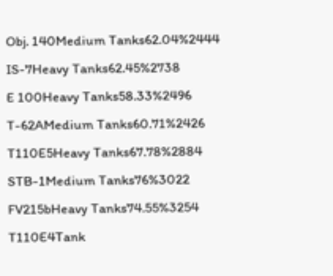Obj. 140Medium Tanks62.04%2444
IS-7Heavy Tanks62.45%2738
E 100Heavy Tanks58.33%2496
T-62AMedium Tanks60.71%2426
T110E5Heavy Tanks67.78%2884
STB-1Medium Tanks76%3022
FV215bHeavy Tanks74.55%3254
T110E4Tank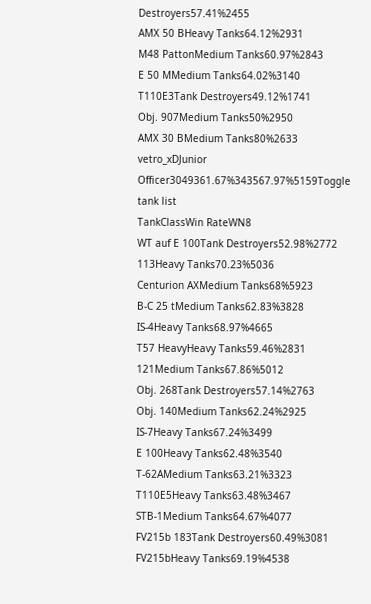Destroyers57.41%2455
AMX 50 BHeavy Tanks64.12%2931
M48 PattonMedium Tanks60.97%2843
E 50 MMedium Tanks64.02%3140
T110E3Tank Destroyers49.12%1741
Obj. 907Medium Tanks50%2950
AMX 30 BMedium Tanks80%2633
vetro_xDJunior Officer3049361.67%343567.97%5159Toggle tank list
TankClassWin RateWN8
WT auf E 100Tank Destroyers52.98%2772
113Heavy Tanks70.23%5036
Centurion AXMedium Tanks68%5923
B-C 25 tMedium Tanks62.83%3828
IS-4Heavy Tanks68.97%4665
T57 HeavyHeavy Tanks59.46%2831
121Medium Tanks67.86%5012
Obj. 268Tank Destroyers57.14%2763
Obj. 140Medium Tanks62.24%2925
IS-7Heavy Tanks67.24%3499
E 100Heavy Tanks62.48%3540
T-62AMedium Tanks63.21%3323
T110E5Heavy Tanks63.48%3467
STB-1Medium Tanks64.67%4077
FV215b 183Tank Destroyers60.49%3081
FV215bHeavy Tanks69.19%4538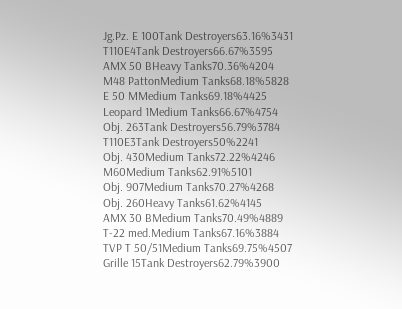Jg.Pz. E 100Tank Destroyers63.16%3431
T110E4Tank Destroyers66.67%3595
AMX 50 BHeavy Tanks70.36%4204
M48 PattonMedium Tanks68.18%5828
E 50 MMedium Tanks69.18%4425
Leopard 1Medium Tanks66.67%4754
Obj. 263Tank Destroyers56.79%3784
T110E3Tank Destroyers50%2241
Obj. 430Medium Tanks72.22%4246
M60Medium Tanks62.91%5101
Obj. 907Medium Tanks70.27%4268
Obj. 260Heavy Tanks61.62%4145
AMX 30 BMedium Tanks70.49%4889
T-22 med.Medium Tanks67.16%3884
TVP T 50/51Medium Tanks69.75%4507
Grille 15Tank Destroyers62.79%3900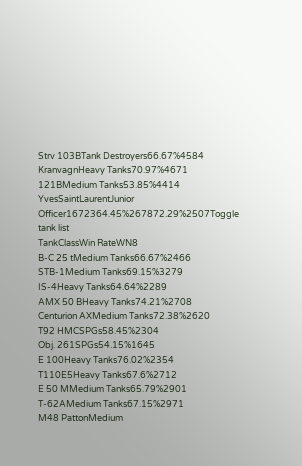Strv 103BTank Destroyers66.67%4584
KranvagnHeavy Tanks70.97%4671
121BMedium Tanks53.85%4414
YvesSaintLaurentJunior Officer1672364.45%267872.29%2507Toggle tank list
TankClassWin RateWN8
B-C 25 tMedium Tanks66.67%2466
STB-1Medium Tanks69.15%3279
IS-4Heavy Tanks64.64%2289
AMX 50 BHeavy Tanks74.21%2708
Centurion AXMedium Tanks72.38%2620
T92 HMCSPGs58.45%2304
Obj. 261SPGs54.15%1645
E 100Heavy Tanks76.02%2354
T110E5Heavy Tanks67.6%2712
E 50 MMedium Tanks65.79%2901
T-62AMedium Tanks67.15%2971
M48 PattonMedium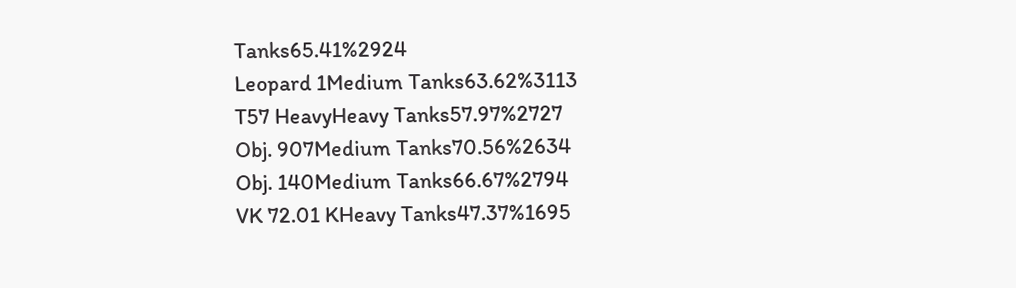Tanks65.41%2924
Leopard 1Medium Tanks63.62%3113
T57 HeavyHeavy Tanks57.97%2727
Obj. 907Medium Tanks70.56%2634
Obj. 140Medium Tanks66.67%2794
VK 72.01 KHeavy Tanks47.37%1695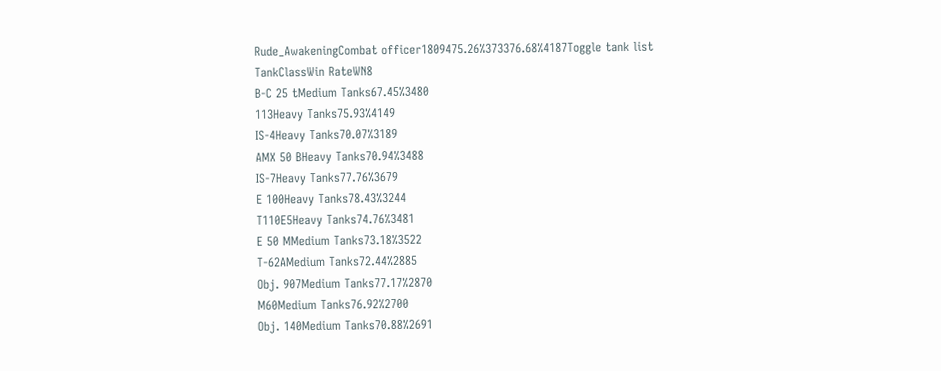Rude_AwakeningCombat officer1809475.26%373376.68%4187Toggle tank list
TankClassWin RateWN8
B-C 25 tMedium Tanks67.45%3480
113Heavy Tanks75.93%4149
IS-4Heavy Tanks70.07%3189
AMX 50 BHeavy Tanks70.94%3488
IS-7Heavy Tanks77.76%3679
E 100Heavy Tanks78.43%3244
T110E5Heavy Tanks74.76%3481
E 50 MMedium Tanks73.18%3522
T-62AMedium Tanks72.44%2885
Obj. 907Medium Tanks77.17%2870
M60Medium Tanks76.92%2700
Obj. 140Medium Tanks70.88%2691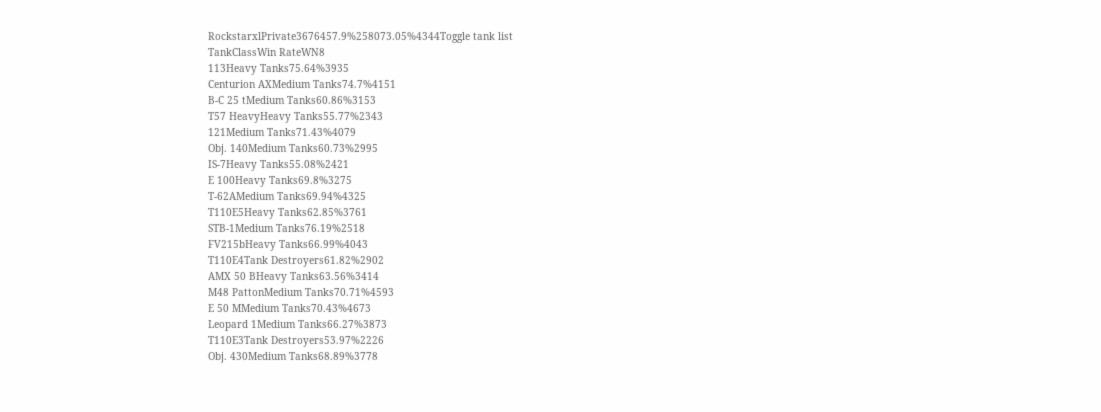RockstarxlPrivate3676457.9%258073.05%4344Toggle tank list
TankClassWin RateWN8
113Heavy Tanks75.64%3935
Centurion AXMedium Tanks74.7%4151
B-C 25 tMedium Tanks60.86%3153
T57 HeavyHeavy Tanks55.77%2343
121Medium Tanks71.43%4079
Obj. 140Medium Tanks60.73%2995
IS-7Heavy Tanks55.08%2421
E 100Heavy Tanks69.8%3275
T-62AMedium Tanks69.94%4325
T110E5Heavy Tanks62.85%3761
STB-1Medium Tanks76.19%2518
FV215bHeavy Tanks66.99%4043
T110E4Tank Destroyers61.82%2902
AMX 50 BHeavy Tanks63.56%3414
M48 PattonMedium Tanks70.71%4593
E 50 MMedium Tanks70.43%4673
Leopard 1Medium Tanks66.27%3873
T110E3Tank Destroyers53.97%2226
Obj. 430Medium Tanks68.89%3778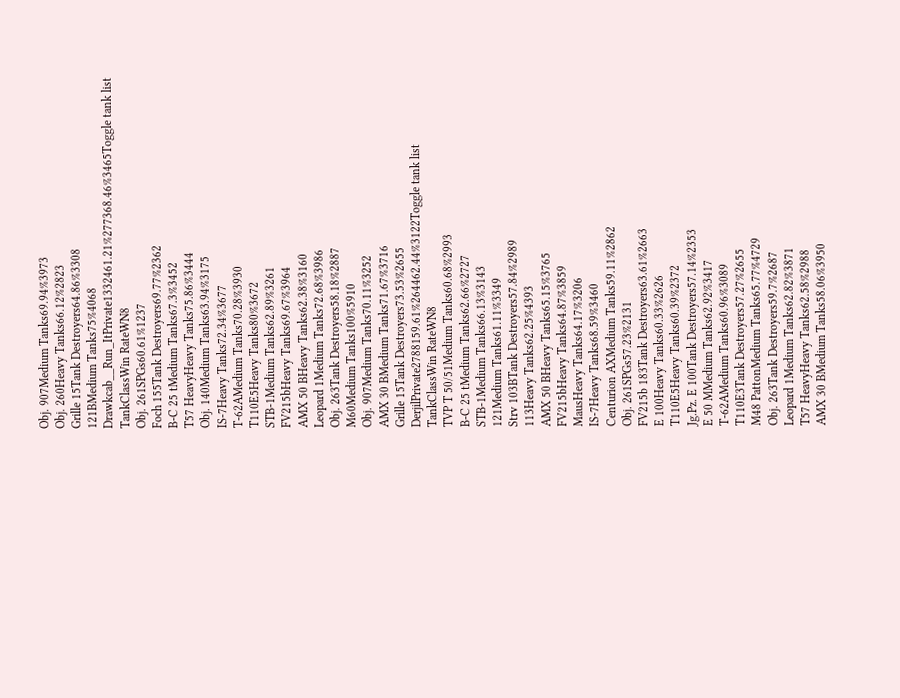Obj. 907Medium Tanks69.94%3973
Obj. 260Heavy Tanks66.12%2823
Grille 15Tank Destroyers64.86%3308
121BMedium Tanks75%4068
Drawkcab__Run_ItPrivate1332461.21%277368.46%3465Toggle tank list
TankClassWin RateWN8
Obj. 261SPGs60.61%1237
Foch 155Tank Destroyers69.77%2362
B-C 25 tMedium Tanks67.3%3452
T57 HeavyHeavy Tanks75.86%3444
Obj. 140Medium Tanks63.94%3175
IS-7Heavy Tanks72.34%3677
T-62AMedium Tanks70.28%3930
T110E5Heavy Tanks80%3672
STB-1Medium Tanks62.89%3261
FV215bHeavy Tanks69.67%3964
AMX 50 BHeavy Tanks62.38%3160
Leopard 1Medium Tanks72.68%3986
Obj. 263Tank Destroyers58.18%2887
M60Medium Tanks100%5910
Obj. 907Medium Tanks70.11%3252
AMX 30 BMedium Tanks71.67%3716
Grille 15Tank Destroyers73.53%2655
DerjilPrivate2788159.61%264462.44%3122Toggle tank list
TankClassWin RateWN8
TVP T 50/51Medium Tanks60.68%2993
B-C 25 tMedium Tanks62.66%2727
STB-1Medium Tanks66.13%3143
121Medium Tanks61.11%3349
Strv 103BTank Destroyers57.84%2989
113Heavy Tanks62.25%4393
AMX 50 BHeavy Tanks65.15%3765
FV215bHeavy Tanks64.87%3859
MausHeavy Tanks64.17%3206
IS-7Heavy Tanks68.59%3460
Centurion AXMedium Tanks59.11%2862
Obj. 261SPGs57.23%2131
FV215b 183Tank Destroyers63.61%2663
E 100Heavy Tanks60.33%2626
T110E5Heavy Tanks60.39%2372
Jg.Pz. E 100Tank Destroyers57.14%2353
E 50 MMedium Tanks62.92%3417
T-62AMedium Tanks60.96%3089
T110E3Tank Destroyers57.27%2655
M48 PattonMedium Tanks65.77%4729
Obj. 263Tank Destroyers59.7%2687
Leopard 1Medium Tanks62.82%3871
T57 HeavyHeavy Tanks62.58%2988
AMX 30 BMedium Tanks58.06%3950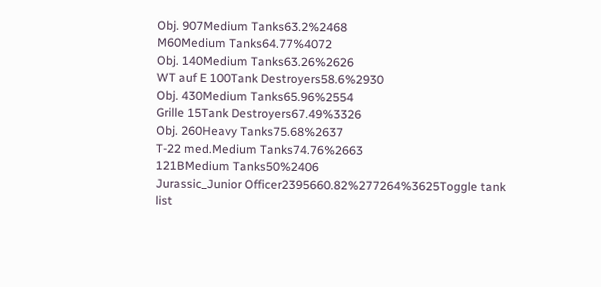Obj. 907Medium Tanks63.2%2468
M60Medium Tanks64.77%4072
Obj. 140Medium Tanks63.26%2626
WT auf E 100Tank Destroyers58.6%2930
Obj. 430Medium Tanks65.96%2554
Grille 15Tank Destroyers67.49%3326
Obj. 260Heavy Tanks75.68%2637
T-22 med.Medium Tanks74.76%2663
121BMedium Tanks50%2406
Jurassic_Junior Officer2395660.82%277264%3625Toggle tank list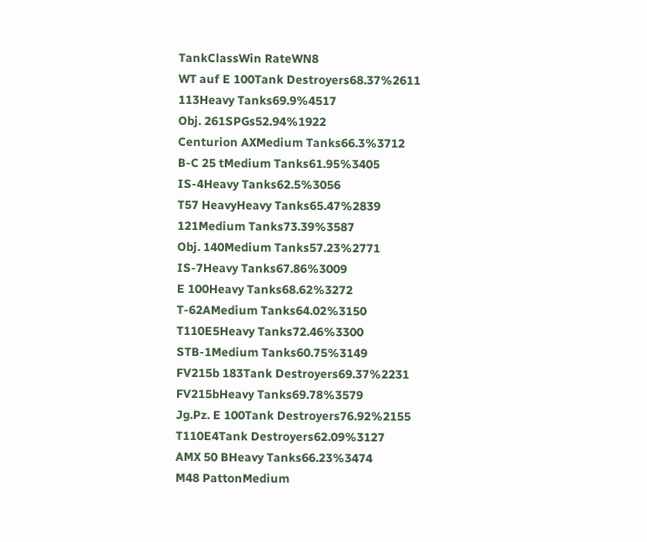TankClassWin RateWN8
WT auf E 100Tank Destroyers68.37%2611
113Heavy Tanks69.9%4517
Obj. 261SPGs52.94%1922
Centurion AXMedium Tanks66.3%3712
B-C 25 tMedium Tanks61.95%3405
IS-4Heavy Tanks62.5%3056
T57 HeavyHeavy Tanks65.47%2839
121Medium Tanks73.39%3587
Obj. 140Medium Tanks57.23%2771
IS-7Heavy Tanks67.86%3009
E 100Heavy Tanks68.62%3272
T-62AMedium Tanks64.02%3150
T110E5Heavy Tanks72.46%3300
STB-1Medium Tanks60.75%3149
FV215b 183Tank Destroyers69.37%2231
FV215bHeavy Tanks69.78%3579
Jg.Pz. E 100Tank Destroyers76.92%2155
T110E4Tank Destroyers62.09%3127
AMX 50 BHeavy Tanks66.23%3474
M48 PattonMedium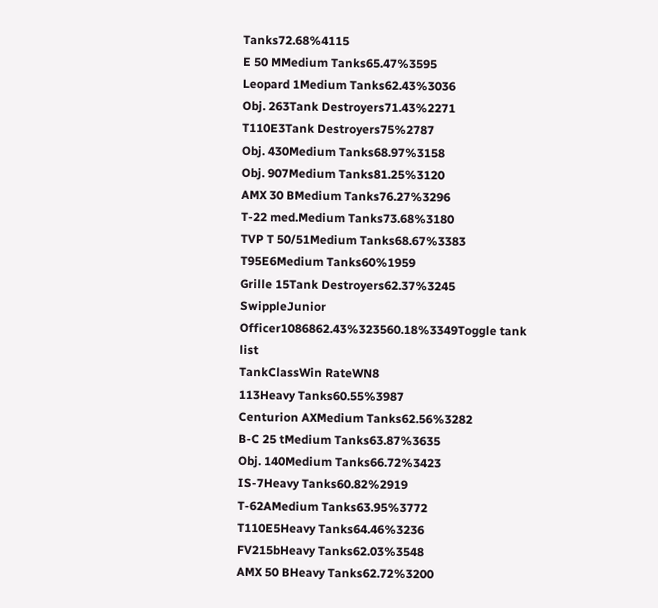Tanks72.68%4115
E 50 MMedium Tanks65.47%3595
Leopard 1Medium Tanks62.43%3036
Obj. 263Tank Destroyers71.43%2271
T110E3Tank Destroyers75%2787
Obj. 430Medium Tanks68.97%3158
Obj. 907Medium Tanks81.25%3120
AMX 30 BMedium Tanks76.27%3296
T-22 med.Medium Tanks73.68%3180
TVP T 50/51Medium Tanks68.67%3383
T95E6Medium Tanks60%1959
Grille 15Tank Destroyers62.37%3245
SwippleJunior Officer1086862.43%323560.18%3349Toggle tank list
TankClassWin RateWN8
113Heavy Tanks60.55%3987
Centurion AXMedium Tanks62.56%3282
B-C 25 tMedium Tanks63.87%3635
Obj. 140Medium Tanks66.72%3423
IS-7Heavy Tanks60.82%2919
T-62AMedium Tanks63.95%3772
T110E5Heavy Tanks64.46%3236
FV215bHeavy Tanks62.03%3548
AMX 50 BHeavy Tanks62.72%3200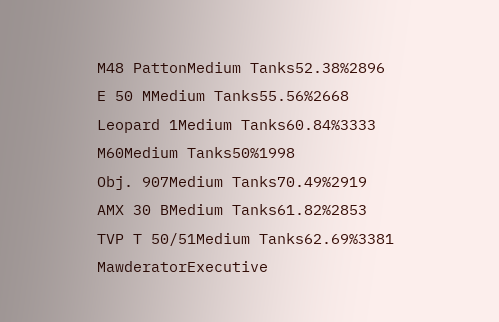M48 PattonMedium Tanks52.38%2896
E 50 MMedium Tanks55.56%2668
Leopard 1Medium Tanks60.84%3333
M60Medium Tanks50%1998
Obj. 907Medium Tanks70.49%2919
AMX 30 BMedium Tanks61.82%2853
TVP T 50/51Medium Tanks62.69%3381
MawderatorExecutive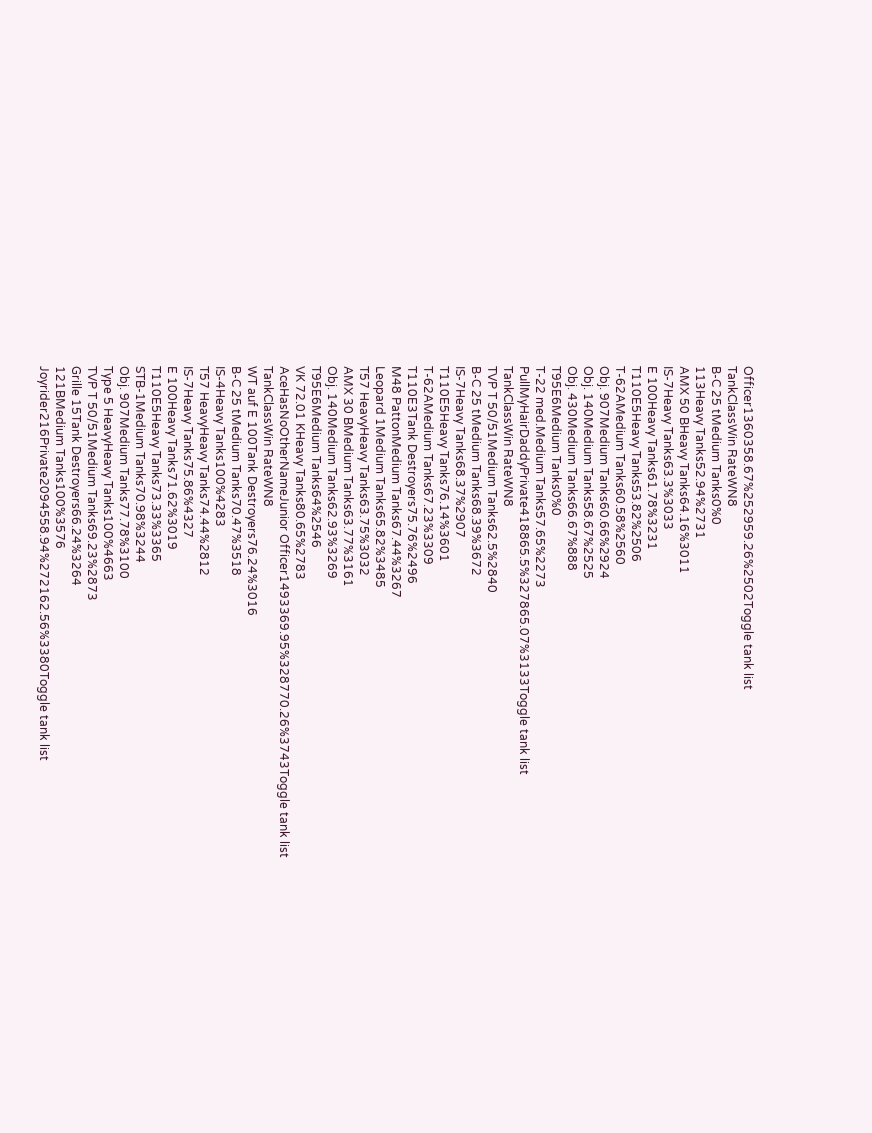Officer1360358.67%252959.26%2502Toggle tank list
TankClassWin RateWN8
B-C 25 tMedium Tanks0%0
113Heavy Tanks52.94%2731
AMX 50 BHeavy Tanks64.16%3011
IS-7Heavy Tanks63.3%3033
E 100Heavy Tanks61.78%3231
T110E5Heavy Tanks53.82%2506
T-62AMedium Tanks60.58%2560
Obj. 907Medium Tanks60.66%2924
Obj. 140Medium Tanks58.67%2525
Obj. 430Medium Tanks66.67%888
T95E6Medium Tanks0%0
T-22 med.Medium Tanks57.65%2273
PullMyHairDaddyPrivate418865.5%327865.07%3133Toggle tank list
TankClassWin RateWN8
TVP T 50/51Medium Tanks62.5%2840
B-C 25 tMedium Tanks68.39%3672
IS-7Heavy Tanks68.37%2907
T110E5Heavy Tanks76.14%3601
T-62AMedium Tanks67.23%3309
T110E3Tank Destroyers75.76%2496
M48 PattonMedium Tanks67.44%3267
Leopard 1Medium Tanks65.82%3485
T57 HeavyHeavy Tanks63.75%3032
AMX 30 BMedium Tanks63.77%3161
Obj. 140Medium Tanks62.93%3269
T95E6Medium Tanks64%2546
VK 72.01 KHeavy Tanks80.65%2783
AceHasNoOtherNameJunior Officer1493369.95%328770.26%3743Toggle tank list
TankClassWin RateWN8
WT auf E 100Tank Destroyers76.24%3016
B-C 25 tMedium Tanks70.47%3518
IS-4Heavy Tanks100%4283
T57 HeavyHeavy Tanks74.44%2812
IS-7Heavy Tanks75.86%4327
E 100Heavy Tanks71.62%3019
T110E5Heavy Tanks73.33%3365
STB-1Medium Tanks70.98%3244
Obj. 907Medium Tanks77.78%3100
Type 5 HeavyHeavy Tanks100%4663
TVP T 50/51Medium Tanks69.23%2873
Grille 15Tank Destroyers66.24%3264
121BMedium Tanks100%3576
Joyrider216Private2094558.94%272162.56%3380Toggle tank list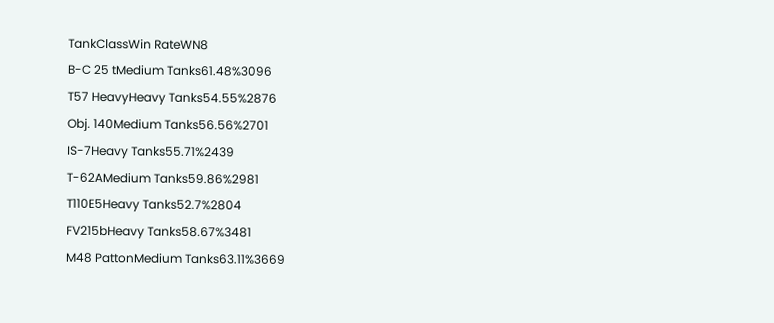TankClassWin RateWN8
B-C 25 tMedium Tanks61.48%3096
T57 HeavyHeavy Tanks54.55%2876
Obj. 140Medium Tanks56.56%2701
IS-7Heavy Tanks55.71%2439
T-62AMedium Tanks59.86%2981
T110E5Heavy Tanks52.7%2804
FV215bHeavy Tanks58.67%3481
M48 PattonMedium Tanks63.11%3669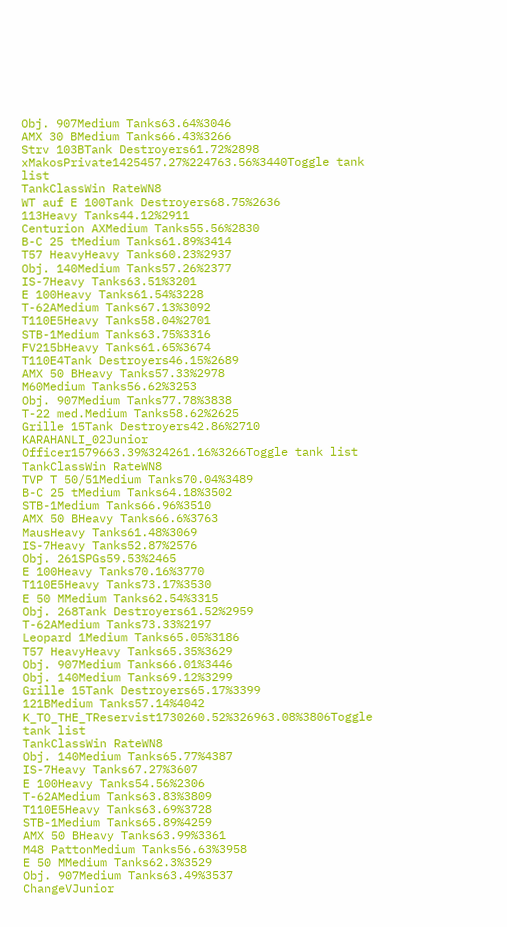Obj. 907Medium Tanks63.64%3046
AMX 30 BMedium Tanks66.43%3266
Strv 103BTank Destroyers61.72%2898
xMakosPrivate1425457.27%224763.56%3440Toggle tank list
TankClassWin RateWN8
WT auf E 100Tank Destroyers68.75%2636
113Heavy Tanks44.12%2911
Centurion AXMedium Tanks55.56%2830
B-C 25 tMedium Tanks61.89%3414
T57 HeavyHeavy Tanks60.23%2937
Obj. 140Medium Tanks57.26%2377
IS-7Heavy Tanks63.51%3201
E 100Heavy Tanks61.54%3228
T-62AMedium Tanks67.13%3092
T110E5Heavy Tanks58.04%2701
STB-1Medium Tanks63.75%3316
FV215bHeavy Tanks61.65%3674
T110E4Tank Destroyers46.15%2689
AMX 50 BHeavy Tanks57.33%2978
M60Medium Tanks56.62%3253
Obj. 907Medium Tanks77.78%3838
T-22 med.Medium Tanks58.62%2625
Grille 15Tank Destroyers42.86%2710
KARAHANLI_02Junior Officer1579663.39%324261.16%3266Toggle tank list
TankClassWin RateWN8
TVP T 50/51Medium Tanks70.04%3489
B-C 25 tMedium Tanks64.18%3502
STB-1Medium Tanks66.96%3510
AMX 50 BHeavy Tanks66.6%3763
MausHeavy Tanks61.48%3069
IS-7Heavy Tanks52.87%2576
Obj. 261SPGs59.53%2465
E 100Heavy Tanks70.16%3770
T110E5Heavy Tanks73.17%3530
E 50 MMedium Tanks62.54%3315
Obj. 268Tank Destroyers61.52%2959
T-62AMedium Tanks73.33%2197
Leopard 1Medium Tanks65.05%3186
T57 HeavyHeavy Tanks65.35%3629
Obj. 907Medium Tanks66.01%3446
Obj. 140Medium Tanks69.12%3299
Grille 15Tank Destroyers65.17%3399
121BMedium Tanks57.14%4042
K_TO_THE_TReservist1730260.52%326963.08%3806Toggle tank list
TankClassWin RateWN8
Obj. 140Medium Tanks65.77%4387
IS-7Heavy Tanks67.27%3607
E 100Heavy Tanks54.56%2306
T-62AMedium Tanks63.83%3809
T110E5Heavy Tanks63.69%3728
STB-1Medium Tanks65.89%4259
AMX 50 BHeavy Tanks63.99%3361
M48 PattonMedium Tanks56.63%3958
E 50 MMedium Tanks62.3%3529
Obj. 907Medium Tanks63.49%3537
ChangeVJunior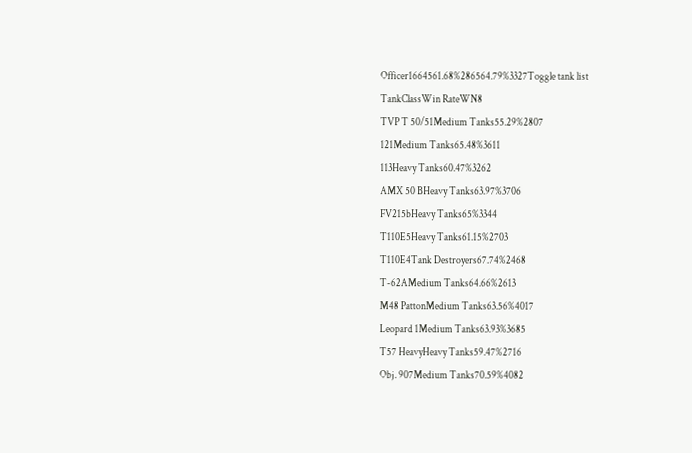Officer1664561.68%286564.79%3327Toggle tank list
TankClassWin RateWN8
TVP T 50/51Medium Tanks55.29%2807
121Medium Tanks65.48%3611
113Heavy Tanks60.47%3262
AMX 50 BHeavy Tanks63.97%3706
FV215bHeavy Tanks65%3344
T110E5Heavy Tanks61.15%2703
T110E4Tank Destroyers67.74%2468
T-62AMedium Tanks64.66%2613
M48 PattonMedium Tanks63.56%4017
Leopard 1Medium Tanks63.93%3685
T57 HeavyHeavy Tanks59.47%2716
Obj. 907Medium Tanks70.59%4082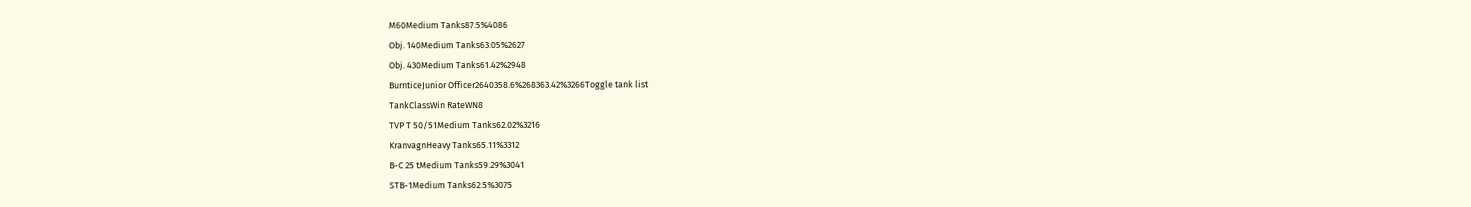M60Medium Tanks87.5%4086
Obj. 140Medium Tanks63.05%2627
Obj. 430Medium Tanks61.42%2948
BurnticeJunior Officer2640358.6%268363.42%3266Toggle tank list
TankClassWin RateWN8
TVP T 50/51Medium Tanks62.02%3216
KranvagnHeavy Tanks65.11%3312
B-C 25 tMedium Tanks59.29%3041
STB-1Medium Tanks62.5%3075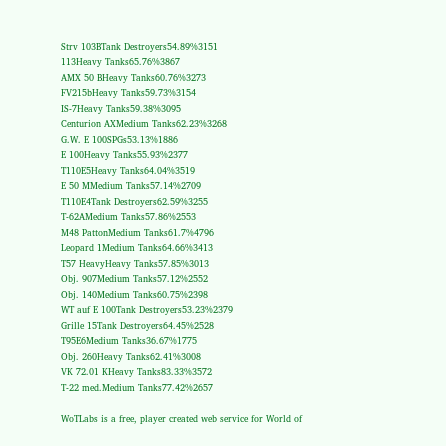Strv 103BTank Destroyers54.89%3151
113Heavy Tanks65.76%3867
AMX 50 BHeavy Tanks60.76%3273
FV215bHeavy Tanks59.73%3154
IS-7Heavy Tanks59.38%3095
Centurion AXMedium Tanks62.23%3268
G.W. E 100SPGs53.13%1886
E 100Heavy Tanks55.93%2377
T110E5Heavy Tanks64.04%3519
E 50 MMedium Tanks57.14%2709
T110E4Tank Destroyers62.59%3255
T-62AMedium Tanks57.86%2553
M48 PattonMedium Tanks61.7%4796
Leopard 1Medium Tanks64.66%3413
T57 HeavyHeavy Tanks57.85%3013
Obj. 907Medium Tanks57.12%2552
Obj. 140Medium Tanks60.75%2398
WT auf E 100Tank Destroyers53.23%2379
Grille 15Tank Destroyers64.45%2528
T95E6Medium Tanks36.67%1775
Obj. 260Heavy Tanks62.41%3008
VK 72.01 KHeavy Tanks83.33%3572
T-22 med.Medium Tanks77.42%2657

WoTLabs is a free, player created web service for World of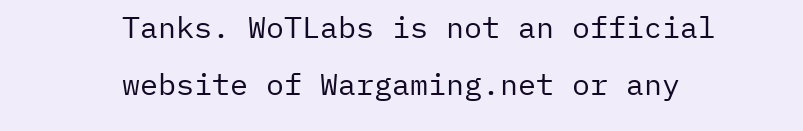Tanks. WoTLabs is not an official website of Wargaming.net or any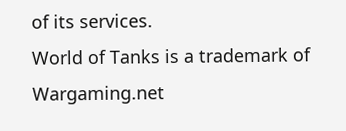of its services.
World of Tanks is a trademark of Wargaming.net